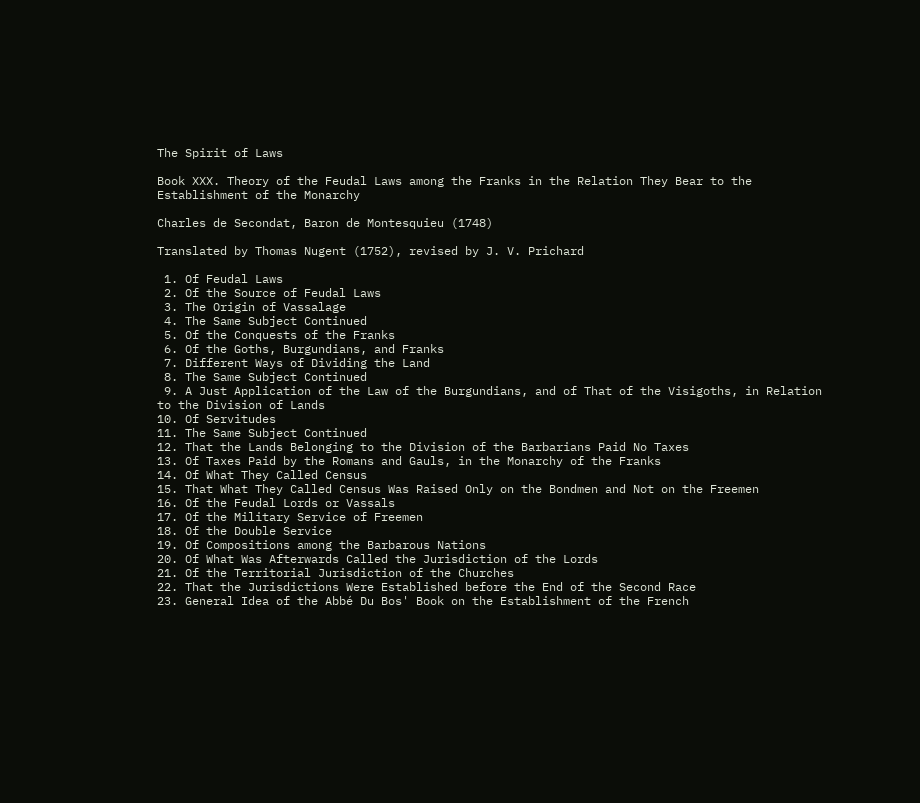The Spirit of Laws

Book XXX. Theory of the Feudal Laws among the Franks in the Relation They Bear to the Establishment of the Monarchy

Charles de Secondat, Baron de Montesquieu (1748)

Translated by Thomas Nugent (1752), revised by J. V. Prichard

 1. Of Feudal Laws
 2. Of the Source of Feudal Laws
 3. The Origin of Vassalage
 4. The Same Subject Continued
 5. Of the Conquests of the Franks
 6. Of the Goths, Burgundians, and Franks
 7. Different Ways of Dividing the Land
 8. The Same Subject Continued
 9. A Just Application of the Law of the Burgundians, and of That of the Visigoths, in Relation to the Division of Lands
10. Of Servitudes
11. The Same Subject Continued
12. That the Lands Belonging to the Division of the Barbarians Paid No Taxes
13. Of Taxes Paid by the Romans and Gauls, in the Monarchy of the Franks
14. Of What They Called Census
15. That What They Called Census Was Raised Only on the Bondmen and Not on the Freemen
16. Of the Feudal Lords or Vassals
17. Of the Military Service of Freemen
18. Of the Double Service
19. Of Compositions among the Barbarous Nations
20. Of What Was Afterwards Called the Jurisdiction of the Lords
21. Of the Territorial Jurisdiction of the Churches
22. That the Jurisdictions Were Established before the End of the Second Race
23. General Idea of the Abbé Du Bos' Book on the Establishment of the French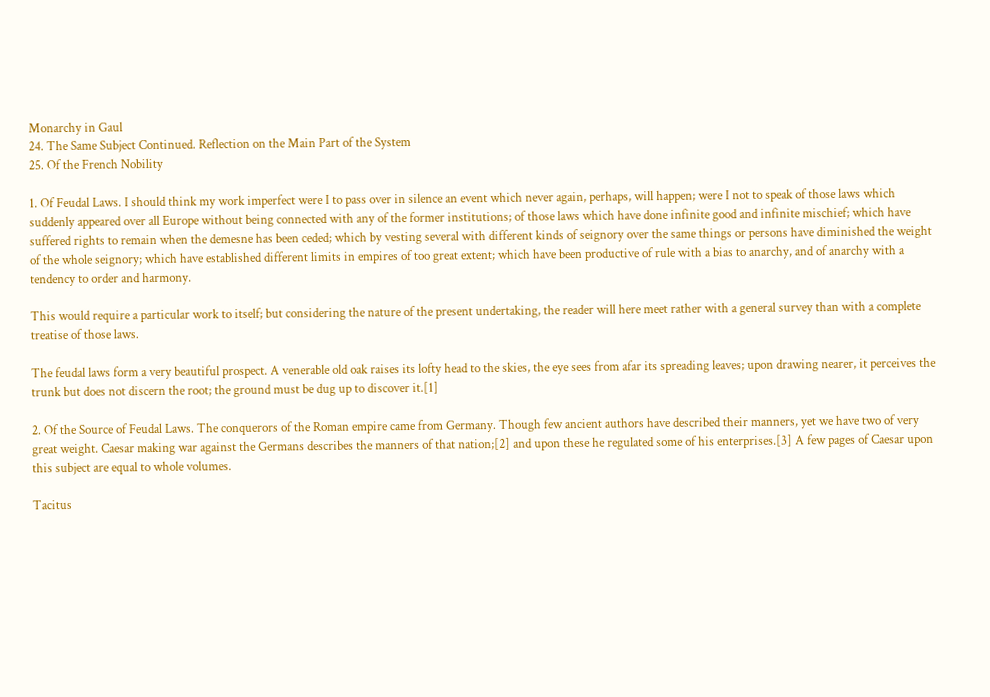Monarchy in Gaul
24. The Same Subject Continued. Reflection on the Main Part of the System
25. Of the French Nobility

1. Of Feudal Laws. I should think my work imperfect were I to pass over in silence an event which never again, perhaps, will happen; were I not to speak of those laws which suddenly appeared over all Europe without being connected with any of the former institutions; of those laws which have done infinite good and infinite mischief; which have suffered rights to remain when the demesne has been ceded; which by vesting several with different kinds of seignory over the same things or persons have diminished the weight of the whole seignory; which have established different limits in empires of too great extent; which have been productive of rule with a bias to anarchy, and of anarchy with a tendency to order and harmony.

This would require a particular work to itself; but considering the nature of the present undertaking, the reader will here meet rather with a general survey than with a complete treatise of those laws.

The feudal laws form a very beautiful prospect. A venerable old oak raises its lofty head to the skies, the eye sees from afar its spreading leaves; upon drawing nearer, it perceives the trunk but does not discern the root; the ground must be dug up to discover it.[1]

2. Of the Source of Feudal Laws. The conquerors of the Roman empire came from Germany. Though few ancient authors have described their manners, yet we have two of very great weight. Caesar making war against the Germans describes the manners of that nation;[2] and upon these he regulated some of his enterprises.[3] A few pages of Caesar upon this subject are equal to whole volumes.

Tacitus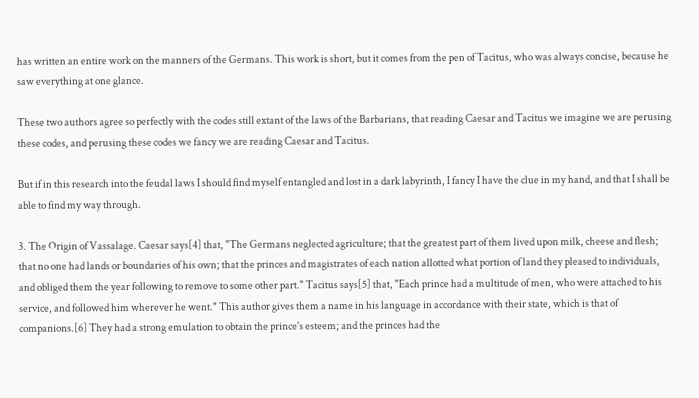has written an entire work on the manners of the Germans. This work is short, but it comes from the pen of Tacitus, who was always concise, because he saw everything at one glance.

These two authors agree so perfectly with the codes still extant of the laws of the Barbarians, that reading Caesar and Tacitus we imagine we are perusing these codes, and perusing these codes we fancy we are reading Caesar and Tacitus.

But if in this research into the feudal laws I should find myself entangled and lost in a dark labyrinth, I fancy I have the clue in my hand, and that I shall be able to find my way through.

3. The Origin of Vassalage. Caesar says[4] that, "The Germans neglected agriculture; that the greatest part of them lived upon milk, cheese and flesh; that no one had lands or boundaries of his own; that the princes and magistrates of each nation allotted what portion of land they pleased to individuals, and obliged them the year following to remove to some other part." Tacitus says[5] that, "Each prince had a multitude of men, who were attached to his service, and followed him wherever he went." This author gives them a name in his language in accordance with their state, which is that of companions.[6] They had a strong emulation to obtain the prince's esteem; and the princes had the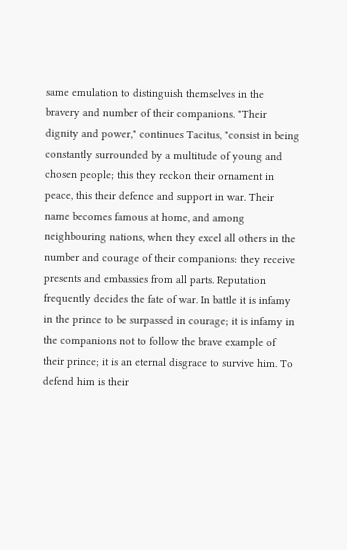same emulation to distinguish themselves in the bravery and number of their companions. "Their dignity and power," continues Tacitus, "consist in being constantly surrounded by a multitude of young and chosen people; this they reckon their ornament in peace, this their defence and support in war. Their name becomes famous at home, and among neighbouring nations, when they excel all others in the number and courage of their companions: they receive presents and embassies from all parts. Reputation frequently decides the fate of war. In battle it is infamy in the prince to be surpassed in courage; it is infamy in the companions not to follow the brave example of their prince; it is an eternal disgrace to survive him. To defend him is their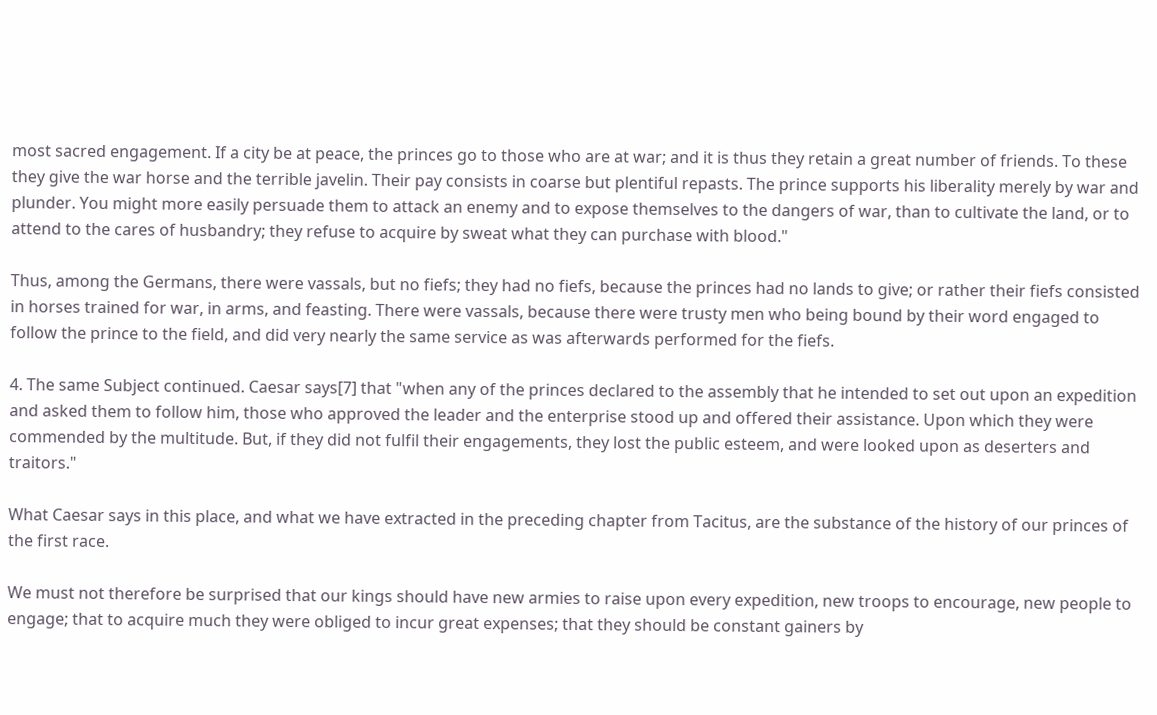most sacred engagement. If a city be at peace, the princes go to those who are at war; and it is thus they retain a great number of friends. To these they give the war horse and the terrible javelin. Their pay consists in coarse but plentiful repasts. The prince supports his liberality merely by war and plunder. You might more easily persuade them to attack an enemy and to expose themselves to the dangers of war, than to cultivate the land, or to attend to the cares of husbandry; they refuse to acquire by sweat what they can purchase with blood."

Thus, among the Germans, there were vassals, but no fiefs; they had no fiefs, because the princes had no lands to give; or rather their fiefs consisted in horses trained for war, in arms, and feasting. There were vassals, because there were trusty men who being bound by their word engaged to follow the prince to the field, and did very nearly the same service as was afterwards performed for the fiefs.

4. The same Subject continued. Caesar says[7] that "when any of the princes declared to the assembly that he intended to set out upon an expedition and asked them to follow him, those who approved the leader and the enterprise stood up and offered their assistance. Upon which they were commended by the multitude. But, if they did not fulfil their engagements, they lost the public esteem, and were looked upon as deserters and traitors."

What Caesar says in this place, and what we have extracted in the preceding chapter from Tacitus, are the substance of the history of our princes of the first race.

We must not therefore be surprised that our kings should have new armies to raise upon every expedition, new troops to encourage, new people to engage; that to acquire much they were obliged to incur great expenses; that they should be constant gainers by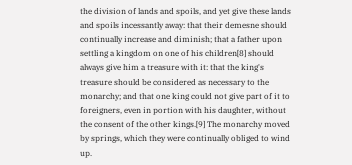the division of lands and spoils, and yet give these lands and spoils incessantly away: that their demesne should continually increase and diminish; that a father upon settling a kingdom on one of his children[8] should always give him a treasure with it: that the king's treasure should be considered as necessary to the monarchy; and that one king could not give part of it to foreigners, even in portion with his daughter, without the consent of the other kings.[9] The monarchy moved by springs, which they were continually obliged to wind up.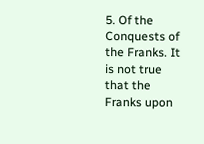5. Of the Conquests of the Franks. It is not true that the Franks upon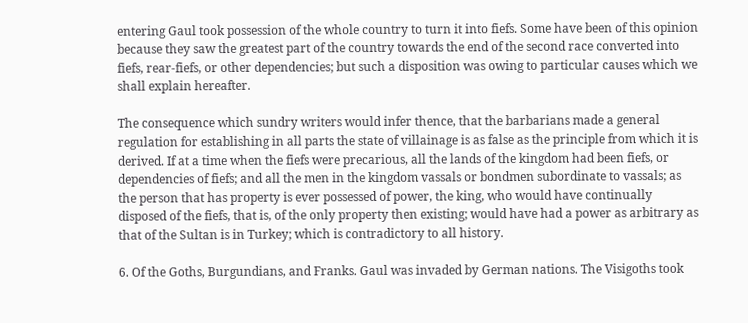entering Gaul took possession of the whole country to turn it into fiefs. Some have been of this opinion because they saw the greatest part of the country towards the end of the second race converted into fiefs, rear-fiefs, or other dependencies; but such a disposition was owing to particular causes which we shall explain hereafter.

The consequence which sundry writers would infer thence, that the barbarians made a general regulation for establishing in all parts the state of villainage is as false as the principle from which it is derived. If at a time when the fiefs were precarious, all the lands of the kingdom had been fiefs, or dependencies of fiefs; and all the men in the kingdom vassals or bondmen subordinate to vassals; as the person that has property is ever possessed of power, the king, who would have continually disposed of the fiefs, that is, of the only property then existing; would have had a power as arbitrary as that of the Sultan is in Turkey; which is contradictory to all history.

6. Of the Goths, Burgundians, and Franks. Gaul was invaded by German nations. The Visigoths took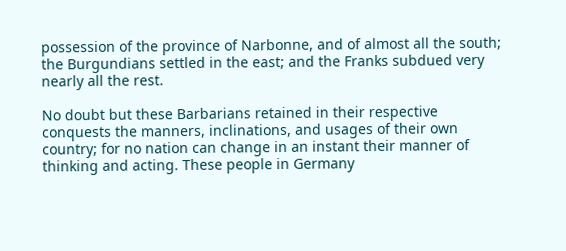possession of the province of Narbonne, and of almost all the south; the Burgundians settled in the east; and the Franks subdued very nearly all the rest.

No doubt but these Barbarians retained in their respective conquests the manners, inclinations, and usages of their own country; for no nation can change in an instant their manner of thinking and acting. These people in Germany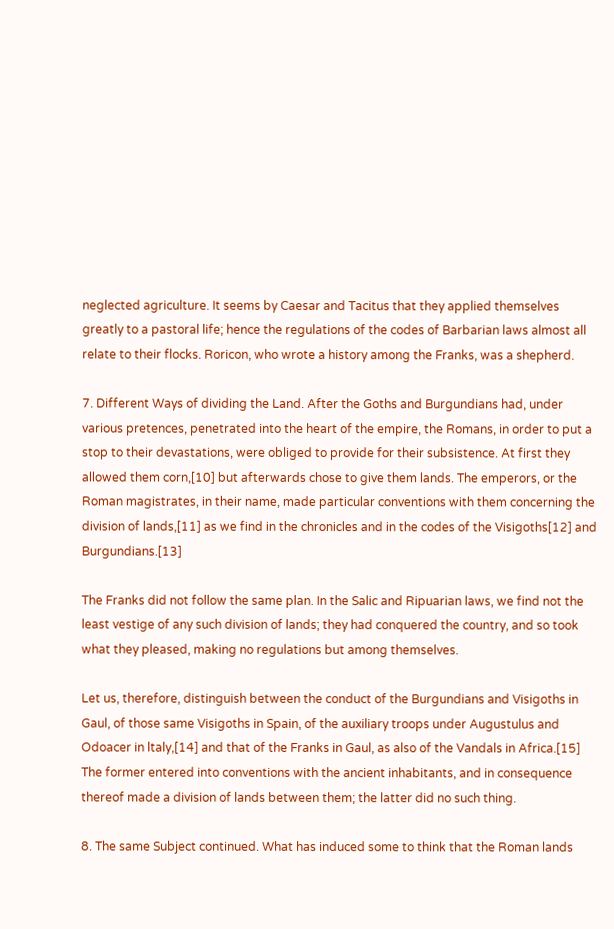neglected agriculture. It seems by Caesar and Tacitus that they applied themselves greatly to a pastoral life; hence the regulations of the codes of Barbarian laws almost all relate to their flocks. Roricon, who wrote a history among the Franks, was a shepherd.

7. Different Ways of dividing the Land. After the Goths and Burgundians had, under various pretences, penetrated into the heart of the empire, the Romans, in order to put a stop to their devastations, were obliged to provide for their subsistence. At first they allowed them corn,[10] but afterwards chose to give them lands. The emperors, or the Roman magistrates, in their name, made particular conventions with them concerning the division of lands,[11] as we find in the chronicles and in the codes of the Visigoths[12] and Burgundians.[13]

The Franks did not follow the same plan. In the Salic and Ripuarian laws, we find not the least vestige of any such division of lands; they had conquered the country, and so took what they pleased, making no regulations but among themselves.

Let us, therefore, distinguish between the conduct of the Burgundians and Visigoths in Gaul, of those same Visigoths in Spain, of the auxiliary troops under Augustulus and Odoacer in ltaly,[14] and that of the Franks in Gaul, as also of the Vandals in Africa.[15] The former entered into conventions with the ancient inhabitants, and in consequence thereof made a division of lands between them; the latter did no such thing.

8. The same Subject continued. What has induced some to think that the Roman lands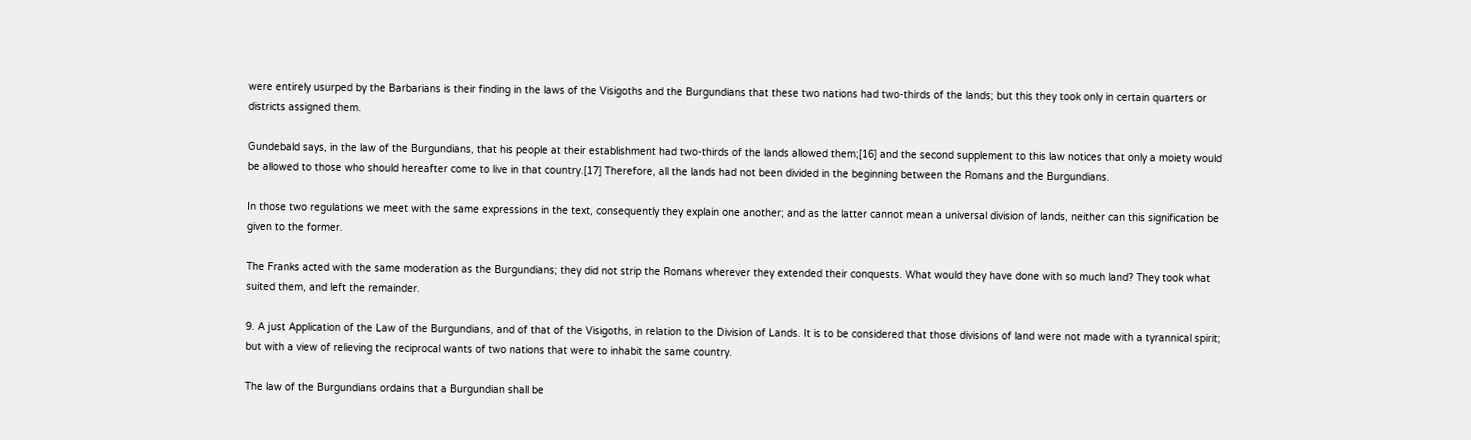were entirely usurped by the Barbarians is their finding in the laws of the Visigoths and the Burgundians that these two nations had two-thirds of the lands; but this they took only in certain quarters or districts assigned them.

Gundebald says, in the law of the Burgundians, that his people at their establishment had two-thirds of the lands allowed them;[16] and the second supplement to this law notices that only a moiety would be allowed to those who should hereafter come to live in that country.[17] Therefore, all the lands had not been divided in the beginning between the Romans and the Burgundians.

In those two regulations we meet with the same expressions in the text, consequently they explain one another; and as the latter cannot mean a universal division of lands, neither can this signification be given to the former.

The Franks acted with the same moderation as the Burgundians; they did not strip the Romans wherever they extended their conquests. What would they have done with so much land? They took what suited them, and left the remainder.

9. A just Application of the Law of the Burgundians, and of that of the Visigoths, in relation to the Division of Lands. It is to be considered that those divisions of land were not made with a tyrannical spirit; but with a view of relieving the reciprocal wants of two nations that were to inhabit the same country.

The law of the Burgundians ordains that a Burgundian shall be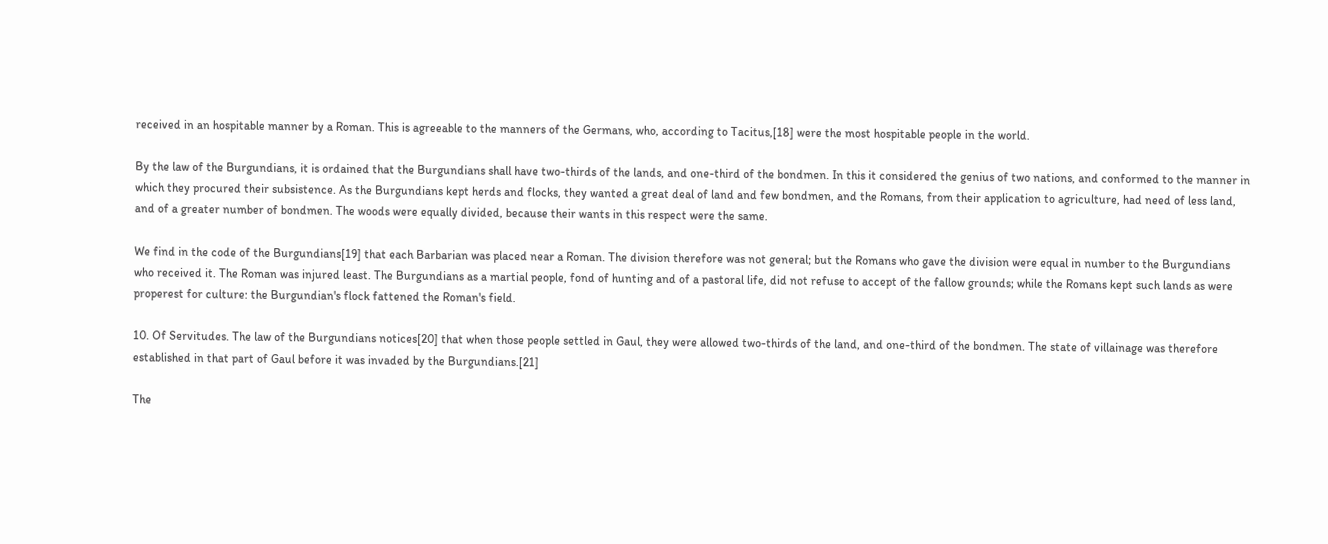received in an hospitable manner by a Roman. This is agreeable to the manners of the Germans, who, according to Tacitus,[18] were the most hospitable people in the world.

By the law of the Burgundians, it is ordained that the Burgundians shall have two-thirds of the lands, and one-third of the bondmen. In this it considered the genius of two nations, and conformed to the manner in which they procured their subsistence. As the Burgundians kept herds and flocks, they wanted a great deal of land and few bondmen, and the Romans, from their application to agriculture, had need of less land, and of a greater number of bondmen. The woods were equally divided, because their wants in this respect were the same.

We find in the code of the Burgundians[19] that each Barbarian was placed near a Roman. The division therefore was not general; but the Romans who gave the division were equal in number to the Burgundians who received it. The Roman was injured least. The Burgundians as a martial people, fond of hunting and of a pastoral life, did not refuse to accept of the fallow grounds; while the Romans kept such lands as were properest for culture: the Burgundian's flock fattened the Roman's field.

10. Of Servitudes. The law of the Burgundians notices[20] that when those people settled in Gaul, they were allowed two-thirds of the land, and one-third of the bondmen. The state of villainage was therefore established in that part of Gaul before it was invaded by the Burgundians.[21]

The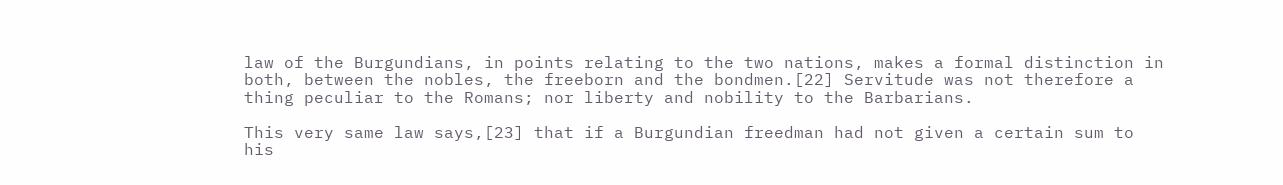law of the Burgundians, in points relating to the two nations, makes a formal distinction in both, between the nobles, the freeborn and the bondmen.[22] Servitude was not therefore a thing peculiar to the Romans; nor liberty and nobility to the Barbarians.

This very same law says,[23] that if a Burgundian freedman had not given a certain sum to his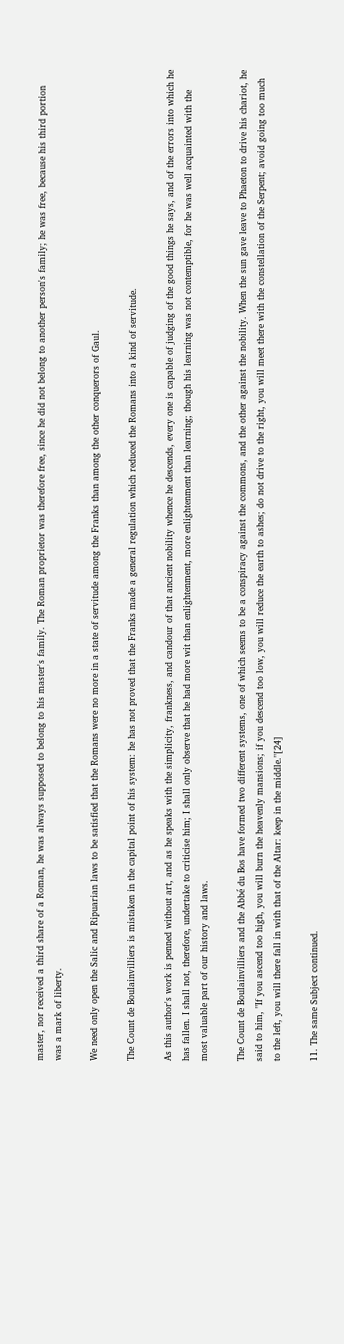master, nor received a third share of a Roman, he was always supposed to belong to his master's family. The Roman proprietor was therefore free, since he did not belong to another person's family; he was free, because his third portion was a mark of liberty.

We need only open the Salic and Ripuarian laws to be satisfied that the Romans were no more in a state of servitude among the Franks than among the other conquerors of Gaul.

The Count de Boulainvilliers is mistaken in the capital point of his system: he has not proved that the Franks made a general regulation which reduced the Romans into a kind of servitude.

As this author's work is penned without art, and as he speaks with the simplicity, frankness, and candour of that ancient nobility whence he descends, every one is capable of judging of the good things he says, and of the errors into which he has fallen. I shall not, therefore, undertake to criticise him; I shall only observe that he had more wit than enlightenment, more enlightenment than learning; though his learning was not contemptible, for he was well acquainted with the most valuable part of our history and laws.

The Count de Boulainvilliers and the Abbé du Bos have formed two different systems, one of which seems to be a conspiracy against the commons, and the other against the nobility. When the sun gave leave to Phaeton to drive his chariot, he said to him, "If you ascend too high, you will burn the heavenly mansions; if you descend too low, you will reduce the earth to ashes; do not drive to the right, you will meet there with the constellation of the Serpent; avoid going too much to the left, you will there fall in with that of the Altar: keep in the middle."[24]

11. The same Subject continued.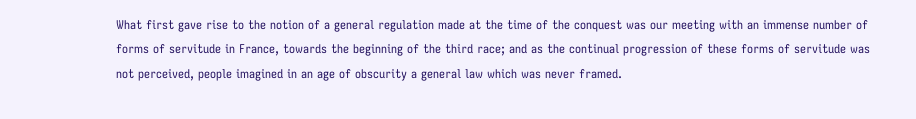What first gave rise to the notion of a general regulation made at the time of the conquest was our meeting with an immense number of forms of servitude in France, towards the beginning of the third race; and as the continual progression of these forms of servitude was not perceived, people imagined in an age of obscurity a general law which was never framed.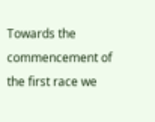Towards the commencement of the first race we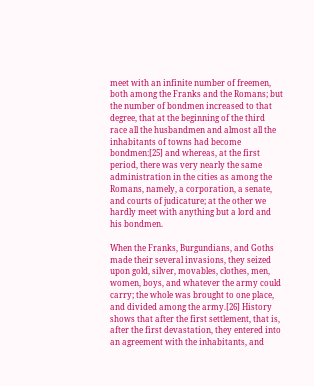meet with an infinite number of freemen, both among the Franks and the Romans; but the number of bondmen increased to that degree, that at the beginning of the third race all the husbandmen and almost all the inhabitants of towns had become bondmen:[25] and whereas, at the first period, there was very nearly the same administration in the cities as among the Romans, namely, a corporation, a senate, and courts of judicature; at the other we hardly meet with anything but a lord and his bondmen.

When the Franks, Burgundians, and Goths made their several invasions, they seized upon gold, silver, movables, clothes, men, women, boys, and whatever the army could carry; the whole was brought to one place, and divided among the army.[26] History shows that after the first settlement, that is, after the first devastation, they entered into an agreement with the inhabitants, and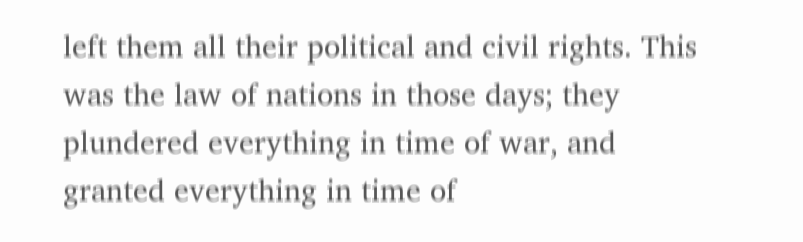left them all their political and civil rights. This was the law of nations in those days; they plundered everything in time of war, and granted everything in time of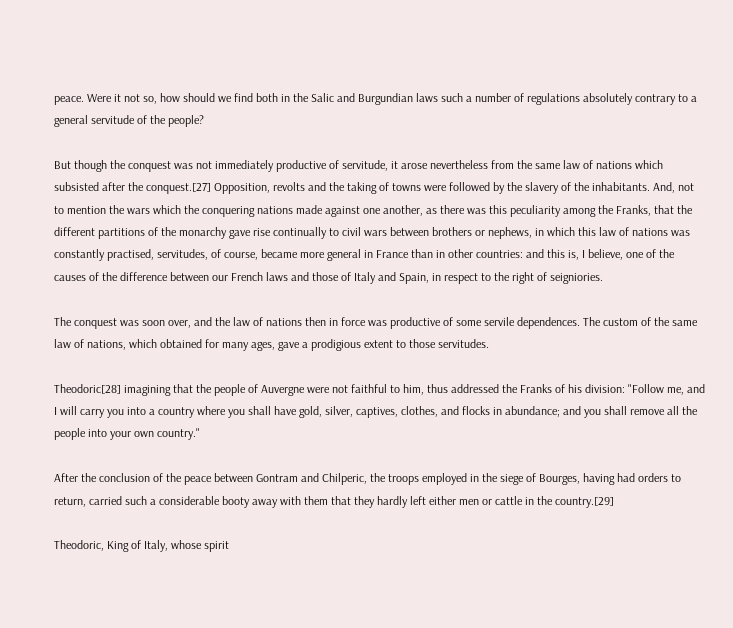peace. Were it not so, how should we find both in the Salic and Burgundian laws such a number of regulations absolutely contrary to a general servitude of the people?

But though the conquest was not immediately productive of servitude, it arose nevertheless from the same law of nations which subsisted after the conquest.[27] Opposition, revolts and the taking of towns were followed by the slavery of the inhabitants. And, not to mention the wars which the conquering nations made against one another, as there was this peculiarity among the Franks, that the different partitions of the monarchy gave rise continually to civil wars between brothers or nephews, in which this law of nations was constantly practised, servitudes, of course, became more general in France than in other countries: and this is, I believe, one of the causes of the difference between our French laws and those of Italy and Spain, in respect to the right of seigniories.

The conquest was soon over, and the law of nations then in force was productive of some servile dependences. The custom of the same law of nations, which obtained for many ages, gave a prodigious extent to those servitudes.

Theodoric[28] imagining that the people of Auvergne were not faithful to him, thus addressed the Franks of his division: "Follow me, and I will carry you into a country where you shall have gold, silver, captives, clothes, and flocks in abundance; and you shall remove all the people into your own country."

After the conclusion of the peace between Gontram and Chilperic, the troops employed in the siege of Bourges, having had orders to return, carried such a considerable booty away with them that they hardly left either men or cattle in the country.[29]

Theodoric, King of Italy, whose spirit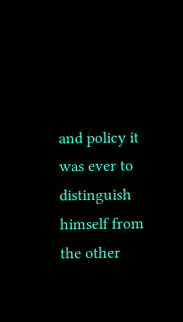and policy it was ever to distinguish himself from the other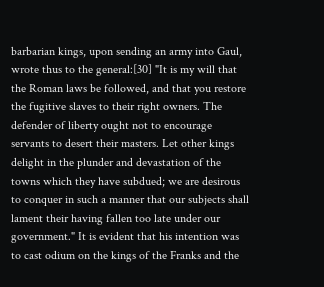barbarian kings, upon sending an army into Gaul, wrote thus to the general:[30] "It is my will that the Roman laws be followed, and that you restore the fugitive slaves to their right owners. The defender of liberty ought not to encourage servants to desert their masters. Let other kings delight in the plunder and devastation of the towns which they have subdued; we are desirous to conquer in such a manner that our subjects shall lament their having fallen too late under our government." It is evident that his intention was to cast odium on the kings of the Franks and the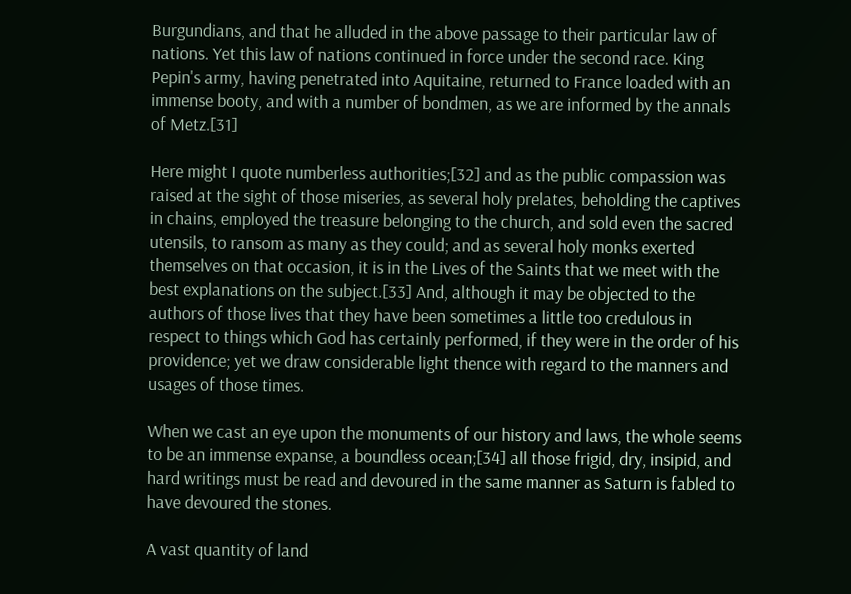Burgundians, and that he alluded in the above passage to their particular law of nations. Yet this law of nations continued in force under the second race. King Pepin's army, having penetrated into Aquitaine, returned to France loaded with an immense booty, and with a number of bondmen, as we are informed by the annals of Metz.[31]

Here might I quote numberless authorities;[32] and as the public compassion was raised at the sight of those miseries, as several holy prelates, beholding the captives in chains, employed the treasure belonging to the church, and sold even the sacred utensils, to ransom as many as they could; and as several holy monks exerted themselves on that occasion, it is in the Lives of the Saints that we meet with the best explanations on the subject.[33] And, although it may be objected to the authors of those lives that they have been sometimes a little too credulous in respect to things which God has certainly performed, if they were in the order of his providence; yet we draw considerable light thence with regard to the manners and usages of those times.

When we cast an eye upon the monuments of our history and laws, the whole seems to be an immense expanse, a boundless ocean;[34] all those frigid, dry, insipid, and hard writings must be read and devoured in the same manner as Saturn is fabled to have devoured the stones.

A vast quantity of land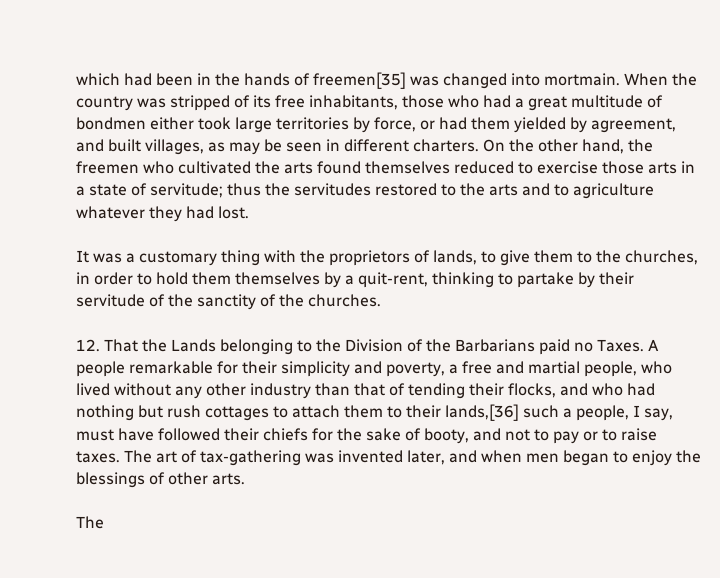which had been in the hands of freemen[35] was changed into mortmain. When the country was stripped of its free inhabitants, those who had a great multitude of bondmen either took large territories by force, or had them yielded by agreement, and built villages, as may be seen in different charters. On the other hand, the freemen who cultivated the arts found themselves reduced to exercise those arts in a state of servitude; thus the servitudes restored to the arts and to agriculture whatever they had lost.

It was a customary thing with the proprietors of lands, to give them to the churches, in order to hold them themselves by a quit-rent, thinking to partake by their servitude of the sanctity of the churches.

12. That the Lands belonging to the Division of the Barbarians paid no Taxes. A people remarkable for their simplicity and poverty, a free and martial people, who lived without any other industry than that of tending their flocks, and who had nothing but rush cottages to attach them to their lands,[36] such a people, I say, must have followed their chiefs for the sake of booty, and not to pay or to raise taxes. The art of tax-gathering was invented later, and when men began to enjoy the blessings of other arts.

The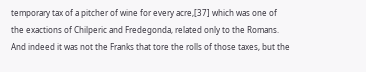temporary tax of a pitcher of wine for every acre,[37] which was one of the exactions of Chilperic and Fredegonda, related only to the Romans. And indeed it was not the Franks that tore the rolls of those taxes, but the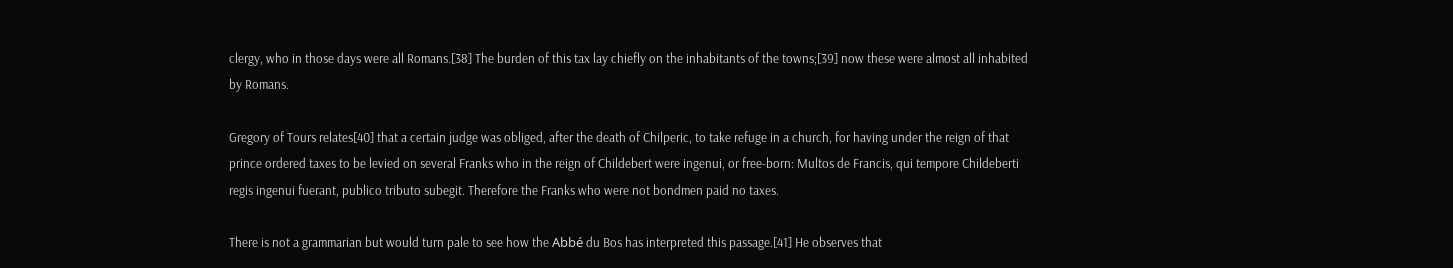clergy, who in those days were all Romans.[38] The burden of this tax lay chiefly on the inhabitants of the towns;[39] now these were almost all inhabited by Romans.

Gregory of Tours relates[40] that a certain judge was obliged, after the death of Chilperic, to take refuge in a church, for having under the reign of that prince ordered taxes to be levied on several Franks who in the reign of Childebert were ingenui, or free-born: Multos de Francis, qui tempore Childeberti regis ingenui fuerant, publico tributo subegit. Therefore the Franks who were not bondmen paid no taxes.

There is not a grammarian but would turn pale to see how the Abbé du Bos has interpreted this passage.[41] He observes that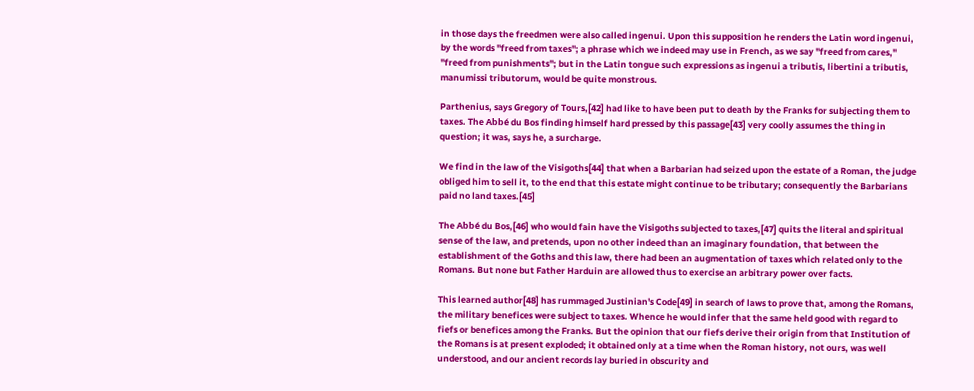in those days the freedmen were also called ingenui. Upon this supposition he renders the Latin word ingenui, by the words "freed from taxes"; a phrase which we indeed may use in French, as we say "freed from cares," "freed from punishments"; but in the Latin tongue such expressions as ingenui a tributis, libertini a tributis, manumissi tributorum, would be quite monstrous.

Parthenius, says Gregory of Tours,[42] had like to have been put to death by the Franks for subjecting them to taxes. The Abbé du Bos finding himself hard pressed by this passage[43] very coolly assumes the thing in question; it was, says he, a surcharge.

We find in the law of the Visigoths[44] that when a Barbarian had seized upon the estate of a Roman, the judge obliged him to sell it, to the end that this estate might continue to be tributary; consequently the Barbarians paid no land taxes.[45]

The Abbé du Bos,[46] who would fain have the Visigoths subjected to taxes,[47] quits the literal and spiritual sense of the law, and pretends, upon no other indeed than an imaginary foundation, that between the establishment of the Goths and this law, there had been an augmentation of taxes which related only to the Romans. But none but Father Harduin are allowed thus to exercise an arbitrary power over facts.

This learned author[48] has rummaged Justinian's Code[49] in search of laws to prove that, among the Romans, the military benefices were subject to taxes. Whence he would infer that the same held good with regard to fiefs or benefices among the Franks. But the opinion that our fiefs derive their origin from that Institution of the Romans is at present exploded; it obtained only at a time when the Roman history, not ours, was well understood, and our ancient records lay buried in obscurity and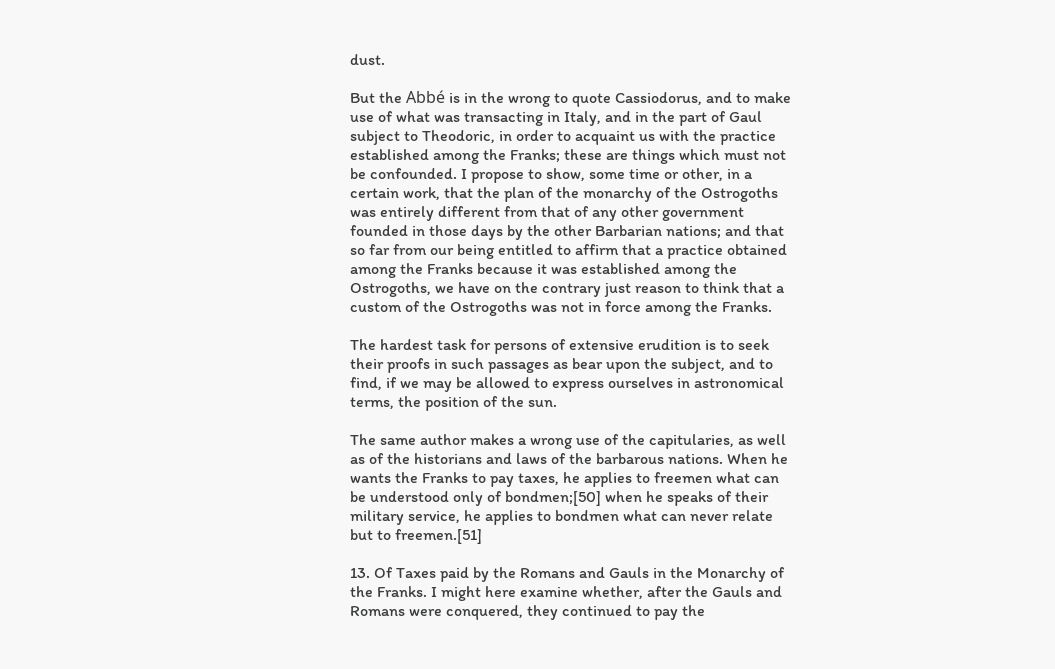dust.

But the Abbé is in the wrong to quote Cassiodorus, and to make use of what was transacting in Italy, and in the part of Gaul subject to Theodoric, in order to acquaint us with the practice established among the Franks; these are things which must not be confounded. I propose to show, some time or other, in a certain work, that the plan of the monarchy of the Ostrogoths was entirely different from that of any other government founded in those days by the other Barbarian nations; and that so far from our being entitled to affirm that a practice obtained among the Franks because it was established among the Ostrogoths, we have on the contrary just reason to think that a custom of the Ostrogoths was not in force among the Franks.

The hardest task for persons of extensive erudition is to seek their proofs in such passages as bear upon the subject, and to find, if we may be allowed to express ourselves in astronomical terms, the position of the sun.

The same author makes a wrong use of the capitularies, as well as of the historians and laws of the barbarous nations. When he wants the Franks to pay taxes, he applies to freemen what can be understood only of bondmen;[50] when he speaks of their military service, he applies to bondmen what can never relate but to freemen.[51]

13. Of Taxes paid by the Romans and Gauls in the Monarchy of the Franks. I might here examine whether, after the Gauls and Romans were conquered, they continued to pay the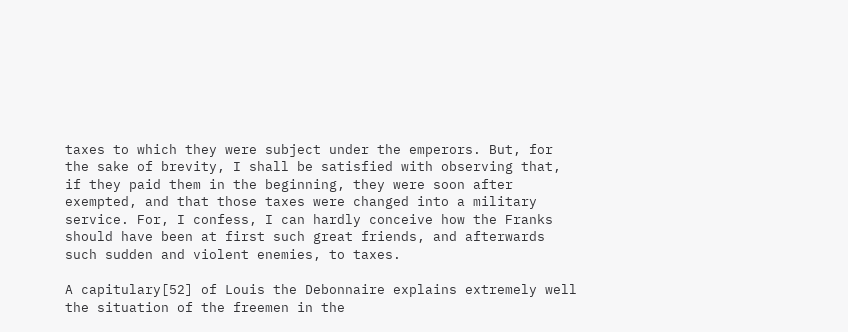taxes to which they were subject under the emperors. But, for the sake of brevity, I shall be satisfied with observing that, if they paid them in the beginning, they were soon after exempted, and that those taxes were changed into a military service. For, I confess, I can hardly conceive how the Franks should have been at first such great friends, and afterwards such sudden and violent enemies, to taxes.

A capitulary[52] of Louis the Debonnaire explains extremely well the situation of the freemen in the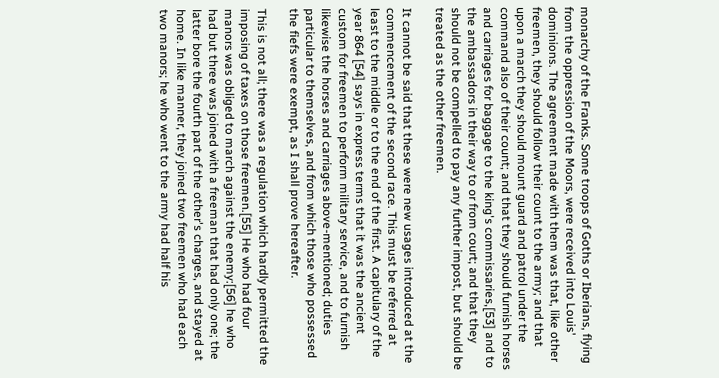monarchy of the Franks. Some troops of Goths or Iberians, flying from the oppression of the Moors, were received into Louis' dominions. The agreement made with them was that, like other freemen, they should follow their count to the army; and that upon a march they should mount guard and patrol under the command also of their count; and that they should furnish horses and carriages for baggage to the king's commissaries,[53] and to the ambassadors in their way to or from court; and that they should not be compelled to pay any further impost, but should be treated as the other freemen.

It cannot be said that these were new usages introduced at the commencement of the second race. This must be referred at least to the middle or to the end of the first. A capitulary of the year 864 [54] says in express terms that it was the ancient custom for freemen to perform military service, and to furnish likewise the horses and carriages above-mentioned; duties particular to themselves, and from which those who possessed the fiefs were exempt, as I shall prove hereafter.

This is not all; there was a regulation which hardly permitted the imposing of taxes on those freemen.[55] He who had four manors was obliged to march against the enemy:[56] he who had but three was joined with a freeman that had only one; the latter bore the fourth part of the other's charges, and stayed at home. In like manner, they joined two freemen who had each two manors; he who went to the army had half his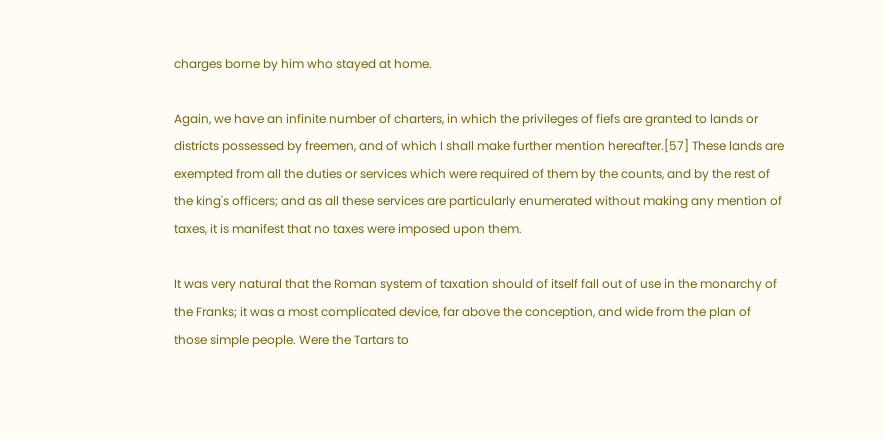charges borne by him who stayed at home.

Again, we have an infinite number of charters, in which the privileges of fiefs are granted to lands or districts possessed by freemen, and of which I shall make further mention hereafter.[57] These lands are exempted from all the duties or services which were required of them by the counts, and by the rest of the king's officers; and as all these services are particularly enumerated without making any mention of taxes, it is manifest that no taxes were imposed upon them.

It was very natural that the Roman system of taxation should of itself fall out of use in the monarchy of the Franks; it was a most complicated device, far above the conception, and wide from the plan of those simple people. Were the Tartars to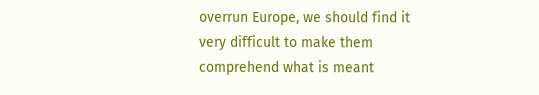overrun Europe, we should find it very difficult to make them comprehend what is meant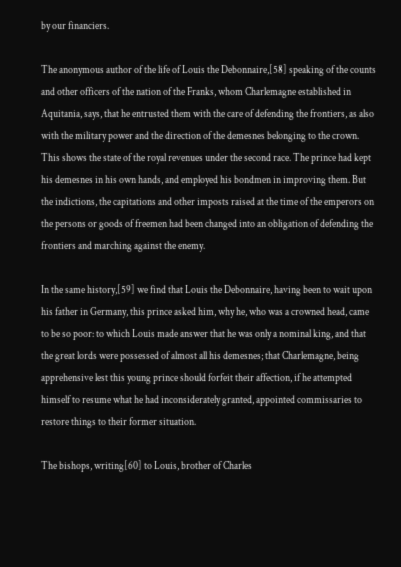by our financiers.

The anonymous author of the life of Louis the Debonnaire,[58] speaking of the counts and other officers of the nation of the Franks, whom Charlemagne established in Aquitania, says, that he entrusted them with the care of defending the frontiers, as also with the military power and the direction of the demesnes belonging to the crown. This shows the state of the royal revenues under the second race. The prince had kept his demesnes in his own hands, and employed his bondmen in improving them. But the indictions, the capitations and other imposts raised at the time of the emperors on the persons or goods of freemen had been changed into an obligation of defending the frontiers and marching against the enemy.

In the same history,[59] we find that Louis the Debonnaire, having been to wait upon his father in Germany, this prince asked him, why he, who was a crowned head, came to be so poor: to which Louis made answer that he was only a nominal king, and that the great lords were possessed of almost all his demesnes; that Charlemagne, being apprehensive lest this young prince should forfeit their affection, if he attempted himself to resume what he had inconsiderately granted, appointed commissaries to restore things to their former situation.

The bishops, writing[60] to Louis, brother of Charles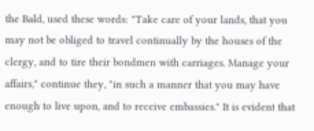the Bald, used these words: "Take care of your lands, that you may not be obliged to travel continually by the houses of the clergy, and to tire their bondmen with carriages. Manage your affairs," continue they, "in such a manner that you may have enough to live upon, and to receive embassies." It is evident that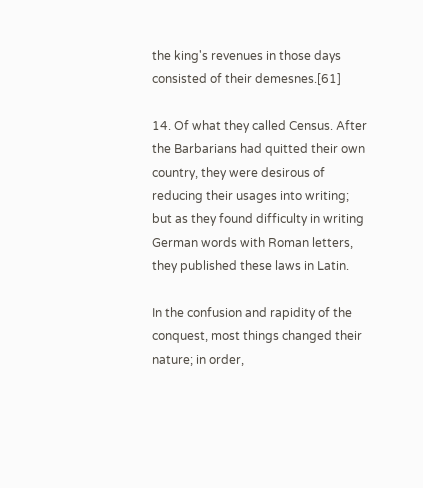the king's revenues in those days consisted of their demesnes.[61]

14. Of what they called Census. After the Barbarians had quitted their own country, they were desirous of reducing their usages into writing; but as they found difficulty in writing German words with Roman letters, they published these laws in Latin.

In the confusion and rapidity of the conquest, most things changed their nature; in order,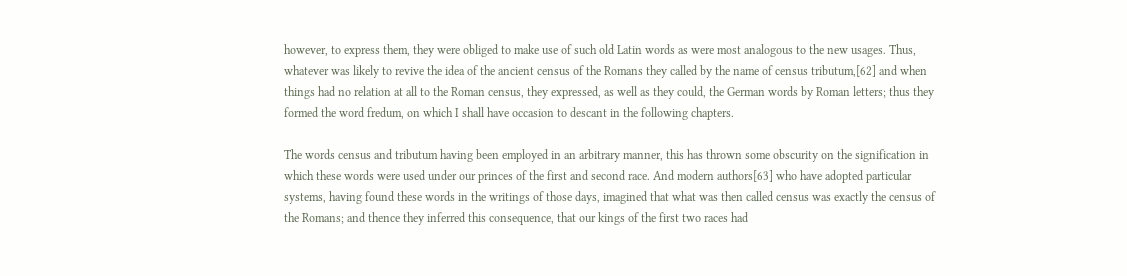however, to express them, they were obliged to make use of such old Latin words as were most analogous to the new usages. Thus, whatever was likely to revive the idea of the ancient census of the Romans they called by the name of census tributum,[62] and when things had no relation at all to the Roman census, they expressed, as well as they could, the German words by Roman letters; thus they formed the word fredum, on which I shall have occasion to descant in the following chapters.

The words census and tributum having been employed in an arbitrary manner, this has thrown some obscurity on the signification in which these words were used under our princes of the first and second race. And modern authors[63] who have adopted particular systems, having found these words in the writings of those days, imagined that what was then called census was exactly the census of the Romans; and thence they inferred this consequence, that our kings of the first two races had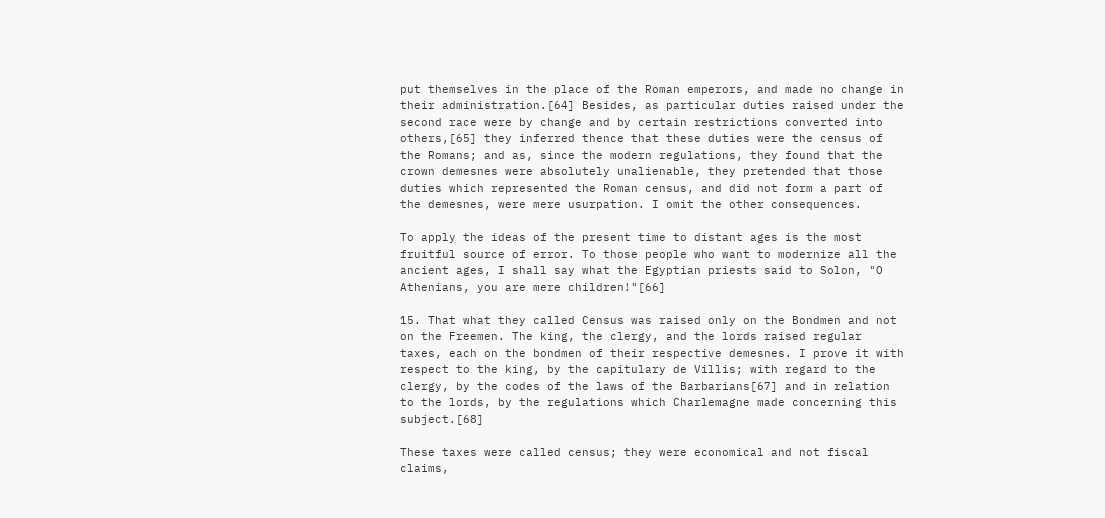put themselves in the place of the Roman emperors, and made no change in their administration.[64] Besides, as particular duties raised under the second race were by change and by certain restrictions converted into others,[65] they inferred thence that these duties were the census of the Romans; and as, since the modern regulations, they found that the crown demesnes were absolutely unalienable, they pretended that those duties which represented the Roman census, and did not form a part of the demesnes, were mere usurpation. I omit the other consequences.

To apply the ideas of the present time to distant ages is the most fruitful source of error. To those people who want to modernize all the ancient ages, I shall say what the Egyptian priests said to Solon, "O Athenians, you are mere children!"[66]

15. That what they called Census was raised only on the Bondmen and not on the Freemen. The king, the clergy, and the lords raised regular taxes, each on the bondmen of their respective demesnes. I prove it with respect to the king, by the capitulary de Villis; with regard to the clergy, by the codes of the laws of the Barbarians[67] and in relation to the lords, by the regulations which Charlemagne made concerning this subject.[68]

These taxes were called census; they were economical and not fiscal claims,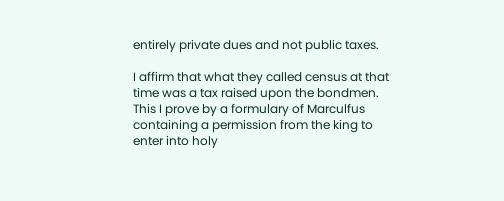entirely private dues and not public taxes.

I affirm that what they called census at that time was a tax raised upon the bondmen. This I prove by a formulary of Marculfus containing a permission from the king to enter into holy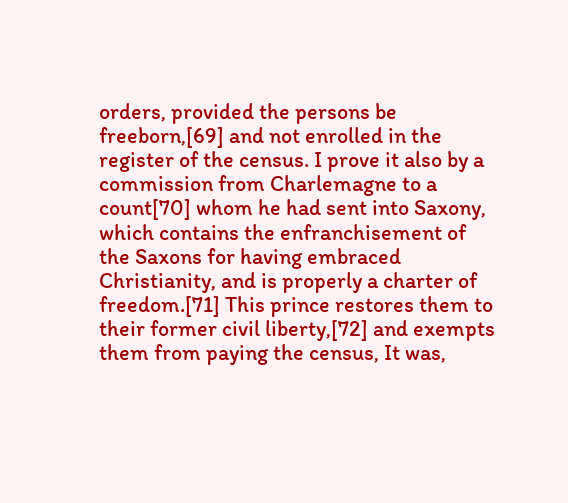orders, provided the persons be freeborn,[69] and not enrolled in the register of the census. I prove it also by a commission from Charlemagne to a count[70] whom he had sent into Saxony, which contains the enfranchisement of the Saxons for having embraced Christianity, and is properly a charter of freedom.[71] This prince restores them to their former civil liberty,[72] and exempts them from paying the census, It was,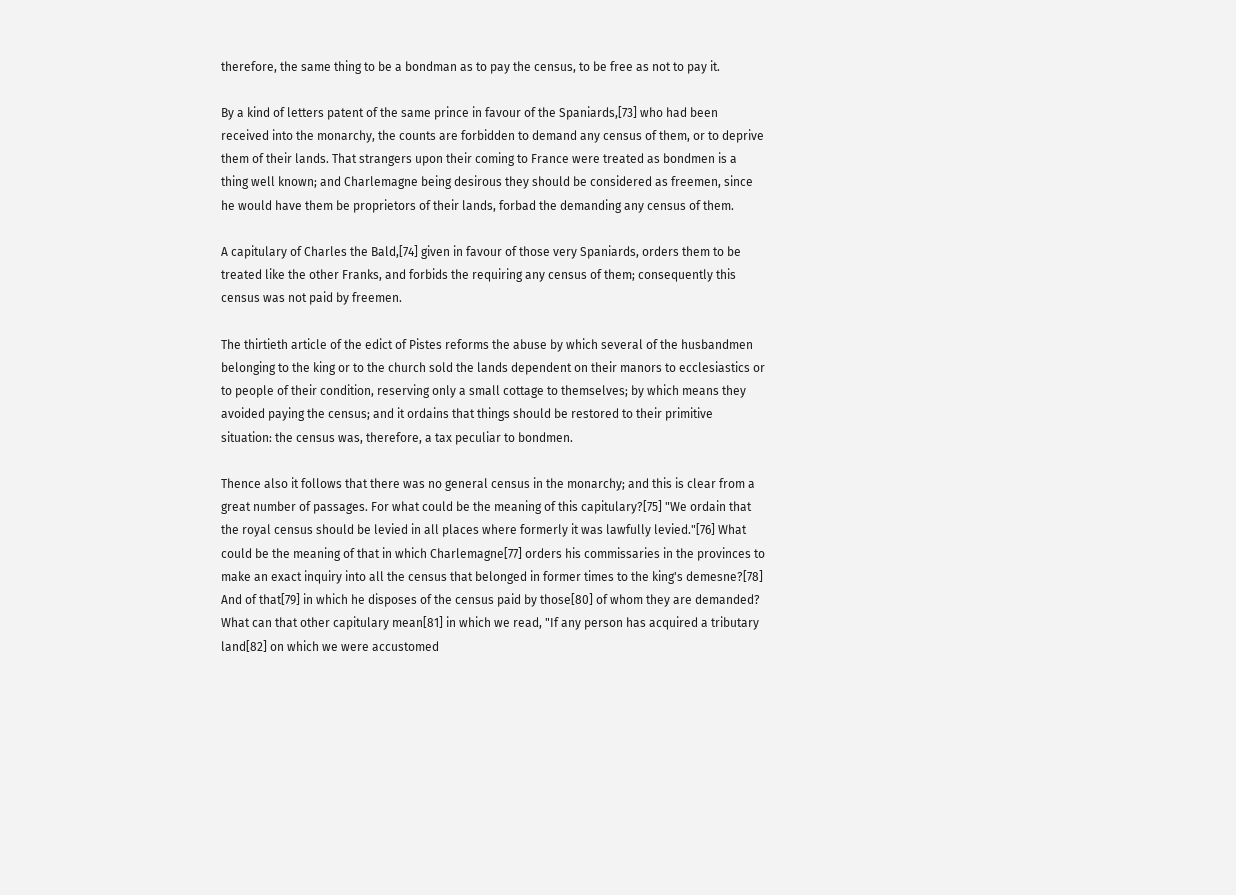therefore, the same thing to be a bondman as to pay the census, to be free as not to pay it.

By a kind of letters patent of the same prince in favour of the Spaniards,[73] who had been received into the monarchy, the counts are forbidden to demand any census of them, or to deprive them of their lands. That strangers upon their coming to France were treated as bondmen is a thing well known; and Charlemagne being desirous they should be considered as freemen, since he would have them be proprietors of their lands, forbad the demanding any census of them.

A capitulary of Charles the Bald,[74] given in favour of those very Spaniards, orders them to be treated like the other Franks, and forbids the requiring any census of them; consequently this census was not paid by freemen.

The thirtieth article of the edict of Pistes reforms the abuse by which several of the husbandmen belonging to the king or to the church sold the lands dependent on their manors to ecclesiastics or to people of their condition, reserving only a small cottage to themselves; by which means they avoided paying the census; and it ordains that things should be restored to their primitive situation: the census was, therefore, a tax peculiar to bondmen.

Thence also it follows that there was no general census in the monarchy; and this is clear from a great number of passages. For what could be the meaning of this capitulary?[75] "We ordain that the royal census should be levied in all places where formerly it was lawfully levied."[76] What could be the meaning of that in which Charlemagne[77] orders his commissaries in the provinces to make an exact inquiry into all the census that belonged in former times to the king's demesne?[78] And of that[79] in which he disposes of the census paid by those[80] of whom they are demanded? What can that other capitulary mean[81] in which we read, "If any person has acquired a tributary land[82] on which we were accustomed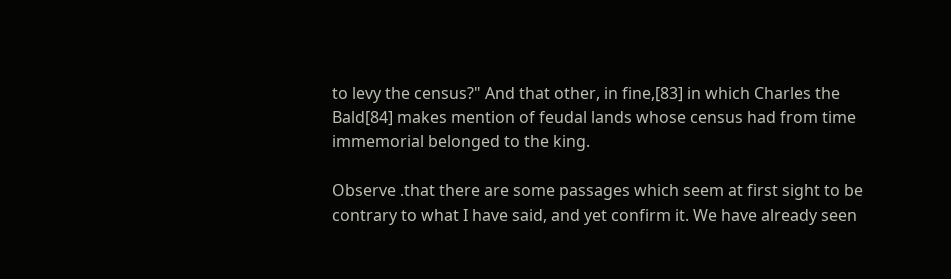to levy the census?" And that other, in fine,[83] in which Charles the Bald[84] makes mention of feudal lands whose census had from time immemorial belonged to the king.

Observe .that there are some passages which seem at first sight to be contrary to what I have said, and yet confirm it. We have already seen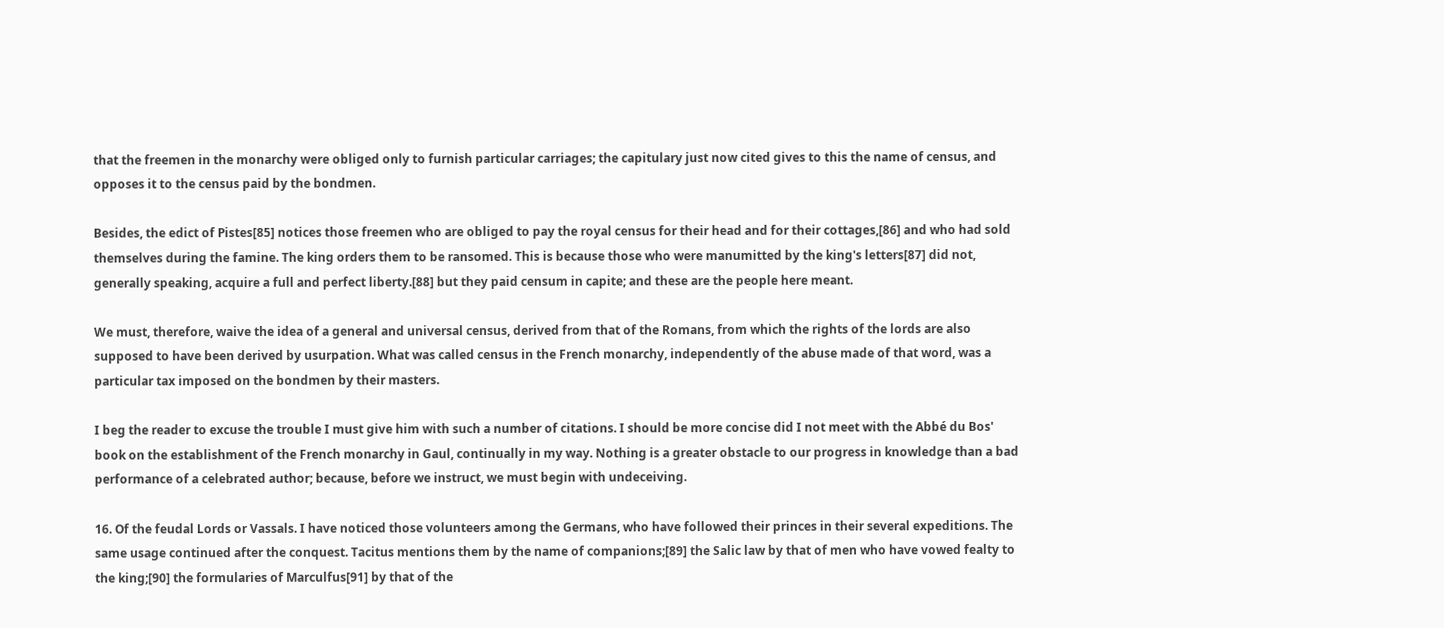that the freemen in the monarchy were obliged only to furnish particular carriages; the capitulary just now cited gives to this the name of census, and opposes it to the census paid by the bondmen.

Besides, the edict of Pistes[85] notices those freemen who are obliged to pay the royal census for their head and for their cottages,[86] and who had sold themselves during the famine. The king orders them to be ransomed. This is because those who were manumitted by the king's letters[87] did not, generally speaking, acquire a full and perfect liberty.[88] but they paid censum in capite; and these are the people here meant.

We must, therefore, waive the idea of a general and universal census, derived from that of the Romans, from which the rights of the lords are also supposed to have been derived by usurpation. What was called census in the French monarchy, independently of the abuse made of that word, was a particular tax imposed on the bondmen by their masters.

I beg the reader to excuse the trouble I must give him with such a number of citations. I should be more concise did I not meet with the Abbé du Bos' book on the establishment of the French monarchy in Gaul, continually in my way. Nothing is a greater obstacle to our progress in knowledge than a bad performance of a celebrated author; because, before we instruct, we must begin with undeceiving.

16. Of the feudal Lords or Vassals. I have noticed those volunteers among the Germans, who have followed their princes in their several expeditions. The same usage continued after the conquest. Tacitus mentions them by the name of companions;[89] the Salic law by that of men who have vowed fealty to the king;[90] the formularies of Marculfus[91] by that of the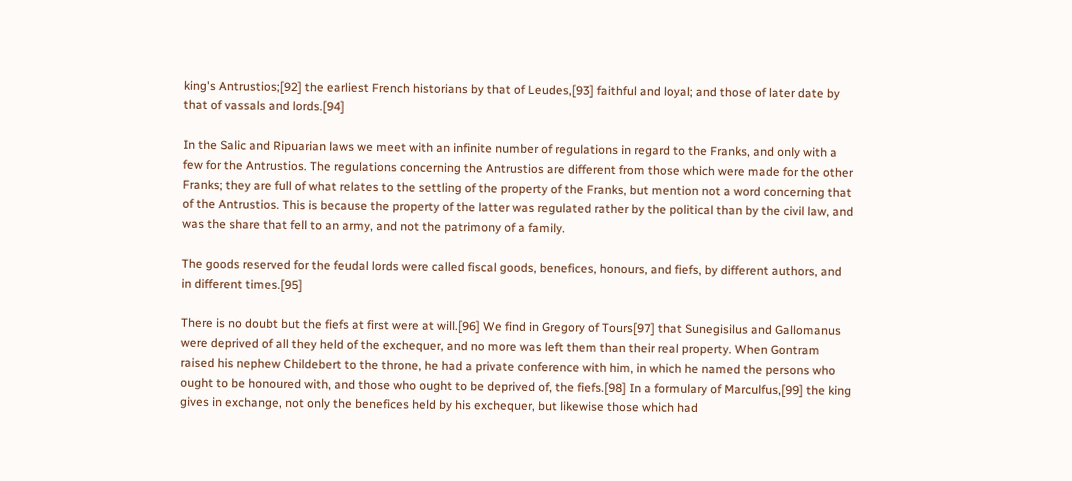king's Antrustios;[92] the earliest French historians by that of Leudes,[93] faithful and loyal; and those of later date by that of vassals and lords.[94]

In the Salic and Ripuarian laws we meet with an infinite number of regulations in regard to the Franks, and only with a few for the Antrustios. The regulations concerning the Antrustios are different from those which were made for the other Franks; they are full of what relates to the settling of the property of the Franks, but mention not a word concerning that of the Antrustios. This is because the property of the latter was regulated rather by the political than by the civil law, and was the share that fell to an army, and not the patrimony of a family.

The goods reserved for the feudal lords were called fiscal goods, benefices, honours, and fiefs, by different authors, and in different times.[95]

There is no doubt but the fiefs at first were at will.[96] We find in Gregory of Tours[97] that Sunegisilus and Gallomanus were deprived of all they held of the exchequer, and no more was left them than their real property. When Gontram raised his nephew Childebert to the throne, he had a private conference with him, in which he named the persons who ought to be honoured with, and those who ought to be deprived of, the fiefs.[98] In a formulary of Marculfus,[99] the king gives in exchange, not only the benefices held by his exchequer, but likewise those which had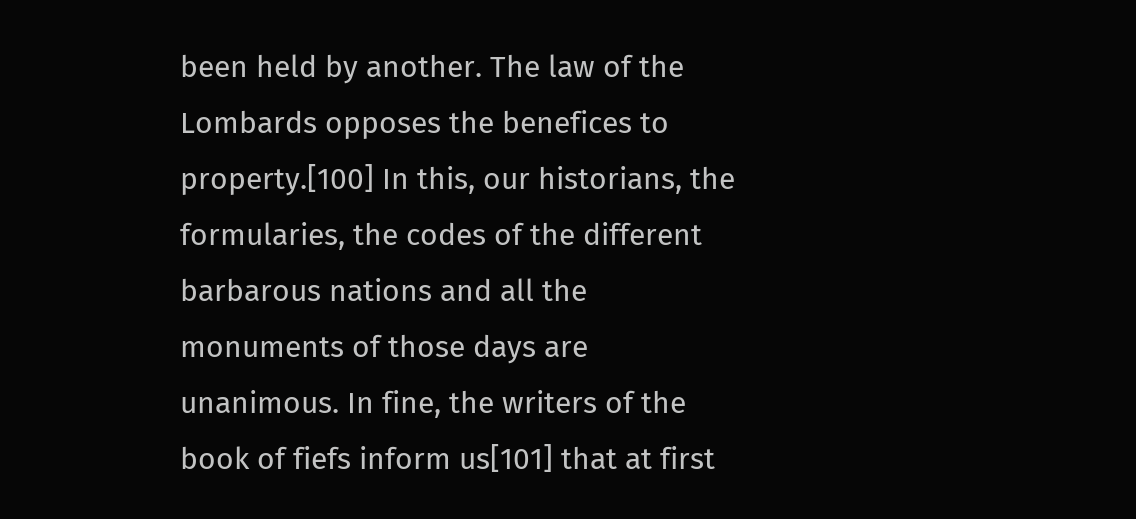been held by another. The law of the Lombards opposes the benefices to property.[100] In this, our historians, the formularies, the codes of the different barbarous nations and all the monuments of those days are unanimous. In fine, the writers of the book of fiefs inform us[101] that at first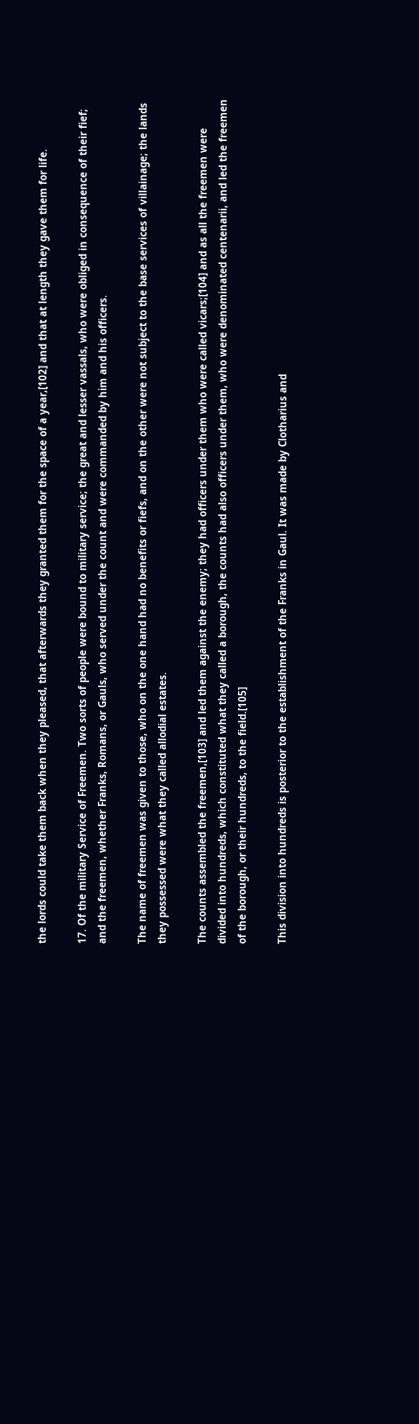the lords could take them back when they pleased, that afterwards they granted them for the space of a year,[102] and that at length they gave them for life.

17. Of the military Service of Freemen. Two sorts of people were bound to military service; the great and lesser vassals, who were obliged in consequence of their fief; and the freemen, whether Franks, Romans, or Gauls, who served under the count and were commanded by him and his officers.

The name of freemen was given to those, who on the one hand had no benefits or fiefs, and on the other were not subject to the base services of villainage; the lands they possessed were what they called allodial estates.

The counts assembled the freemen,[103] and led them against the enemy; they had officers under them who were called vicars;[104] and as all the freemen were divided into hundreds, which constituted what they called a borough, the counts had also officers under them, who were denominated centenarii, and led the freemen of the borough, or their hundreds, to the field.[105]

This division into hundreds is posterior to the establishment of the Franks in Gaul. It was made by Clotharius and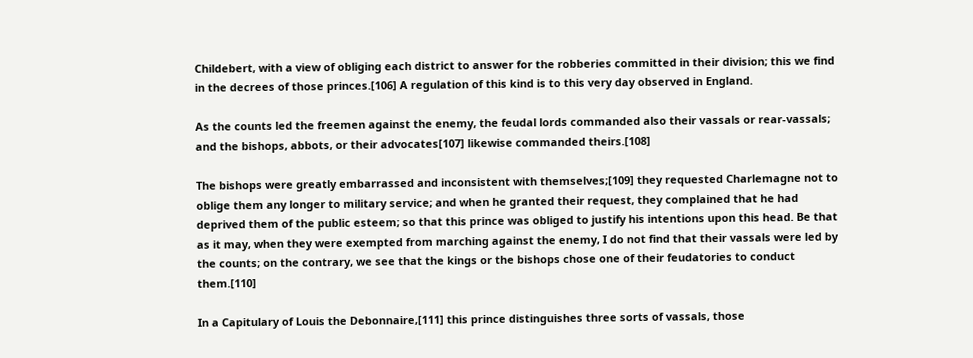Childebert, with a view of obliging each district to answer for the robberies committed in their division; this we find in the decrees of those princes.[106] A regulation of this kind is to this very day observed in England.

As the counts led the freemen against the enemy, the feudal lords commanded also their vassals or rear-vassals; and the bishops, abbots, or their advocates[107] likewise commanded theirs.[108]

The bishops were greatly embarrassed and inconsistent with themselves;[109] they requested Charlemagne not to oblige them any longer to military service; and when he granted their request, they complained that he had deprived them of the public esteem; so that this prince was obliged to justify his intentions upon this head. Be that as it may, when they were exempted from marching against the enemy, I do not find that their vassals were led by the counts; on the contrary, we see that the kings or the bishops chose one of their feudatories to conduct them.[110]

In a Capitulary of Louis the Debonnaire,[111] this prince distinguishes three sorts of vassals, those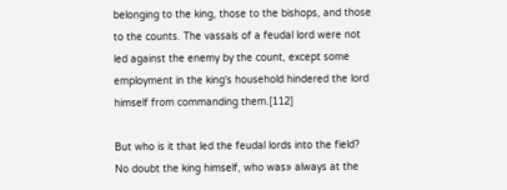belonging to the king, those to the bishops, and those to the counts. The vassals of a feudal lord were not led against the enemy by the count, except some employment in the king's household hindered the lord himself from commanding them.[112]

But who is it that led the feudal lords into the field? No doubt the king himself, who was» always at the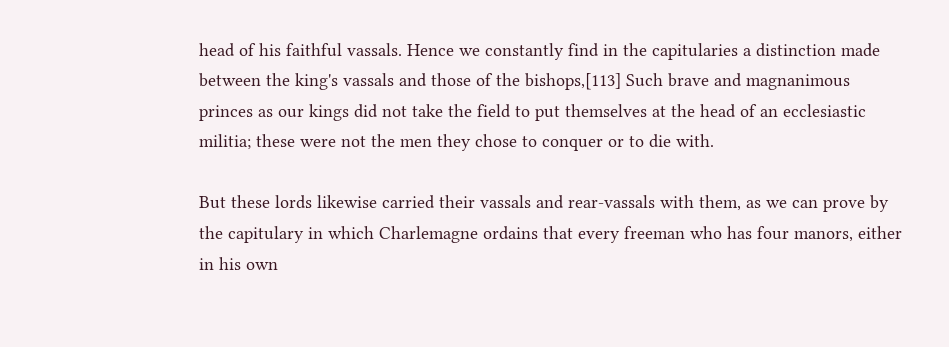head of his faithful vassals. Hence we constantly find in the capitularies a distinction made between the king's vassals and those of the bishops,[113] Such brave and magnanimous princes as our kings did not take the field to put themselves at the head of an ecclesiastic militia; these were not the men they chose to conquer or to die with.

But these lords likewise carried their vassals and rear-vassals with them, as we can prove by the capitulary in which Charlemagne ordains that every freeman who has four manors, either in his own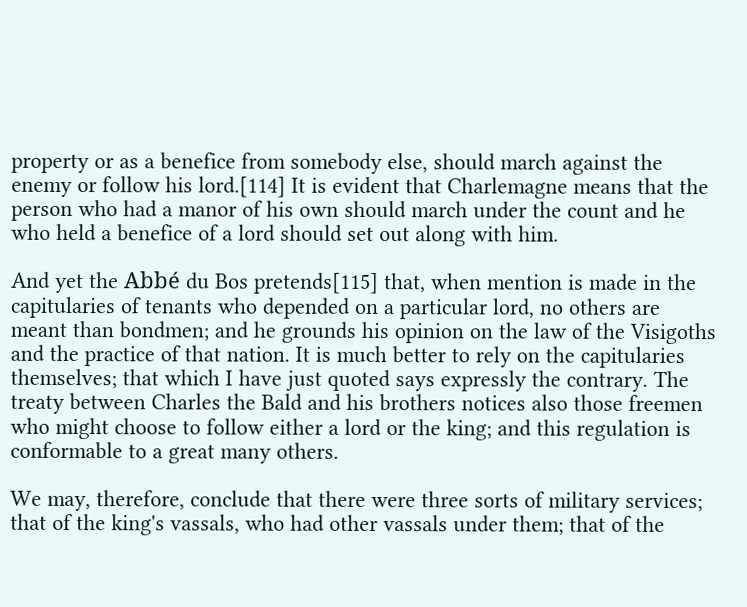property or as a benefice from somebody else, should march against the enemy or follow his lord.[114] It is evident that Charlemagne means that the person who had a manor of his own should march under the count and he who held a benefice of a lord should set out along with him.

And yet the Abbé du Bos pretends[115] that, when mention is made in the capitularies of tenants who depended on a particular lord, no others are meant than bondmen; and he grounds his opinion on the law of the Visigoths and the practice of that nation. It is much better to rely on the capitularies themselves; that which I have just quoted says expressly the contrary. The treaty between Charles the Bald and his brothers notices also those freemen who might choose to follow either a lord or the king; and this regulation is conformable to a great many others.

We may, therefore, conclude that there were three sorts of military services; that of the king's vassals, who had other vassals under them; that of the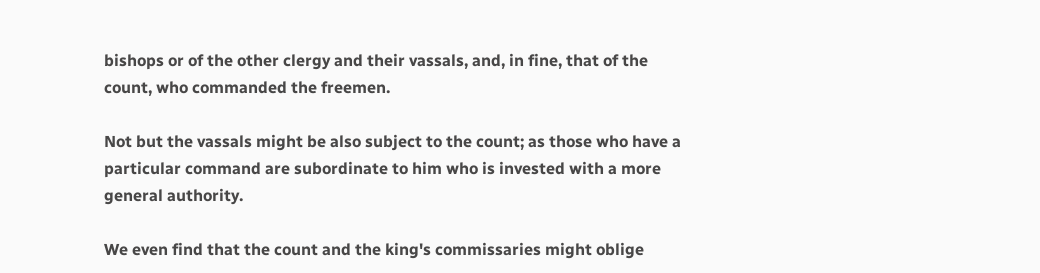bishops or of the other clergy and their vassals, and, in fine, that of the count, who commanded the freemen.

Not but the vassals might be also subject to the count; as those who have a particular command are subordinate to him who is invested with a more general authority.

We even find that the count and the king's commissaries might oblige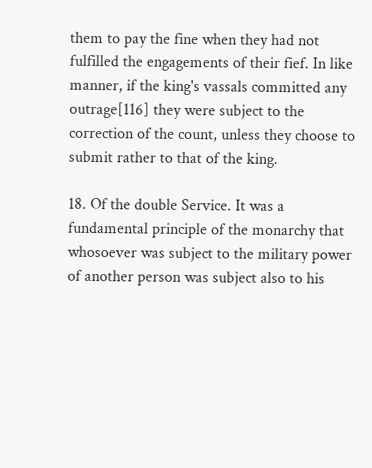them to pay the fine when they had not fulfilled the engagements of their fief. In like manner, if the king's vassals committed any outrage[116] they were subject to the correction of the count, unless they choose to submit rather to that of the king.

18. Of the double Service. It was a fundamental principle of the monarchy that whosoever was subject to the military power of another person was subject also to his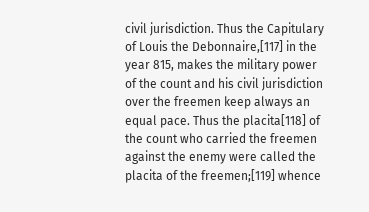civil jurisdiction. Thus the Capitulary of Louis the Debonnaire,[117] in the year 815, makes the military power of the count and his civil jurisdiction over the freemen keep always an equal pace. Thus the placita[118] of the count who carried the freemen against the enemy were called the placita of the freemen;[119] whence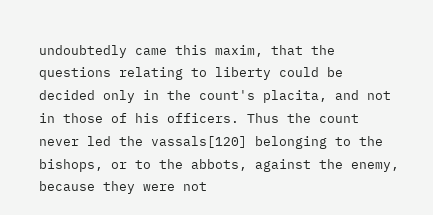undoubtedly came this maxim, that the questions relating to liberty could be decided only in the count's placita, and not in those of his officers. Thus the count never led the vassals[120] belonging to the bishops, or to the abbots, against the enemy, because they were not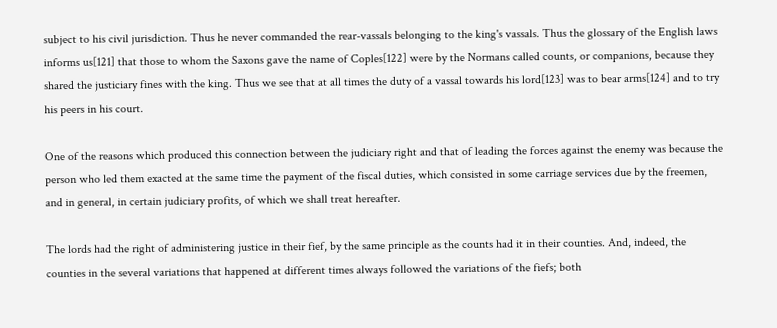subject to his civil jurisdiction. Thus he never commanded the rear-vassals belonging to the king's vassals. Thus the glossary of the English laws informs us[121] that those to whom the Saxons gave the name of Coples[122] were by the Normans called counts, or companions, because they shared the justiciary fines with the king. Thus we see that at all times the duty of a vassal towards his lord[123] was to bear arms[124] and to try his peers in his court.

One of the reasons which produced this connection between the judiciary right and that of leading the forces against the enemy was because the person who led them exacted at the same time the payment of the fiscal duties, which consisted in some carriage services due by the freemen, and in general, in certain judiciary profits, of which we shall treat hereafter.

The lords had the right of administering justice in their fief, by the same principle as the counts had it in their counties. And, indeed, the counties in the several variations that happened at different times always followed the variations of the fiefs; both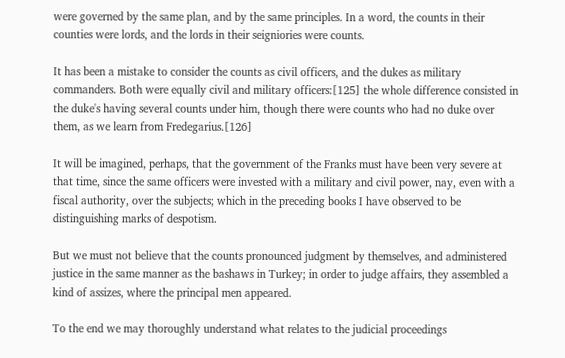were governed by the same plan, and by the same principles. In a word, the counts in their counties were lords, and the lords in their seigniories were counts.

It has been a mistake to consider the counts as civil officers, and the dukes as military commanders. Both were equally civil and military officers:[125] the whole difference consisted in the duke's having several counts under him, though there were counts who had no duke over them, as we learn from Fredegarius.[126]

It will be imagined, perhaps, that the government of the Franks must have been very severe at that time, since the same officers were invested with a military and civil power, nay, even with a fiscal authority, over the subjects; which in the preceding books I have observed to be distinguishing marks of despotism.

But we must not believe that the counts pronounced judgment by themselves, and administered justice in the same manner as the bashaws in Turkey; in order to judge affairs, they assembled a kind of assizes, where the principal men appeared.

To the end we may thoroughly understand what relates to the judicial proceedings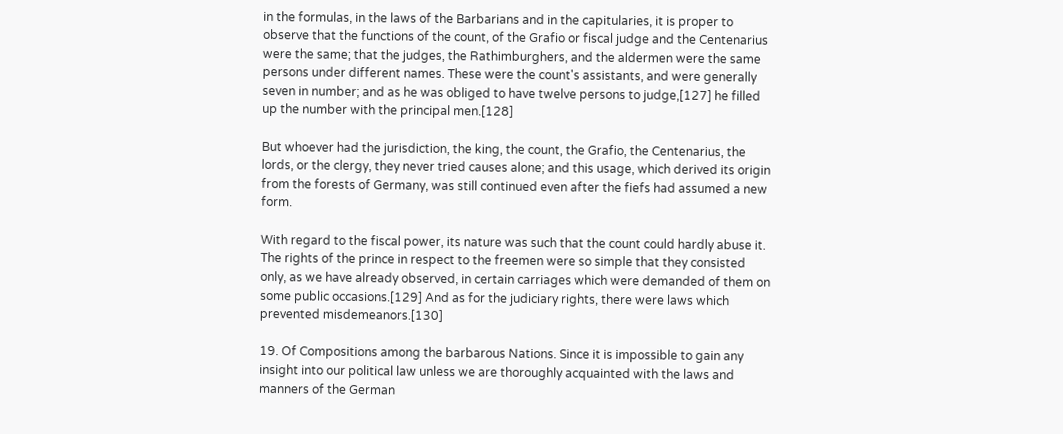in the formulas, in the laws of the Barbarians and in the capitularies, it is proper to observe that the functions of the count, of the Grafio or fiscal judge and the Centenarius were the same; that the judges, the Rathimburghers, and the aldermen were the same persons under different names. These were the count's assistants, and were generally seven in number; and as he was obliged to have twelve persons to judge,[127] he filled up the number with the principal men.[128]

But whoever had the jurisdiction, the king, the count, the Grafio, the Centenarius, the lords, or the clergy, they never tried causes alone; and this usage, which derived its origin from the forests of Germany, was still continued even after the fiefs had assumed a new form.

With regard to the fiscal power, its nature was such that the count could hardly abuse it. The rights of the prince in respect to the freemen were so simple that they consisted only, as we have already observed, in certain carriages which were demanded of them on some public occasions.[129] And as for the judiciary rights, there were laws which prevented misdemeanors.[130]

19. Of Compositions among the barbarous Nations. Since it is impossible to gain any insight into our political law unless we are thoroughly acquainted with the laws and manners of the German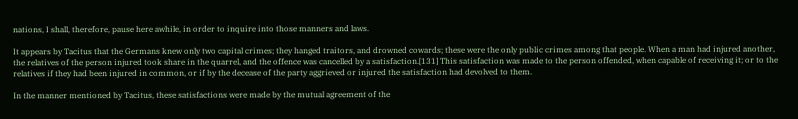nations, I shall, therefore, pause here awhile, in order to inquire into those manners and laws.

It appears by Tacitus that the Germans knew only two capital crimes; they hanged traitors, and drowned cowards; these were the only public crimes among that people. When a man had injured another, the relatives of the person injured took share in the quarrel, and the offence was cancelled by a satisfaction.[131] This satisfaction was made to the person offended, when capable of receiving it; or to the relatives if they had been injured in common, or if by the decease of the party aggrieved or injured the satisfaction had devolved to them.

In the manner mentioned by Tacitus, these satisfactions were made by the mutual agreement of the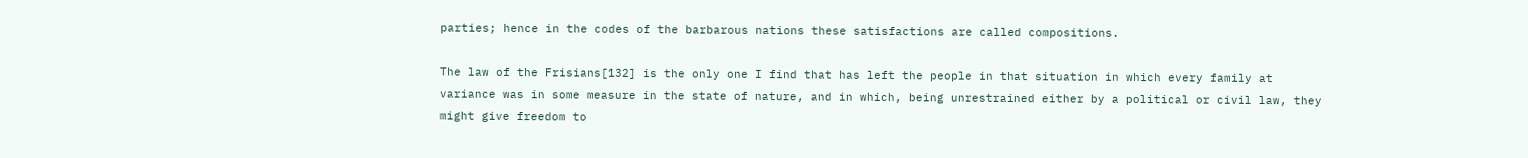parties; hence in the codes of the barbarous nations these satisfactions are called compositions.

The law of the Frisians[132] is the only one I find that has left the people in that situation in which every family at variance was in some measure in the state of nature, and in which, being unrestrained either by a political or civil law, they might give freedom to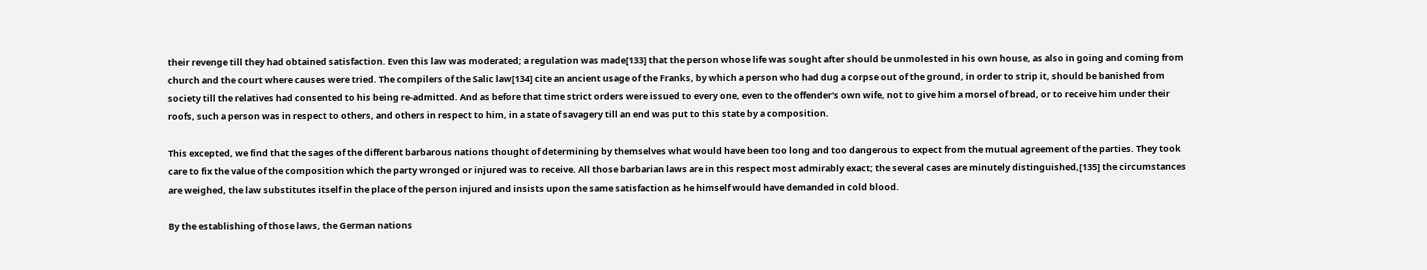their revenge till they had obtained satisfaction. Even this law was moderated; a regulation was made[133] that the person whose life was sought after should be unmolested in his own house, as also in going and coming from church and the court where causes were tried. The compilers of the Salic law[134] cite an ancient usage of the Franks, by which a person who had dug a corpse out of the ground, in order to strip it, should be banished from society till the relatives had consented to his being re-admitted. And as before that time strict orders were issued to every one, even to the offender's own wife, not to give him a morsel of bread, or to receive him under their roofs, such a person was in respect to others, and others in respect to him, in a state of savagery till an end was put to this state by a composition.

This excepted, we find that the sages of the different barbarous nations thought of determining by themselves what would have been too long and too dangerous to expect from the mutual agreement of the parties. They took care to fix the value of the composition which the party wronged or injured was to receive. All those barbarian laws are in this respect most admirably exact; the several cases are minutely distinguished,[135] the circumstances are weighed, the law substitutes itself in the place of the person injured and insists upon the same satisfaction as he himself would have demanded in cold blood.

By the establishing of those laws, the German nations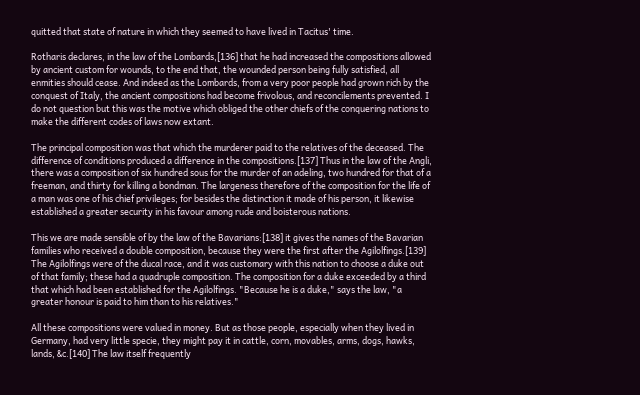quitted that state of nature in which they seemed to have lived in Tacitus' time.

Rotharis declares, in the law of the Lombards,[136] that he had increased the compositions allowed by ancient custom for wounds, to the end that, the wounded person being fully satisfied, all enmities should cease. And indeed as the Lombards, from a very poor people had grown rich by the conquest of Italy, the ancient compositions had become frivolous, and reconcilements prevented. I do not question but this was the motive which obliged the other chiefs of the conquering nations to make the different codes of laws now extant.

The principal composition was that which the murderer paid to the relatives of the deceased. The difference of conditions produced a difference in the compositions.[137] Thus in the law of the Angli, there was a composition of six hundred sous for the murder of an adeling, two hundred for that of a freeman, and thirty for killing a bondman. The largeness therefore of the composition for the life of a man was one of his chief privileges; for besides the distinction it made of his person, it likewise established a greater security in his favour among rude and boisterous nations.

This we are made sensible of by the law of the Bavarians:[138] it gives the names of the Bavarian families who received a double composition, because they were the first after the Agilolfings.[139] The Agilolfings were of the ducal race, and it was customary with this nation to choose a duke out of that family; these had a quadruple composition. The composition for a duke exceeded by a third that which had been established for the Agilolfings. "Because he is a duke," says the law, "a greater honour is paid to him than to his relatives."

All these compositions were valued in money. But as those people, especially when they lived in Germany, had very little specie, they might pay it in cattle, corn, movables, arms, dogs, hawks, lands, &c.[140] The law itself frequently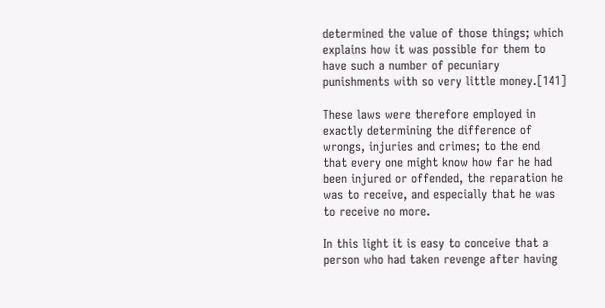determined the value of those things; which explains how it was possible for them to have such a number of pecuniary punishments with so very little money.[141]

These laws were therefore employed in exactly determining the difference of wrongs, injuries and crimes; to the end that every one might know how far he had been injured or offended, the reparation he was to receive, and especially that he was to receive no more.

In this light it is easy to conceive that a person who had taken revenge after having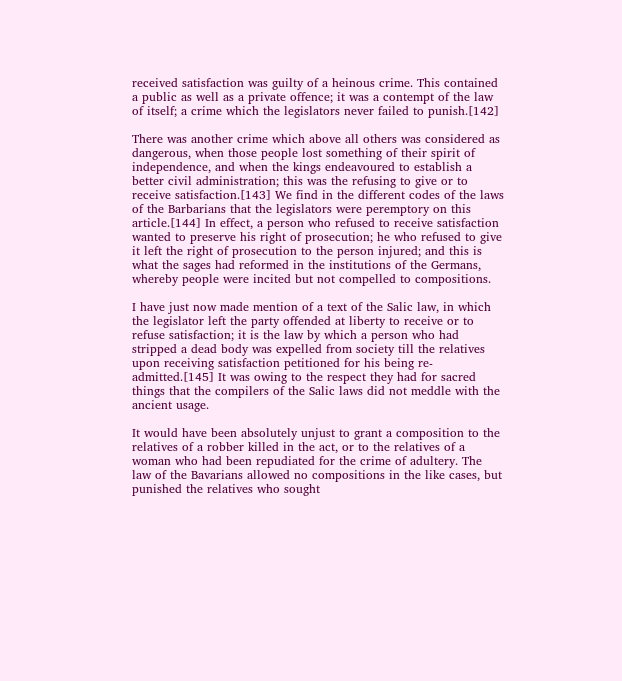received satisfaction was guilty of a heinous crime. This contained a public as well as a private offence; it was a contempt of the law of itself; a crime which the legislators never failed to punish.[142]

There was another crime which above all others was considered as dangerous, when those people lost something of their spirit of independence, and when the kings endeavoured to establish a better civil administration; this was the refusing to give or to receive satisfaction.[143] We find in the different codes of the laws of the Barbarians that the legislators were peremptory on this article.[144] In effect, a person who refused to receive satisfaction wanted to preserve his right of prosecution; he who refused to give it left the right of prosecution to the person injured; and this is what the sages had reformed in the institutions of the Germans, whereby people were incited but not compelled to compositions.

I have just now made mention of a text of the Salic law, in which the legislator left the party offended at liberty to receive or to refuse satisfaction; it is the law by which a person who had stripped a dead body was expelled from society till the relatives upon receiving satisfaction petitioned for his being re-admitted.[145] It was owing to the respect they had for sacred things that the compilers of the Salic laws did not meddle with the ancient usage.

It would have been absolutely unjust to grant a composition to the relatives of a robber killed in the act, or to the relatives of a woman who had been repudiated for the crime of adultery. The law of the Bavarians allowed no compositions in the like cases, but punished the relatives who sought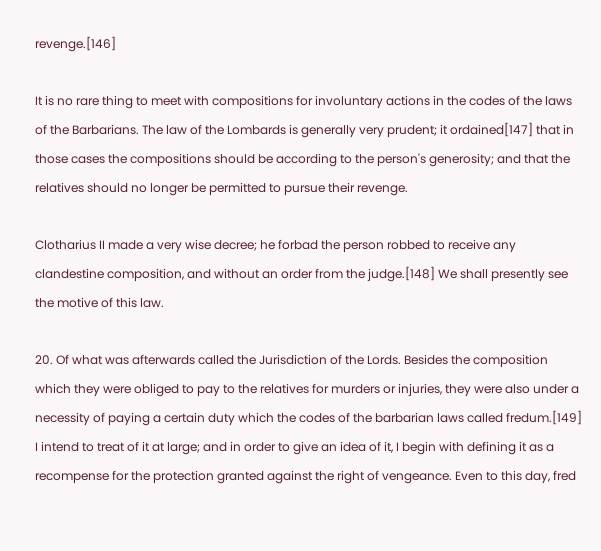revenge.[146]

It is no rare thing to meet with compositions for involuntary actions in the codes of the laws of the Barbarians. The law of the Lombards is generally very prudent; it ordained[147] that in those cases the compositions should be according to the person's generosity; and that the relatives should no longer be permitted to pursue their revenge.

Clotharius II made a very wise decree; he forbad the person robbed to receive any clandestine composition, and without an order from the judge.[148] We shall presently see the motive of this law.

20. Of what was afterwards called the Jurisdiction of the Lords. Besides the composition which they were obliged to pay to the relatives for murders or injuries, they were also under a necessity of paying a certain duty which the codes of the barbarian laws called fredum.[149] I intend to treat of it at large; and in order to give an idea of it, I begin with defining it as a recompense for the protection granted against the right of vengeance. Even to this day, fred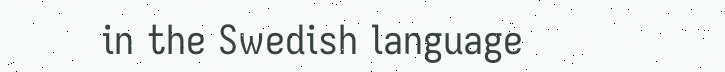in the Swedish language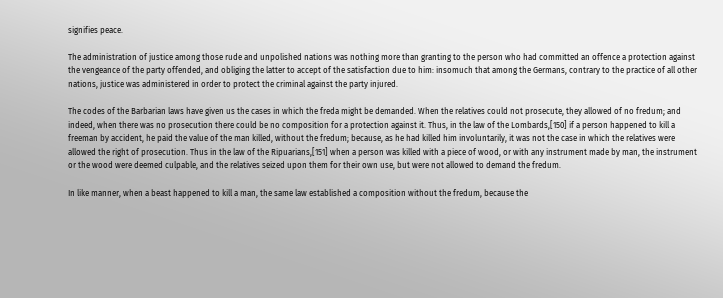signifies peace.

The administration of justice among those rude and unpolished nations was nothing more than granting to the person who had committed an offence a protection against the vengeance of the party offended, and obliging the latter to accept of the satisfaction due to him: insomuch that among the Germans, contrary to the practice of all other nations, justice was administered in order to protect the criminal against the party injured.

The codes of the Barbarian laws have given us the cases in which the freda might be demanded. When the relatives could not prosecute, they allowed of no fredum; and indeed, when there was no prosecution there could be no composition for a protection against it. Thus, in the law of the Lombards,[150] if a person happened to kill a freeman by accident, he paid the value of the man killed, without the fredum; because, as he had killed him involuntarily, it was not the case in which the relatives were allowed the right of prosecution. Thus in the law of the Ripuarians,[151] when a person was killed with a piece of wood, or with any instrument made by man, the instrument or the wood were deemed culpable, and the relatives seized upon them for their own use, but were not allowed to demand the fredum.

In like manner, when a beast happened to kill a man, the same law established a composition without the fredum, because the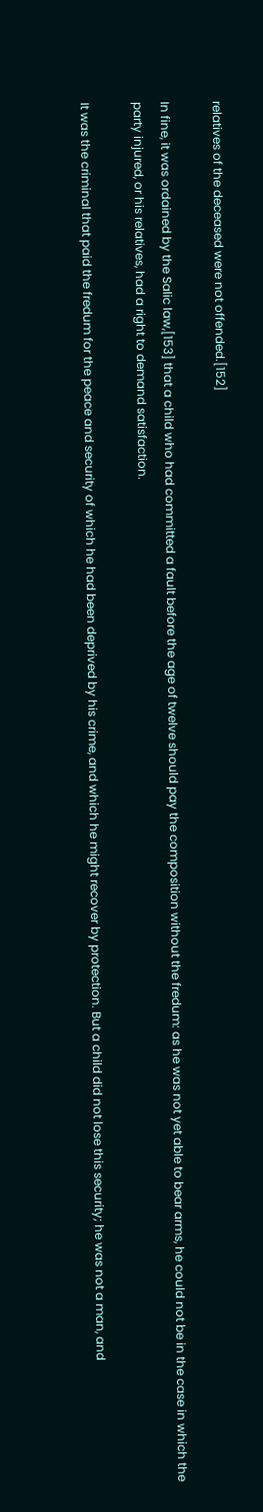relatives of the deceased were not offended.[152]

In fine, it was ordained by the Salic law,[153] that a child who had committed a fault before the age of twelve should pay the composition without the fredum: as he was not yet able to bear arms, he could not be in the case in which the party injured, or his relatives, had a right to demand satisfaction.

It was the criminal that paid the fredum for the peace and security of which he had been deprived by his crime, and which he might recover by protection. But a child did not lose this security; he was not a man, and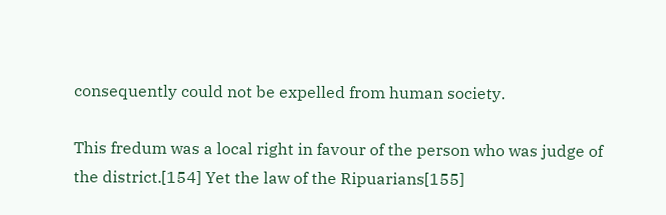consequently could not be expelled from human society.

This fredum was a local right in favour of the person who was judge of the district.[154] Yet the law of the Ripuarians[155]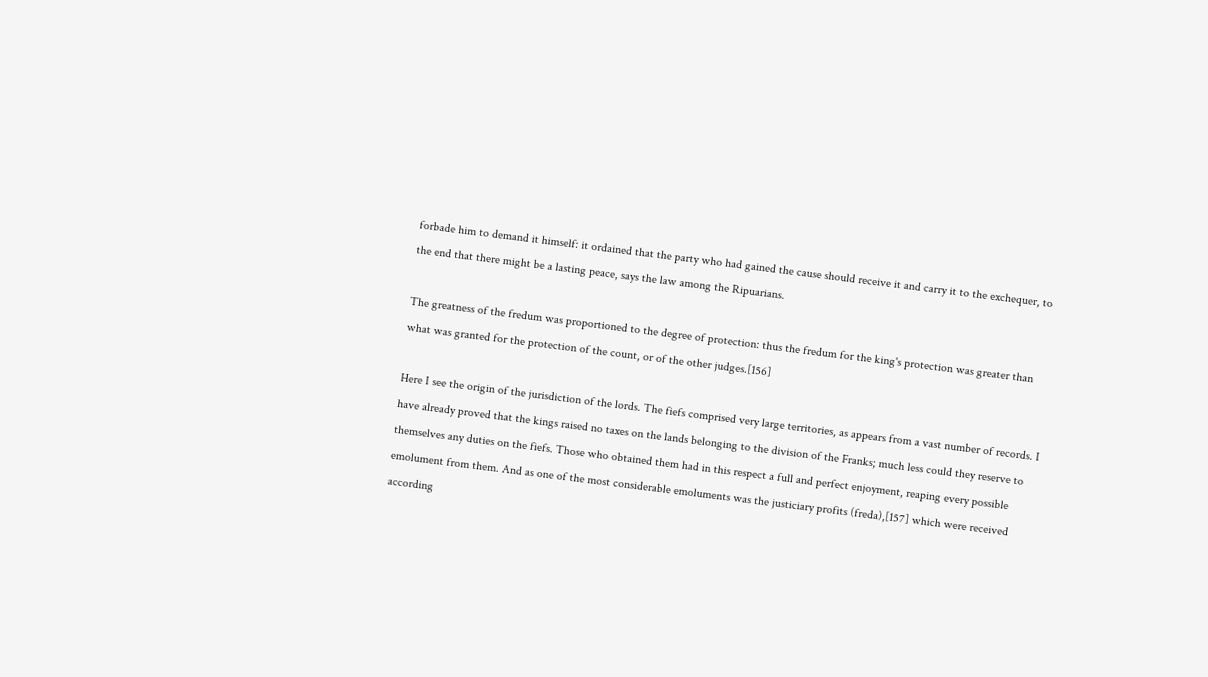forbade him to demand it himself: it ordained that the party who had gained the cause should receive it and carry it to the exchequer, to the end that there might be a lasting peace, says the law among the Ripuarians.

The greatness of the fredum was proportioned to the degree of protection: thus the fredum for the king's protection was greater than what was granted for the protection of the count, or of the other judges.[156]

Here I see the origin of the jurisdiction of the lords. The fiefs comprised very large territories, as appears from a vast number of records. I have already proved that the kings raised no taxes on the lands belonging to the division of the Franks; much less could they reserve to themselves any duties on the fiefs. Those who obtained them had in this respect a full and perfect enjoyment, reaping every possible emolument from them. And as one of the most considerable emoluments was the justiciary profits (freda),[157] which were received according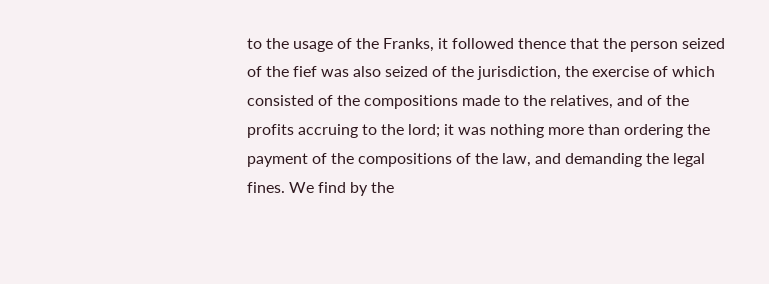to the usage of the Franks, it followed thence that the person seized of the fief was also seized of the jurisdiction, the exercise of which consisted of the compositions made to the relatives, and of the profits accruing to the lord; it was nothing more than ordering the payment of the compositions of the law, and demanding the legal fines. We find by the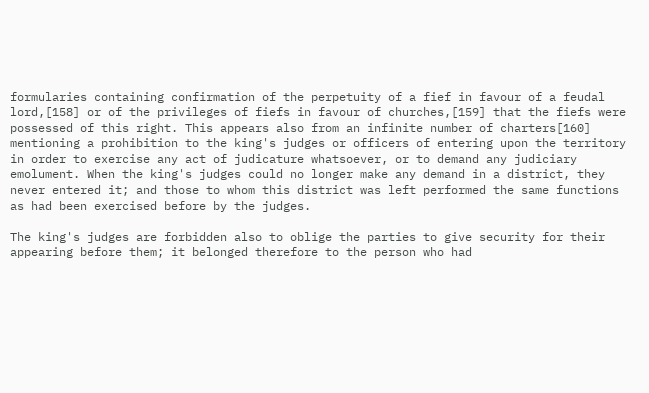formularies containing confirmation of the perpetuity of a fief in favour of a feudal lord,[158] or of the privileges of fiefs in favour of churches,[159] that the fiefs were possessed of this right. This appears also from an infinite number of charters[160] mentioning a prohibition to the king's judges or officers of entering upon the territory in order to exercise any act of judicature whatsoever, or to demand any judiciary emolument. When the king's judges could no longer make any demand in a district, they never entered it; and those to whom this district was left performed the same functions as had been exercised before by the judges.

The king's judges are forbidden also to oblige the parties to give security for their appearing before them; it belonged therefore to the person who had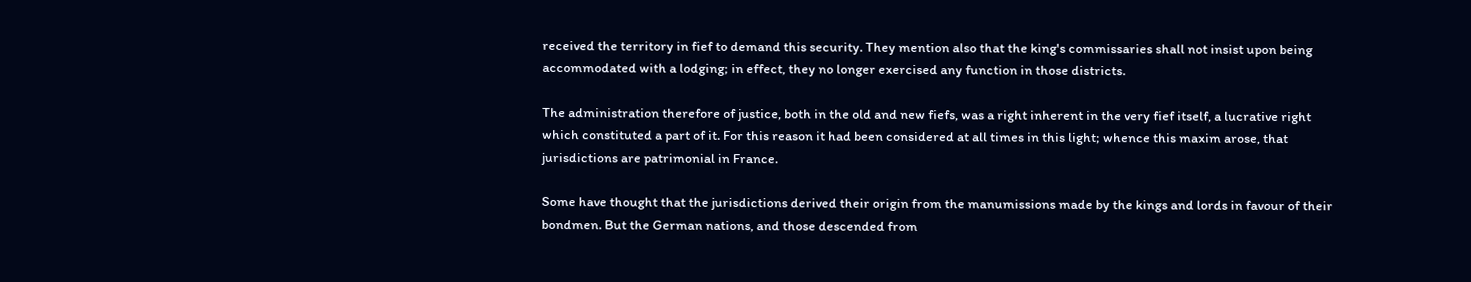received the territory in fief to demand this security. They mention also that the king's commissaries shall not insist upon being accommodated with a lodging; in effect, they no longer exercised any function in those districts.

The administration therefore of justice, both in the old and new fiefs, was a right inherent in the very fief itself, a lucrative right which constituted a part of it. For this reason it had been considered at all times in this light; whence this maxim arose, that jurisdictions are patrimonial in France.

Some have thought that the jurisdictions derived their origin from the manumissions made by the kings and lords in favour of their bondmen. But the German nations, and those descended from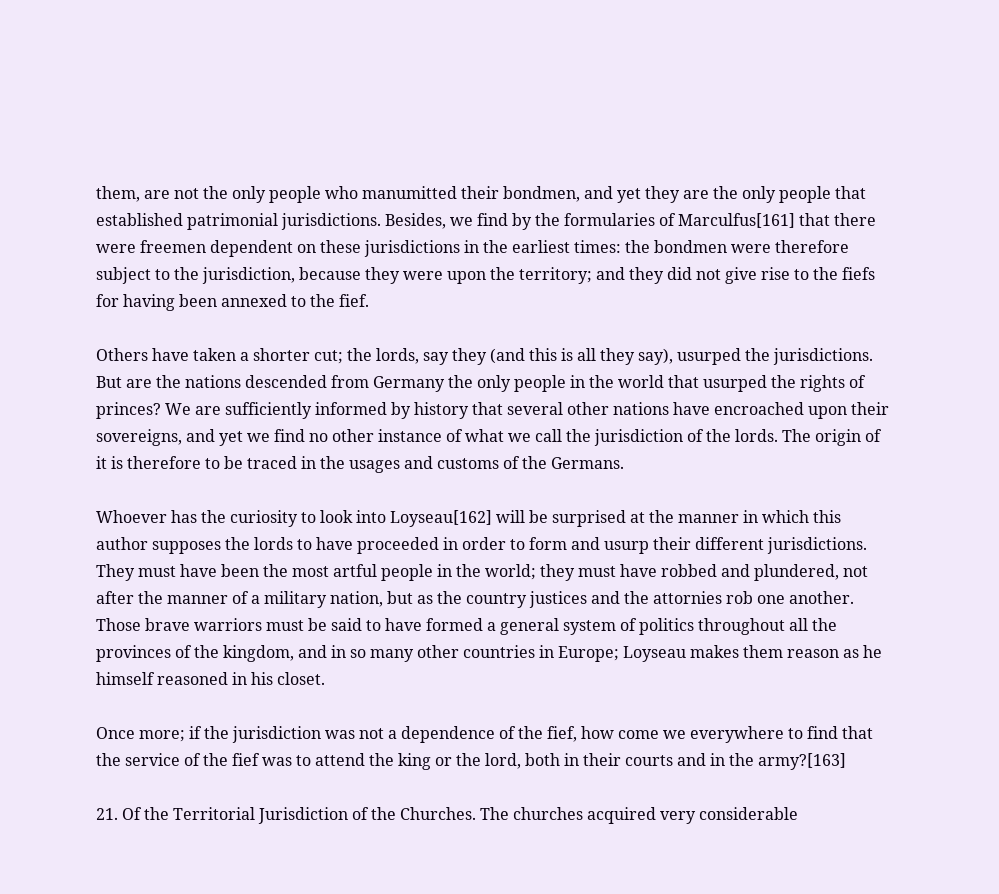them, are not the only people who manumitted their bondmen, and yet they are the only people that established patrimonial jurisdictions. Besides, we find by the formularies of Marculfus[161] that there were freemen dependent on these jurisdictions in the earliest times: the bondmen were therefore subject to the jurisdiction, because they were upon the territory; and they did not give rise to the fiefs for having been annexed to the fief.

Others have taken a shorter cut; the lords, say they (and this is all they say), usurped the jurisdictions. But are the nations descended from Germany the only people in the world that usurped the rights of princes? We are sufficiently informed by history that several other nations have encroached upon their sovereigns, and yet we find no other instance of what we call the jurisdiction of the lords. The origin of it is therefore to be traced in the usages and customs of the Germans.

Whoever has the curiosity to look into Loyseau[162] will be surprised at the manner in which this author supposes the lords to have proceeded in order to form and usurp their different jurisdictions. They must have been the most artful people in the world; they must have robbed and plundered, not after the manner of a military nation, but as the country justices and the attornies rob one another. Those brave warriors must be said to have formed a general system of politics throughout all the provinces of the kingdom, and in so many other countries in Europe; Loyseau makes them reason as he himself reasoned in his closet.

Once more; if the jurisdiction was not a dependence of the fief, how come we everywhere to find that the service of the fief was to attend the king or the lord, both in their courts and in the army?[163]

21. Of the Territorial Jurisdiction of the Churches. The churches acquired very considerable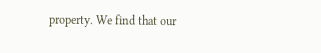property. We find that our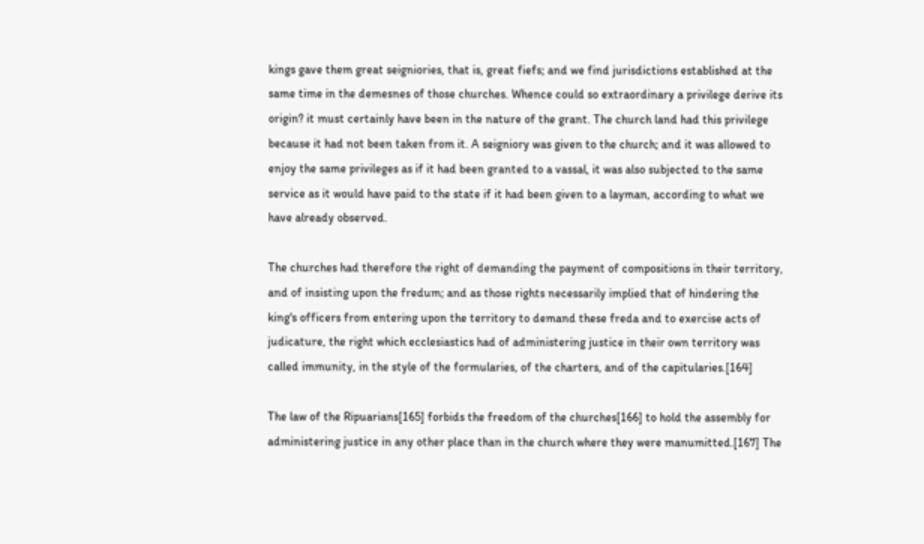kings gave them great seigniories, that is, great fiefs; and we find jurisdictions established at the same time in the demesnes of those churches. Whence could so extraordinary a privilege derive its origin? it must certainly have been in the nature of the grant. The church land had this privilege because it had not been taken from it. A seigniory was given to the church; and it was allowed to enjoy the same privileges as if it had been granted to a vassal, it was also subjected to the same service as it would have paid to the state if it had been given to a layman, according to what we have already observed.

The churches had therefore the right of demanding the payment of compositions in their territory, and of insisting upon the fredum; and as those rights necessarily implied that of hindering the king's officers from entering upon the territory to demand these freda and to exercise acts of judicature, the right which ecclesiastics had of administering justice in their own territory was called immunity, in the style of the formularies, of the charters, and of the capitularies.[164]

The law of the Ripuarians[165] forbids the freedom of the churches[166] to hold the assembly for administering justice in any other place than in the church where they were manumitted.[167] The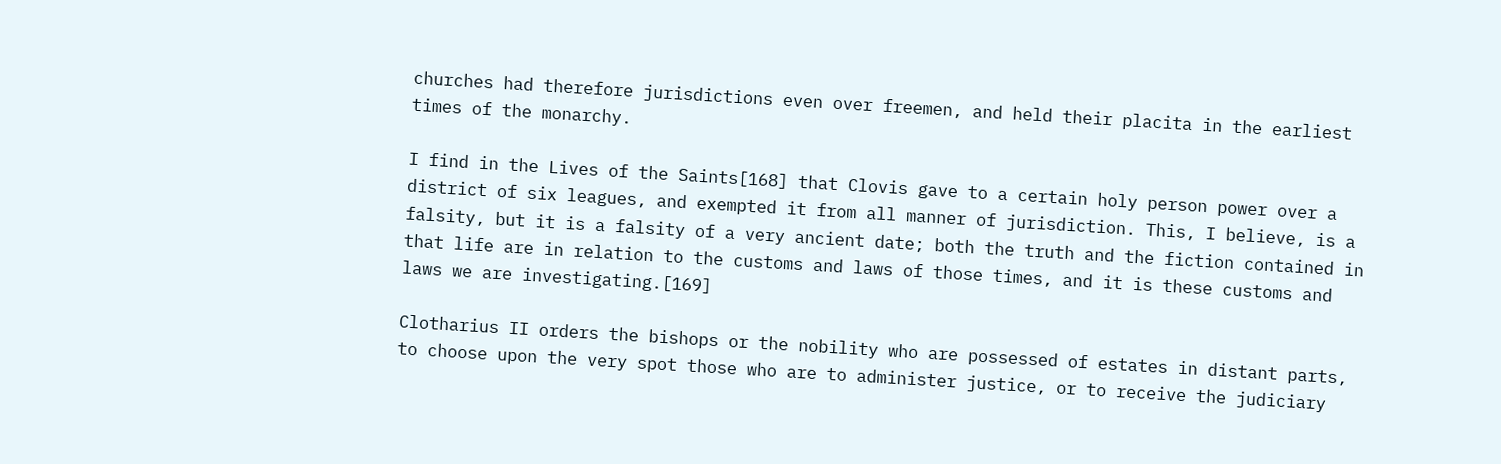churches had therefore jurisdictions even over freemen, and held their placita in the earliest times of the monarchy.

I find in the Lives of the Saints[168] that Clovis gave to a certain holy person power over a district of six leagues, and exempted it from all manner of jurisdiction. This, I believe, is a falsity, but it is a falsity of a very ancient date; both the truth and the fiction contained in that life are in relation to the customs and laws of those times, and it is these customs and laws we are investigating.[169]

Clotharius II orders the bishops or the nobility who are possessed of estates in distant parts, to choose upon the very spot those who are to administer justice, or to receive the judiciary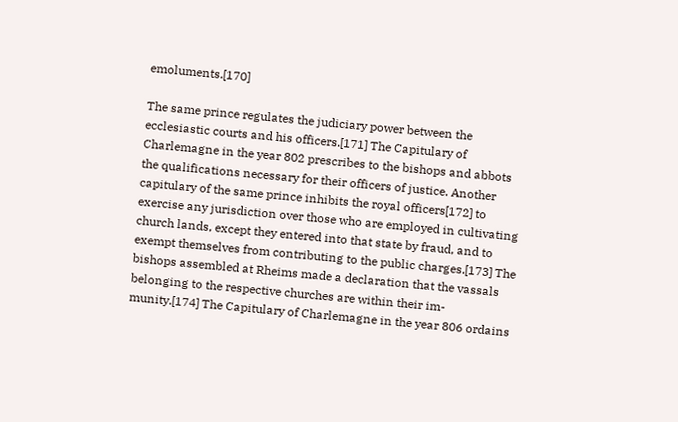emoluments.[170]

The same prince regulates the judiciary power between the ecclesiastic courts and his officers.[171] The Capitulary of Charlemagne in the year 802 prescribes to the bishops and abbots the qualifications necessary for their officers of justice. Another capitulary of the same prince inhibits the royal officers[172] to exercise any jurisdiction over those who are employed in cultivating church lands, except they entered into that state by fraud, and to exempt themselves from contributing to the public charges.[173] The bishops assembled at Rheims made a declaration that the vassals belonging to the respective churches are within their im-munity.[174] The Capitulary of Charlemagne in the year 806 ordains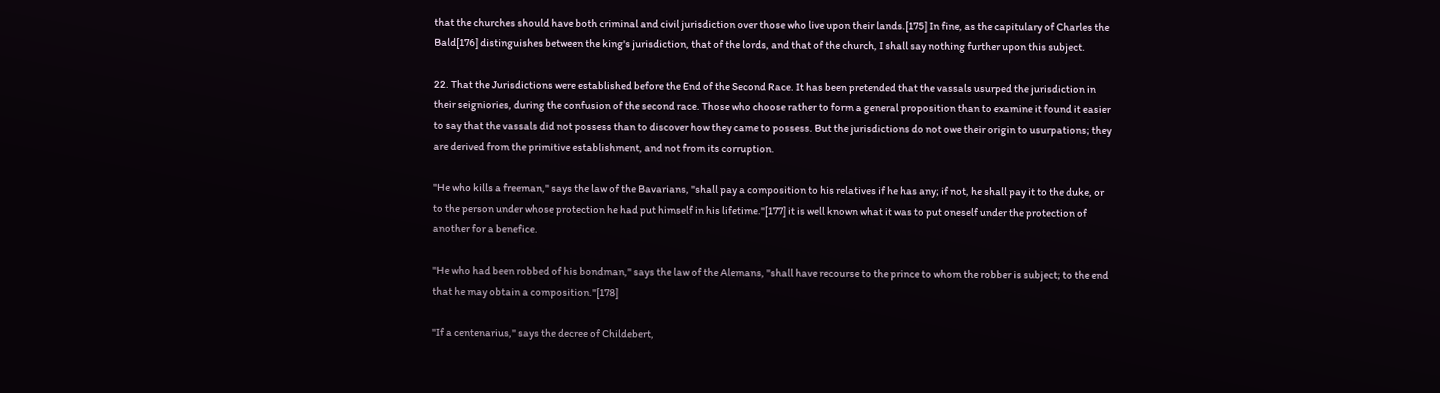that the churches should have both criminal and civil jurisdiction over those who live upon their lands.[175] In fine, as the capitulary of Charles the Bald[176] distinguishes between the king's jurisdiction, that of the lords, and that of the church, I shall say nothing further upon this subject.

22. That the Jurisdictions were established before the End of the Second Race. It has been pretended that the vassals usurped the jurisdiction in their seigniories, during the confusion of the second race. Those who choose rather to form a general proposition than to examine it found it easier to say that the vassals did not possess than to discover how they came to possess. But the jurisdictions do not owe their origin to usurpations; they are derived from the primitive establishment, and not from its corruption.

"He who kills a freeman," says the law of the Bavarians, "shall pay a composition to his relatives if he has any; if not, he shall pay it to the duke, or to the person under whose protection he had put himself in his lifetime."[177] it is well known what it was to put oneself under the protection of another for a benefice.

"He who had been robbed of his bondman," says the law of the Alemans, "shall have recourse to the prince to whom the robber is subject; to the end that he may obtain a composition."[178]

"If a centenarius," says the decree of Childebert,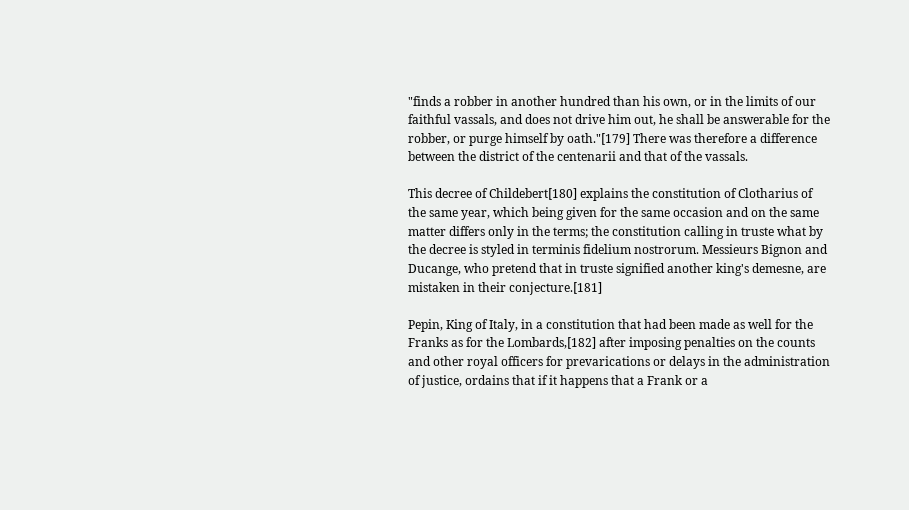"finds a robber in another hundred than his own, or in the limits of our faithful vassals, and does not drive him out, he shall be answerable for the robber, or purge himself by oath."[179] There was therefore a difference between the district of the centenarii and that of the vassals.

This decree of Childebert[180] explains the constitution of Clotharius of the same year, which being given for the same occasion and on the same matter differs only in the terms; the constitution calling in truste what by the decree is styled in terminis fidelium nostrorum. Messieurs Bignon and Ducange, who pretend that in truste signified another king's demesne, are mistaken in their conjecture.[181]

Pepin, King of Italy, in a constitution that had been made as well for the Franks as for the Lombards,[182] after imposing penalties on the counts and other royal officers for prevarications or delays in the administration of justice, ordains that if it happens that a Frank or a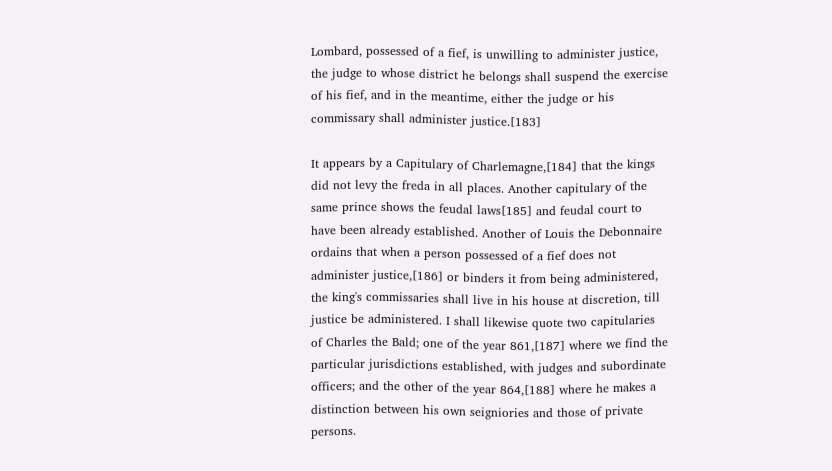Lombard, possessed of a fief, is unwilling to administer justice, the judge to whose district he belongs shall suspend the exercise of his fief, and in the meantime, either the judge or his commissary shall administer justice.[183]

It appears by a Capitulary of Charlemagne,[184] that the kings did not levy the freda in all places. Another capitulary of the same prince shows the feudal laws[185] and feudal court to have been already established. Another of Louis the Debonnaire ordains that when a person possessed of a fief does not administer justice,[186] or binders it from being administered, the king's commissaries shall live in his house at discretion, till justice be administered. I shall likewise quote two capitularies of Charles the Bald; one of the year 861,[187] where we find the particular jurisdictions established, with judges and subordinate officers; and the other of the year 864,[188] where he makes a distinction between his own seigniories and those of private persons.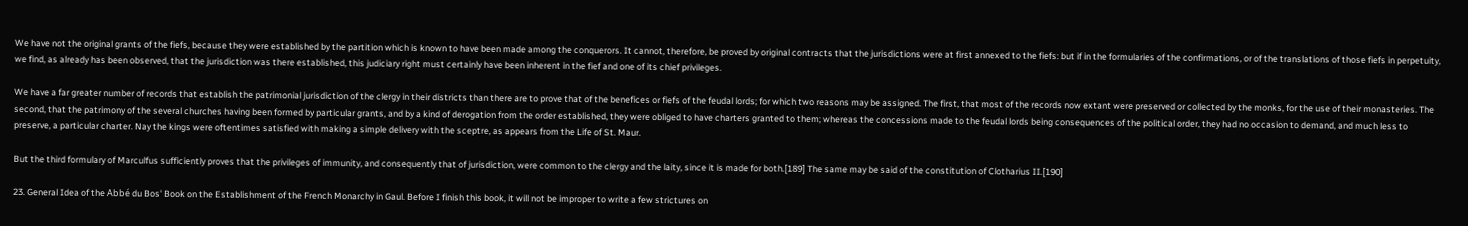We have not the original grants of the fiefs, because they were established by the partition which is known to have been made among the conquerors. It cannot, therefore, be proved by original contracts that the jurisdictions were at first annexed to the fiefs: but if in the formularies of the confirmations, or of the translations of those fiefs in perpetuity, we find, as already has been observed, that the jurisdiction was there established, this judiciary right must certainly have been inherent in the fief and one of its chief privileges.

We have a far greater number of records that establish the patrimonial jurisdiction of the clergy in their districts than there are to prove that of the benefices or fiefs of the feudal lords; for which two reasons may be assigned. The first, that most of the records now extant were preserved or collected by the monks, for the use of their monasteries. The second, that the patrimony of the several churches having been formed by particular grants, and by a kind of derogation from the order established, they were obliged to have charters granted to them; whereas the concessions made to the feudal lords being consequences of the political order, they had no occasion to demand, and much less to preserve, a particular charter. Nay the kings were oftentimes satisfied with making a simple delivery with the sceptre, as appears from the Life of St. Maur.

But the third formulary of Marculfus sufficiently proves that the privileges of immunity, and consequently that of jurisdiction, were common to the clergy and the laity, since it is made for both.[189] The same may be said of the constitution of Clotharius II.[190]

23. General Idea of the Abbé du Bos' Book on the Establishment of the French Monarchy in Gaul. Before I finish this book, it will not be improper to write a few strictures on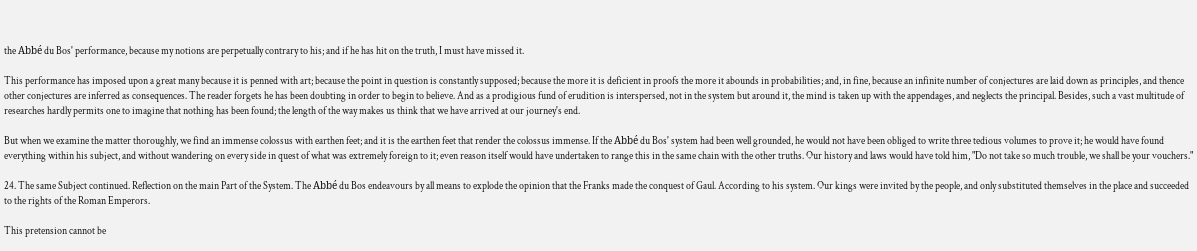the Abbé du Bos' performance, because my notions are perpetually contrary to his; and if he has hit on the truth, I must have missed it.

This performance has imposed upon a great many because it is penned with art; because the point in question is constantly supposed; because the more it is deficient in proofs the more it abounds in probabilities; and, in fine, because an infinite number of conjectures are laid down as principles, and thence other conjectures are inferred as consequences. The reader forgets he has been doubting in order to begin to believe. And as a prodigious fund of erudition is interspersed, not in the system but around it, the mind is taken up with the appendages, and neglects the principal. Besides, such a vast multitude of researches hardly permits one to imagine that nothing has been found; the length of the way makes us think that we have arrived at our journey's end.

But when we examine the matter thoroughly, we find an immense colossus with earthen feet; and it is the earthen feet that render the colossus immense. If the Abbé du Bos' system had been well grounded, he would not have been obliged to write three tedious volumes to prove it; he would have found everything within his subject, and without wandering on every side in quest of what was extremely foreign to it; even reason itself would have undertaken to range this in the same chain with the other truths. Our history and laws would have told him, "Do not take so much trouble, we shall be your vouchers."

24. The same Subject continued. Reflection on the main Part of the System. The Abbé du Bos endeavours by all means to explode the opinion that the Franks made the conquest of Gaul. According to his system. Our kings were invited by the people, and only substituted themselves in the place and succeeded to the rights of the Roman Emperors.

This pretension cannot be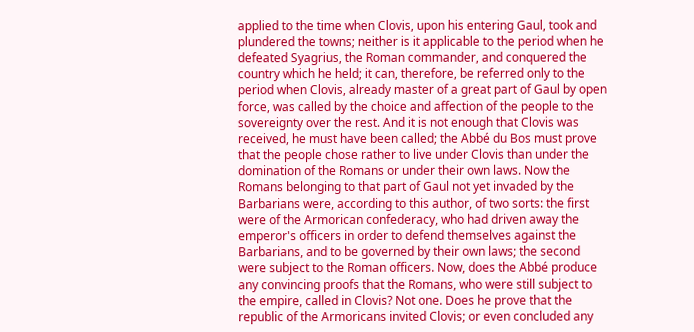applied to the time when Clovis, upon his entering Gaul, took and plundered the towns; neither is it applicable to the period when he defeated Syagrius, the Roman commander, and conquered the country which he held; it can, therefore, be referred only to the period when Clovis, already master of a great part of Gaul by open force, was called by the choice and affection of the people to the sovereignty over the rest. And it is not enough that Clovis was received, he must have been called; the Abbé du Bos must prove that the people chose rather to live under Clovis than under the domination of the Romans or under their own laws. Now the Romans belonging to that part of Gaul not yet invaded by the Barbarians were, according to this author, of two sorts: the first were of the Armorican confederacy, who had driven away the emperor's officers in order to defend themselves against the Barbarians, and to be governed by their own laws; the second were subject to the Roman officers. Now, does the Abbé produce any convincing proofs that the Romans, who were still subject to the empire, called in Clovis? Not one. Does he prove that the republic of the Armoricans invited Clovis; or even concluded any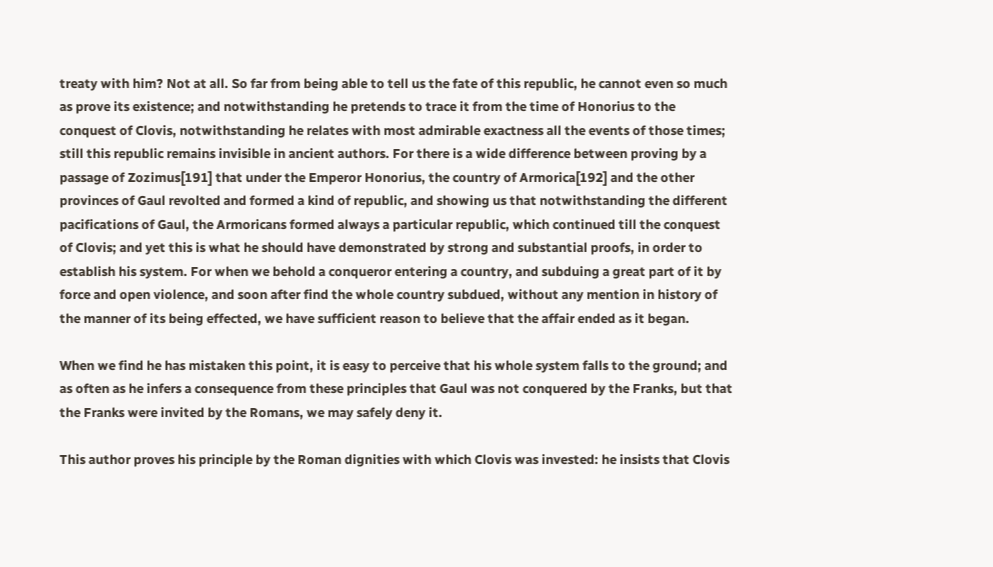treaty with him? Not at all. So far from being able to tell us the fate of this republic, he cannot even so much as prove its existence; and notwithstanding he pretends to trace it from the time of Honorius to the conquest of Clovis, notwithstanding he relates with most admirable exactness all the events of those times; still this republic remains invisible in ancient authors. For there is a wide difference between proving by a passage of Zozimus[191] that under the Emperor Honorius, the country of Armorica[192] and the other provinces of Gaul revolted and formed a kind of republic, and showing us that notwithstanding the different pacifications of Gaul, the Armoricans formed always a particular republic, which continued till the conquest of Clovis; and yet this is what he should have demonstrated by strong and substantial proofs, in order to establish his system. For when we behold a conqueror entering a country, and subduing a great part of it by force and open violence, and soon after find the whole country subdued, without any mention in history of the manner of its being effected, we have sufficient reason to believe that the affair ended as it began.

When we find he has mistaken this point, it is easy to perceive that his whole system falls to the ground; and as often as he infers a consequence from these principles that Gaul was not conquered by the Franks, but that the Franks were invited by the Romans, we may safely deny it.

This author proves his principle by the Roman dignities with which Clovis was invested: he insists that Clovis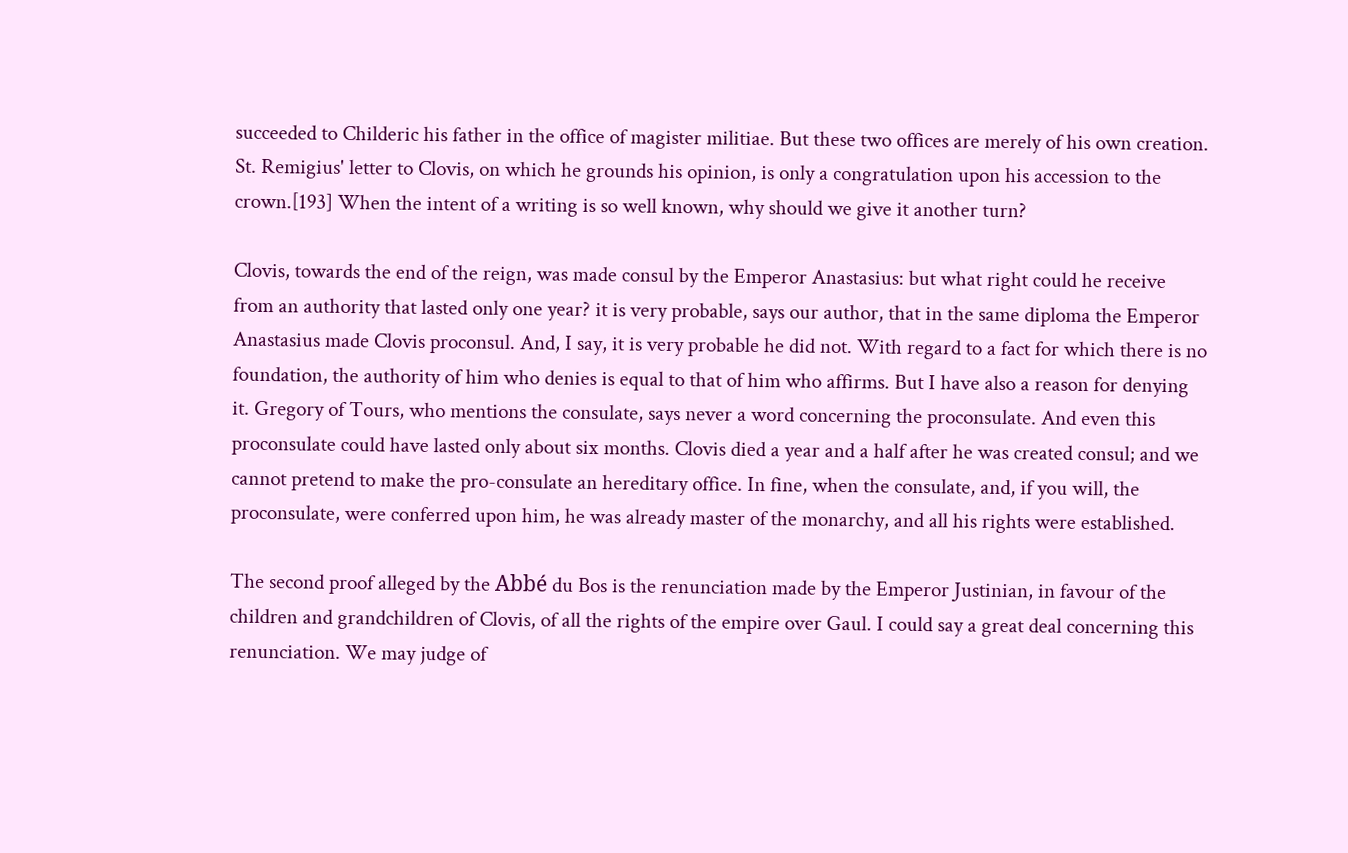succeeded to Childeric his father in the office of magister militiae. But these two offices are merely of his own creation. St. Remigius' letter to Clovis, on which he grounds his opinion, is only a congratulation upon his accession to the crown.[193] When the intent of a writing is so well known, why should we give it another turn?

Clovis, towards the end of the reign, was made consul by the Emperor Anastasius: but what right could he receive from an authority that lasted only one year? it is very probable, says our author, that in the same diploma the Emperor Anastasius made Clovis proconsul. And, I say, it is very probable he did not. With regard to a fact for which there is no foundation, the authority of him who denies is equal to that of him who affirms. But I have also a reason for denying it. Gregory of Tours, who mentions the consulate, says never a word concerning the proconsulate. And even this proconsulate could have lasted only about six months. Clovis died a year and a half after he was created consul; and we cannot pretend to make the pro-consulate an hereditary office. In fine, when the consulate, and, if you will, the proconsulate, were conferred upon him, he was already master of the monarchy, and all his rights were established.

The second proof alleged by the Abbé du Bos is the renunciation made by the Emperor Justinian, in favour of the children and grandchildren of Clovis, of all the rights of the empire over Gaul. I could say a great deal concerning this renunciation. We may judge of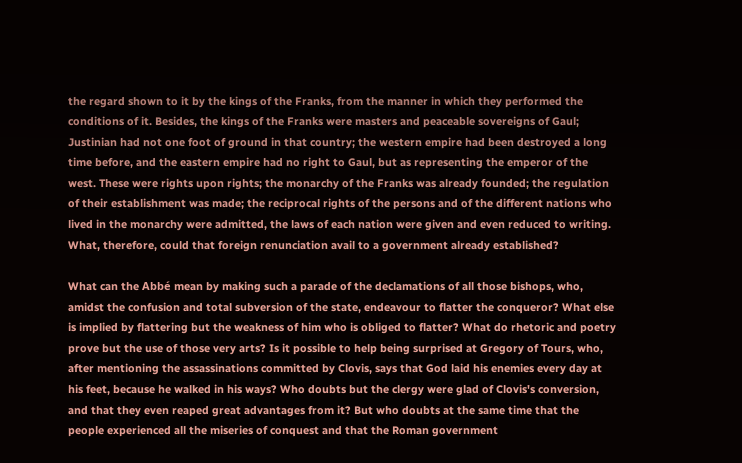the regard shown to it by the kings of the Franks, from the manner in which they performed the conditions of it. Besides, the kings of the Franks were masters and peaceable sovereigns of Gaul; Justinian had not one foot of ground in that country; the western empire had been destroyed a long time before, and the eastern empire had no right to Gaul, but as representing the emperor of the west. These were rights upon rights; the monarchy of the Franks was already founded; the regulation of their establishment was made; the reciprocal rights of the persons and of the different nations who lived in the monarchy were admitted, the laws of each nation were given and even reduced to writing. What, therefore, could that foreign renunciation avail to a government already established?

What can the Abbé mean by making such a parade of the declamations of all those bishops, who, amidst the confusion and total subversion of the state, endeavour to flatter the conqueror? What else is implied by flattering but the weakness of him who is obliged to flatter? What do rhetoric and poetry prove but the use of those very arts? Is it possible to help being surprised at Gregory of Tours, who, after mentioning the assassinations committed by Clovis, says that God laid his enemies every day at his feet, because he walked in his ways? Who doubts but the clergy were glad of Clovis's conversion, and that they even reaped great advantages from it? But who doubts at the same time that the people experienced all the miseries of conquest and that the Roman government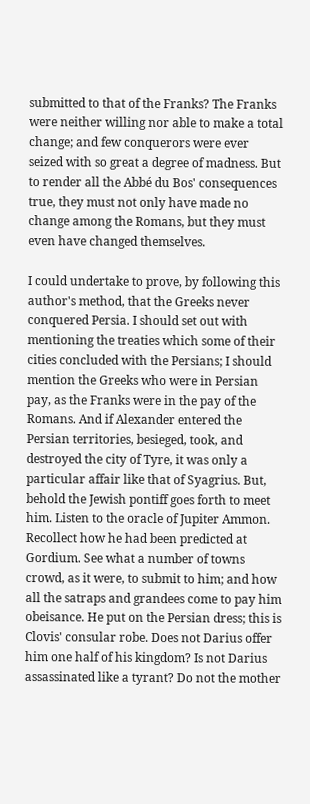submitted to that of the Franks? The Franks were neither willing nor able to make a total change; and few conquerors were ever seized with so great a degree of madness. But to render all the Abbé du Bos' consequences true, they must not only have made no change among the Romans, but they must even have changed themselves.

I could undertake to prove, by following this author's method, that the Greeks never conquered Persia. I should set out with mentioning the treaties which some of their cities concluded with the Persians; I should mention the Greeks who were in Persian pay, as the Franks were in the pay of the Romans. And if Alexander entered the Persian territories, besieged, took, and destroyed the city of Tyre, it was only a particular affair like that of Syagrius. But, behold the Jewish pontiff goes forth to meet him. Listen to the oracle of Jupiter Ammon. Recollect how he had been predicted at Gordium. See what a number of towns crowd, as it were, to submit to him; and how all the satraps and grandees come to pay him obeisance. He put on the Persian dress; this is Clovis' consular robe. Does not Darius offer him one half of his kingdom? Is not Darius assassinated like a tyrant? Do not the mother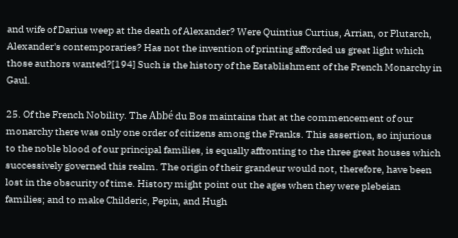and wife of Darius weep at the death of Alexander? Were Quintius Curtius, Arrian, or Plutarch, Alexander's contemporaries? Has not the invention of printing afforded us great light which those authors wanted?[194] Such is the history of the Establishment of the French Monarchy in Gaul.

25. Of the French Nobility. The Abbé du Bos maintains that at the commencement of our monarchy there was only one order of citizens among the Franks. This assertion, so injurious to the noble blood of our principal families, is equally affronting to the three great houses which successively governed this realm. The origin of their grandeur would not, therefore, have been lost in the obscurity of time. History might point out the ages when they were plebeian families; and to make Childeric, Pepin, and Hugh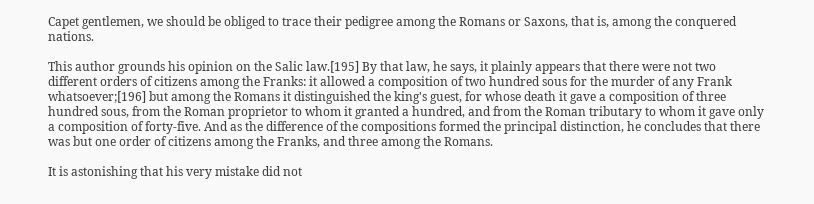Capet gentlemen, we should be obliged to trace their pedigree among the Romans or Saxons, that is, among the conquered nations.

This author grounds his opinion on the Salic law.[195] By that law, he says, it plainly appears that there were not two different orders of citizens among the Franks: it allowed a composition of two hundred sous for the murder of any Frank whatsoever;[196] but among the Romans it distinguished the king's guest, for whose death it gave a composition of three hundred sous, from the Roman proprietor to whom it granted a hundred, and from the Roman tributary to whom it gave only a composition of forty-five. And as the difference of the compositions formed the principal distinction, he concludes that there was but one order of citizens among the Franks, and three among the Romans.

It is astonishing that his very mistake did not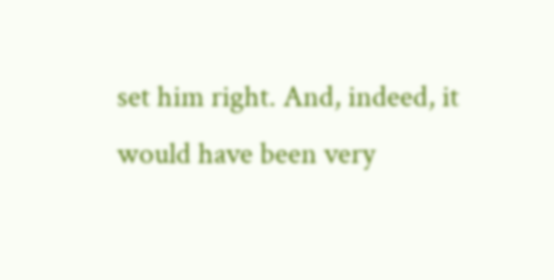set him right. And, indeed, it would have been very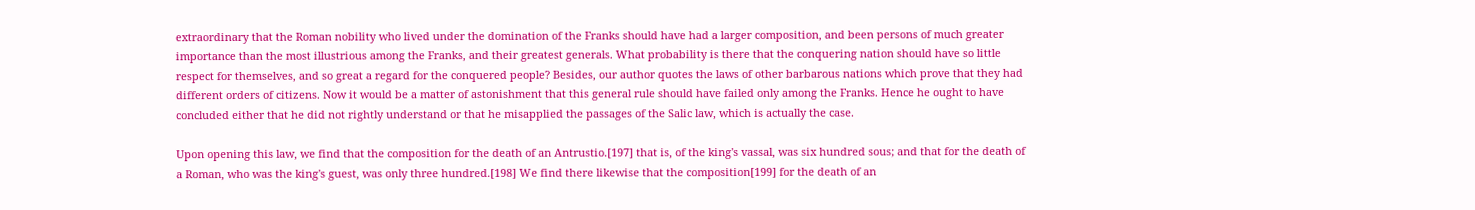extraordinary that the Roman nobility who lived under the domination of the Franks should have had a larger composition, and been persons of much greater importance than the most illustrious among the Franks, and their greatest generals. What probability is there that the conquering nation should have so little respect for themselves, and so great a regard for the conquered people? Besides, our author quotes the laws of other barbarous nations which prove that they had different orders of citizens. Now it would be a matter of astonishment that this general rule should have failed only among the Franks. Hence he ought to have concluded either that he did not rightly understand or that he misapplied the passages of the Salic law, which is actually the case.

Upon opening this law, we find that the composition for the death of an Antrustio.[197] that is, of the king's vassal, was six hundred sous; and that for the death of a Roman, who was the king's guest, was only three hundred.[198] We find there likewise that the composition[199] for the death of an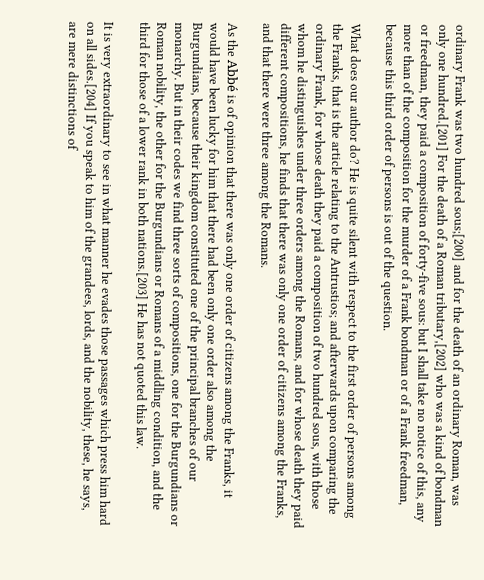ordinary Frank was two hundred sous;[200] and for the death of an ordinary Roman, was only one hundred.[201] For the death of a Roman tributary,[202] who was a kind of bondman or freedman, they paid a composition of forty-five sous: but I shall take no notice of this, any more than of the composition for the murder of a Frank bondman or of a Frank freedman, because this third order of persons is out of the question.

What does our author do? He is quite silent with respect to the first order of persons among the Franks, that is the article relating to the Antrustios; and afterwards upon comparing the ordinary Frank, for whose death they paid a composition of two hundred sous, with those whom he distinguishes under three orders among the Romans, and for whose death they paid different compositions, he finds that there was only one order of citizens among the Franks, and that there were three among the Romans.

As the Abbé is of opinion that there was only one order of citizens among the Franks, it would have been lucky for him that there had been only one order also among the Burgundians, because their kingdom constituted one of the principal branches of our monarchy. But in their codes we find three sorts of compositions, one for the Burgundians or Roman nobility, the other for the Burgundians or Romans of a middling condition, and the third for those of a lower rank in both nations.[203] He has not quoted this law.

It is very extraordinary to see in what manner he evades those passages which press him hard on all sides.[204] If you speak to him of the grandees, lords, and the nobility, these, he says, are mere distinctions of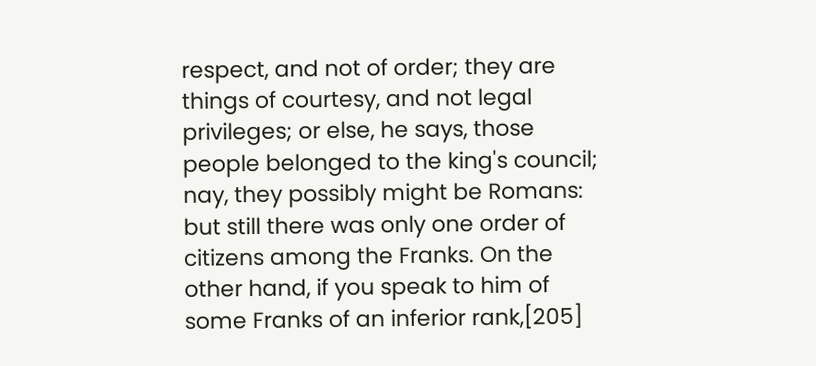respect, and not of order; they are things of courtesy, and not legal privileges; or else, he says, those people belonged to the king's council; nay, they possibly might be Romans: but still there was only one order of citizens among the Franks. On the other hand, if you speak to him of some Franks of an inferior rank,[205]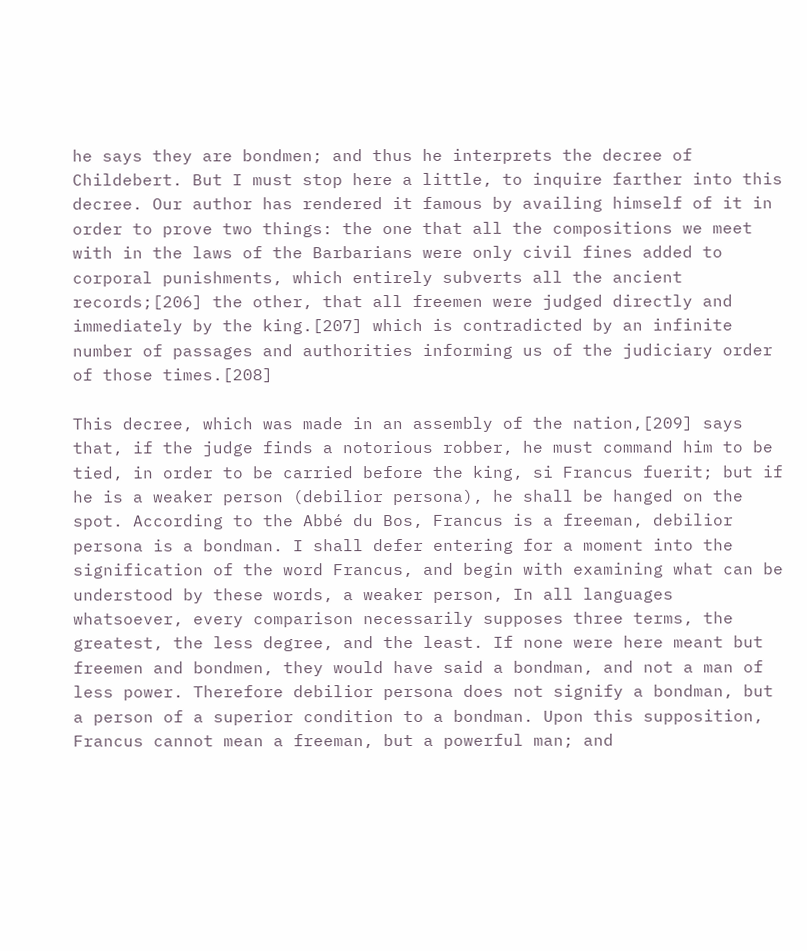he says they are bondmen; and thus he interprets the decree of Childebert. But I must stop here a little, to inquire farther into this decree. Our author has rendered it famous by availing himself of it in order to prove two things: the one that all the compositions we meet with in the laws of the Barbarians were only civil fines added to corporal punishments, which entirely subverts all the ancient records;[206] the other, that all freemen were judged directly and immediately by the king.[207] which is contradicted by an infinite number of passages and authorities informing us of the judiciary order of those times.[208]

This decree, which was made in an assembly of the nation,[209] says that, if the judge finds a notorious robber, he must command him to be tied, in order to be carried before the king, si Francus fuerit; but if he is a weaker person (debilior persona), he shall be hanged on the spot. According to the Abbé du Bos, Francus is a freeman, debilior persona is a bondman. I shall defer entering for a moment into the signification of the word Francus, and begin with examining what can be understood by these words, a weaker person, In all languages whatsoever, every comparison necessarily supposes three terms, the greatest, the less degree, and the least. If none were here meant but freemen and bondmen, they would have said a bondman, and not a man of less power. Therefore debilior persona does not signify a bondman, but a person of a superior condition to a bondman. Upon this supposition, Francus cannot mean a freeman, but a powerful man; and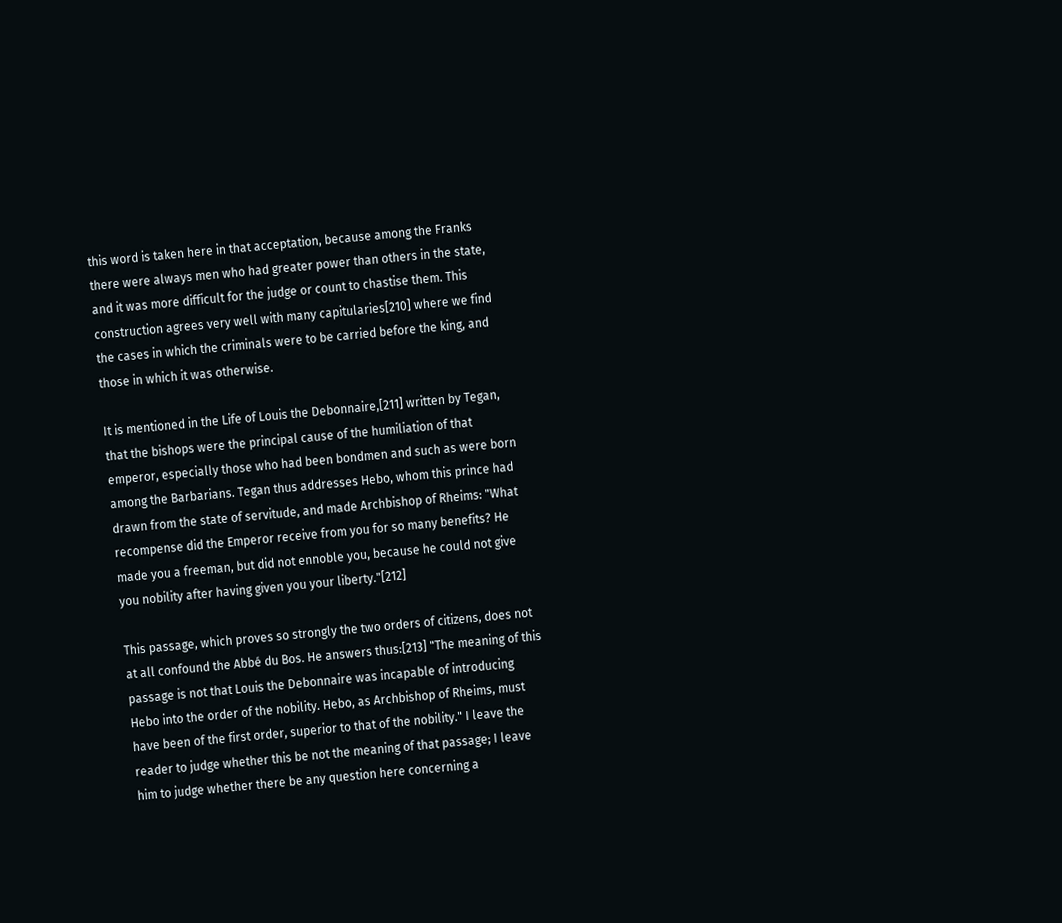this word is taken here in that acceptation, because among the Franks there were always men who had greater power than others in the state, and it was more difficult for the judge or count to chastise them. This construction agrees very well with many capitularies[210] where we find the cases in which the criminals were to be carried before the king, and those in which it was otherwise.

It is mentioned in the Life of Louis the Debonnaire,[211] written by Tegan, that the bishops were the principal cause of the humiliation of that emperor, especially those who had been bondmen and such as were born among the Barbarians. Tegan thus addresses Hebo, whom this prince had drawn from the state of servitude, and made Archbishop of Rheims: "What recompense did the Emperor receive from you for so many benefits? He made you a freeman, but did not ennoble you, because he could not give you nobility after having given you your liberty."[212]

This passage, which proves so strongly the two orders of citizens, does not at all confound the Abbé du Bos. He answers thus:[213] "The meaning of this passage is not that Louis the Debonnaire was incapable of introducing Hebo into the order of the nobility. Hebo, as Archbishop of Rheims, must have been of the first order, superior to that of the nobility." I leave the reader to judge whether this be not the meaning of that passage; I leave him to judge whether there be any question here concerning a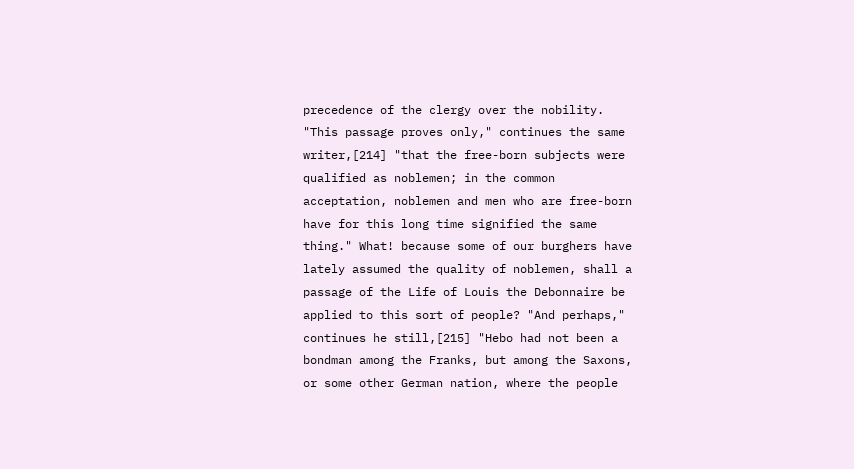precedence of the clergy over the nobility. "This passage proves only," continues the same writer,[214] "that the free-born subjects were qualified as noblemen; in the common acceptation, noblemen and men who are free-born have for this long time signified the same thing." What! because some of our burghers have lately assumed the quality of noblemen, shall a passage of the Life of Louis the Debonnaire be applied to this sort of people? "And perhaps," continues he still,[215] "Hebo had not been a bondman among the Franks, but among the Saxons, or some other German nation, where the people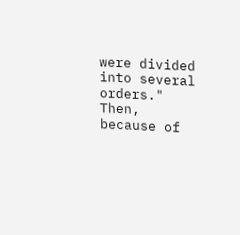were divided into several orders." Then, because of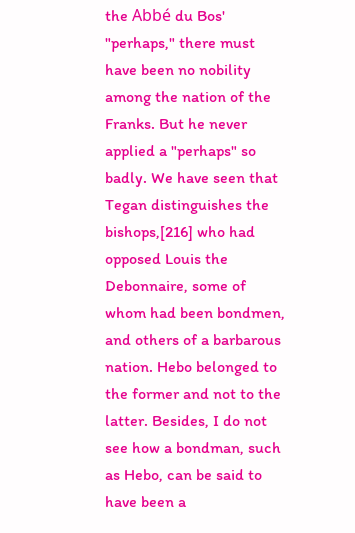the Abbé du Bos' "perhaps," there must have been no nobility among the nation of the Franks. But he never applied a "perhaps" so badly. We have seen that Tegan distinguishes the bishops,[216] who had opposed Louis the Debonnaire, some of whom had been bondmen, and others of a barbarous nation. Hebo belonged to the former and not to the latter. Besides, I do not see how a bondman, such as Hebo, can be said to have been a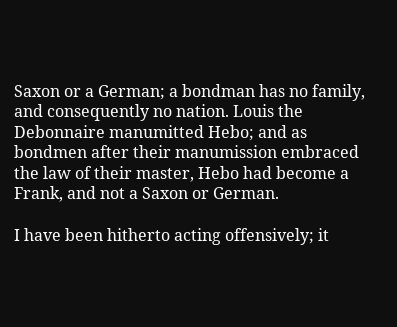Saxon or a German; a bondman has no family, and consequently no nation. Louis the Debonnaire manumitted Hebo; and as bondmen after their manumission embraced the law of their master, Hebo had become a Frank, and not a Saxon or German.

I have been hitherto acting offensively; it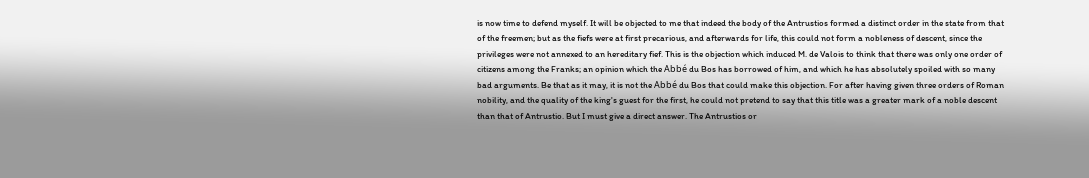is now time to defend myself. It will be objected to me that indeed the body of the Antrustios formed a distinct order in the state from that of the freemen; but as the fiefs were at first precarious, and afterwards for life, this could not form a nobleness of descent, since the privileges were not annexed to an hereditary fief. This is the objection which induced M. de Valois to think that there was only one order of citizens among the Franks; an opinion which the Abbé du Bos has borrowed of him, and which he has absolutely spoiled with so many bad arguments. Be that as it may, it is not the Abbé du Bos that could make this objection. For after having given three orders of Roman nobility, and the quality of the king's guest for the first, he could not pretend to say that this title was a greater mark of a noble descent than that of Antrustio. But I must give a direct answer. The Antrustios or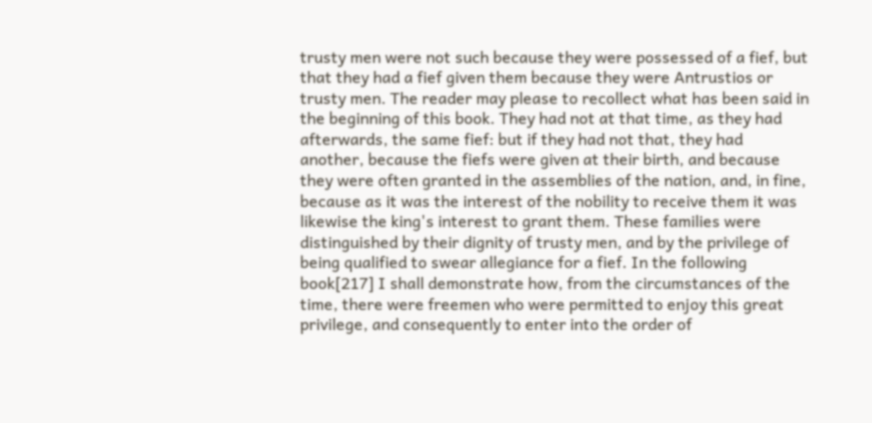trusty men were not such because they were possessed of a fief, but that they had a fief given them because they were Antrustios or trusty men. The reader may please to recollect what has been said in the beginning of this book. They had not at that time, as they had afterwards, the same fief: but if they had not that, they had another, because the fiefs were given at their birth, and because they were often granted in the assemblies of the nation, and, in fine, because as it was the interest of the nobility to receive them it was likewise the king's interest to grant them. These families were distinguished by their dignity of trusty men, and by the privilege of being qualified to swear allegiance for a fief. In the following book[217] I shall demonstrate how, from the circumstances of the time, there were freemen who were permitted to enjoy this great privilege, and consequently to enter into the order of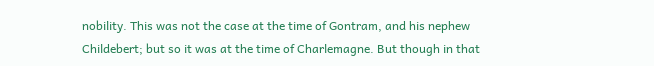nobility. This was not the case at the time of Gontram, and his nephew Childebert; but so it was at the time of Charlemagne. But though in that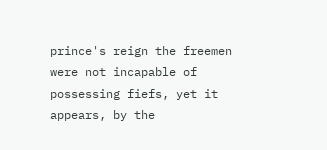prince's reign the freemen were not incapable of possessing fiefs, yet it appears, by the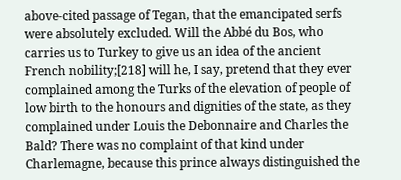above-cited passage of Tegan, that the emancipated serfs were absolutely excluded. Will the Abbé du Bos, who carries us to Turkey to give us an idea of the ancient French nobility;[218] will he, I say, pretend that they ever complained among the Turks of the elevation of people of low birth to the honours and dignities of the state, as they complained under Louis the Debonnaire and Charles the Bald? There was no complaint of that kind under Charlemagne, because this prince always distinguished the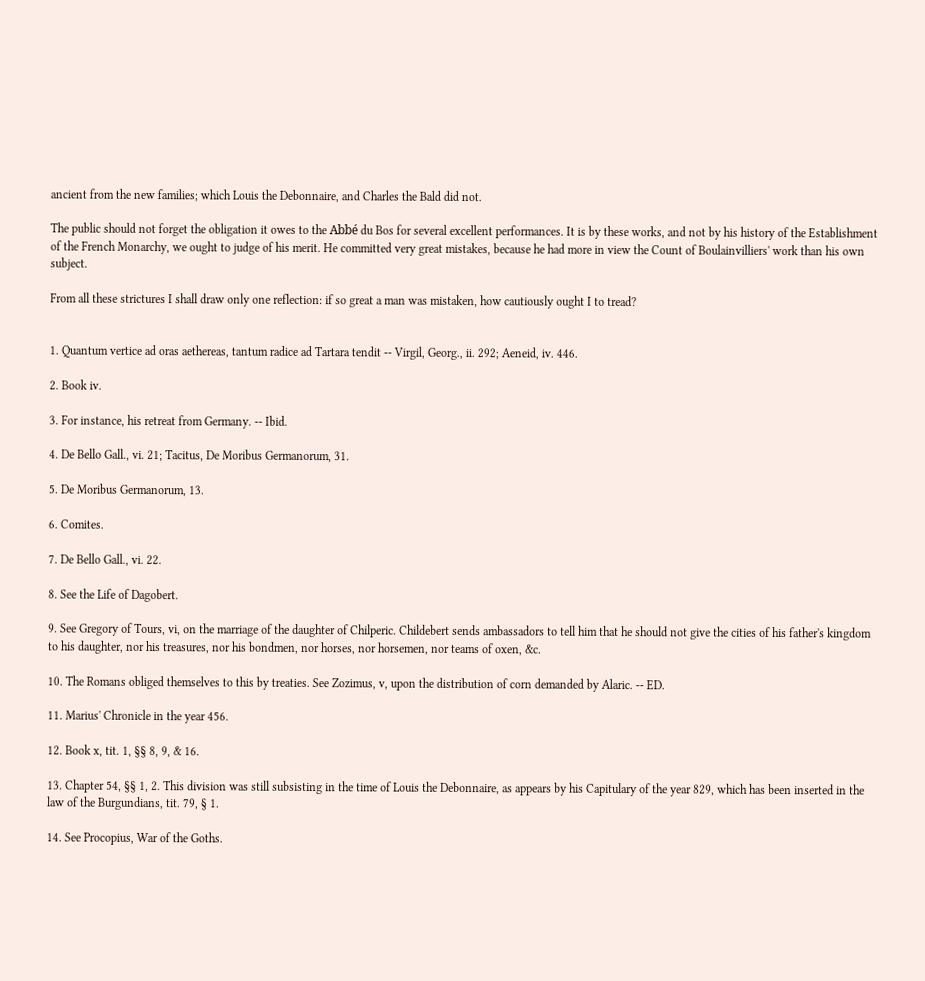ancient from the new families; which Louis the Debonnaire, and Charles the Bald did not.

The public should not forget the obligation it owes to the Abbé du Bos for several excellent performances. It is by these works, and not by his history of the Establishment of the French Monarchy, we ought to judge of his merit. He committed very great mistakes, because he had more in view the Count of Boulainvilliers' work than his own subject.

From all these strictures I shall draw only one reflection: if so great a man was mistaken, how cautiously ought I to tread?


1. Quantum vertice ad oras aethereas, tantum radice ad Tartara tendit -- Virgil, Georg., ii. 292; Aeneid, iv. 446.

2. Book iv.

3. For instance, his retreat from Germany. -- Ibid.

4. De Bello Gall., vi. 21; Tacitus, De Moribus Germanorum, 31.

5. De Moribus Germanorum, 13.

6. Comites.

7. De Bello Gall., vi. 22.

8. See the Life of Dagobert.

9. See Gregory of Tours, vi, on the marriage of the daughter of Chilperic. Childebert sends ambassadors to tell him that he should not give the cities of his father's kingdom to his daughter, nor his treasures, nor his bondmen, nor horses, nor horsemen, nor teams of oxen, &c.

10. The Romans obliged themselves to this by treaties. See Zozimus, v, upon the distribution of corn demanded by Alaric. -- ED.

11. Marius' Chronicle in the year 456.

12. Book x, tit. 1, §§ 8, 9, & 16.

13. Chapter 54, §§ 1, 2. This division was still subsisting in the time of Louis the Debonnaire, as appears by his Capitulary of the year 829, which has been inserted in the law of the Burgundians, tit. 79, § 1.

14. See Procopius, War of the Goths.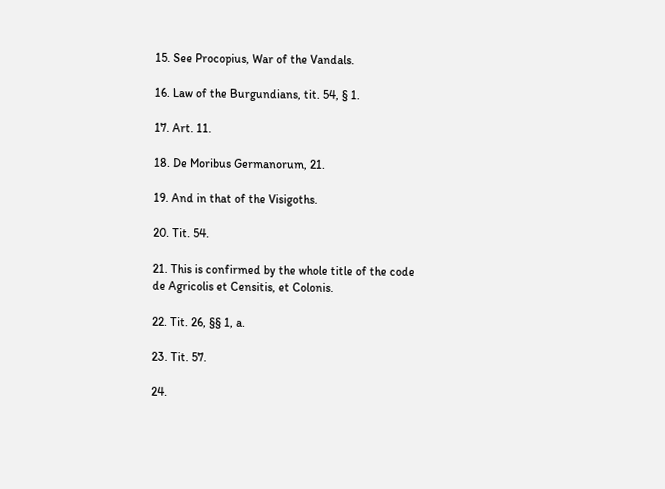15. See Procopius, War of the Vandals.

16. Law of the Burgundians, tit. 54, § 1.

17. Art. 11.

18. De Moribus Germanorum, 21.

19. And in that of the Visigoths.

20. Tit. 54.

21. This is confirmed by the whole title of the code de Agricolis et Censitis, et Colonis.

22. Tit. 26, §§ 1, a.

23. Tit. 57.

24.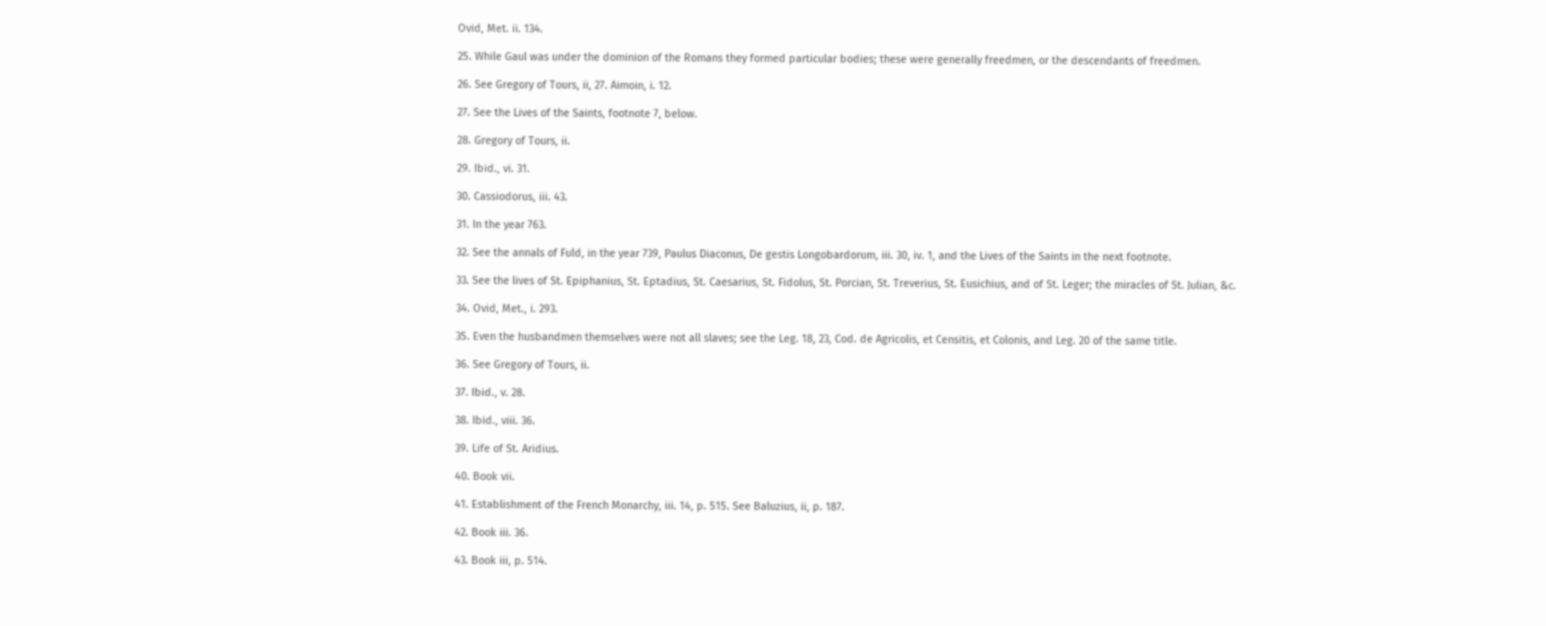Ovid, Met. ii. 134.

25. While Gaul was under the dominion of the Romans they formed particular bodies; these were generally freedmen, or the descendants of freedmen.

26. See Gregory of Tours, ii, 27. Aimoin, i. 12.

27. See the Lives of the Saints, footnote 7, below.

28. Gregory of Tours, ii.

29. Ibid., vi. 31.

30. Cassiodorus, iii. 43.

31. In the year 763.

32. See the annals of Fuld, in the year 739, Paulus Diaconus, De gestis Longobardorum, iii. 30, iv. 1, and the Lives of the Saints in the next footnote.

33. See the lives of St. Epiphanius, St. Eptadius, St. Caesarius, St. Fidolus, St. Porcian, St. Treverius, St. Eusichius, and of St. Leger; the miracles of St. Julian, &c.

34. Ovid, Met., i. 293.

35. Even the husbandmen themselves were not all slaves; see the Leg. 18, 23, Cod. de Agricolis, et Censitis, et Colonis, and Leg. 20 of the same title.

36. See Gregory of Tours, ii.

37. Ibid., v. 28.

38. Ibid., viii. 36.

39. Life of St. Aridius.

40. Book vii.

41. Establishment of the French Monarchy, iii. 14, p. 515. See Baluzius, ii, p. 187.

42. Book iii. 36.

43. Book iii, p. 514.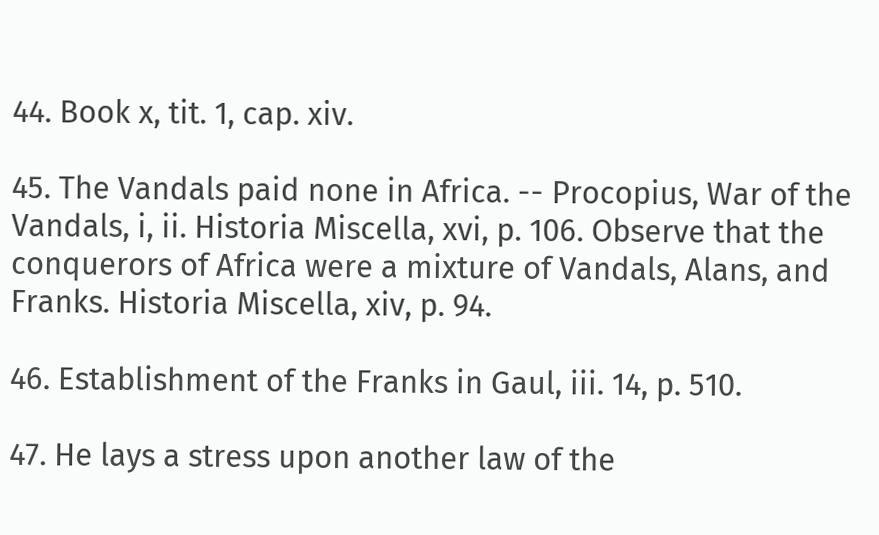44. Book x, tit. 1, cap. xiv.

45. The Vandals paid none in Africa. -- Procopius, War of the Vandals, i, ii. Historia Miscella, xvi, p. 106. Observe that the conquerors of Africa were a mixture of Vandals, Alans, and Franks. Historia Miscella, xiv, p. 94.

46. Establishment of the Franks in Gaul, iii. 14, p. 510.

47. He lays a stress upon another law of the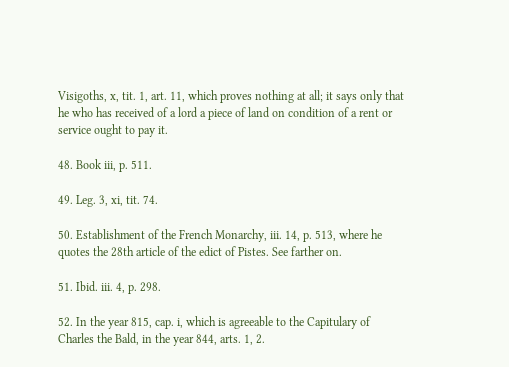Visigoths, x, tit. 1, art. 11, which proves nothing at all; it says only that he who has received of a lord a piece of land on condition of a rent or service ought to pay it.

48. Book iii, p. 511.

49. Leg. 3, xi, tit. 74.

50. Establishment of the French Monarchy, iii. 14, p. 513, where he quotes the 28th article of the edict of Pistes. See farther on.

51. Ibid. iii. 4, p. 298.

52. In the year 815, cap. i, which is agreeable to the Capitulary of Charles the Bald, in the year 844, arts. 1, 2.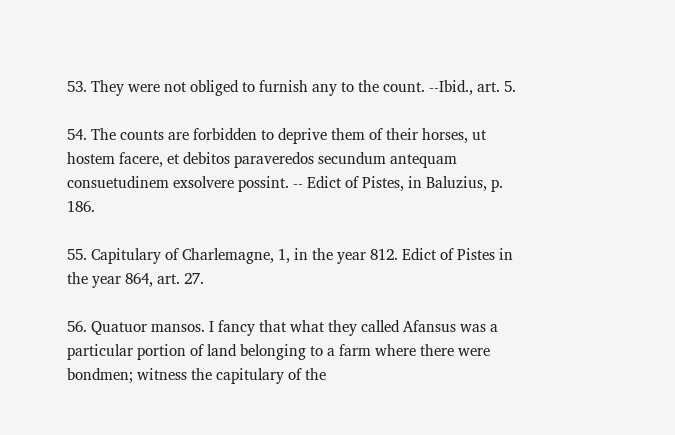53. They were not obliged to furnish any to the count. --Ibid., art. 5.

54. The counts are forbidden to deprive them of their horses, ut hostem facere, et debitos paraveredos secundum antequam consuetudinem exsolvere possint. -- Edict of Pistes, in Baluzius, p. 186.

55. Capitulary of Charlemagne, 1, in the year 812. Edict of Pistes in the year 864, art. 27.

56. Quatuor mansos. I fancy that what they called Afansus was a particular portion of land belonging to a farm where there were bondmen; witness the capitulary of the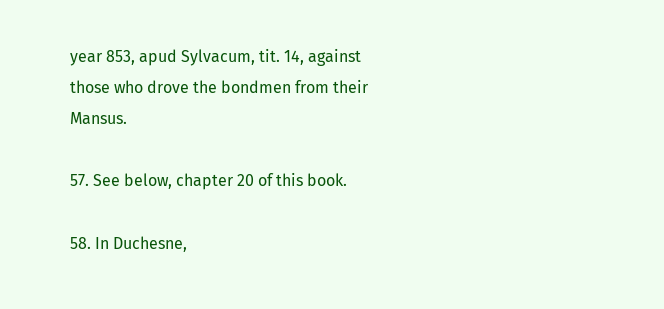year 853, apud Sylvacum, tit. 14, against those who drove the bondmen from their Mansus.

57. See below, chapter 20 of this book.

58. In Duchesne,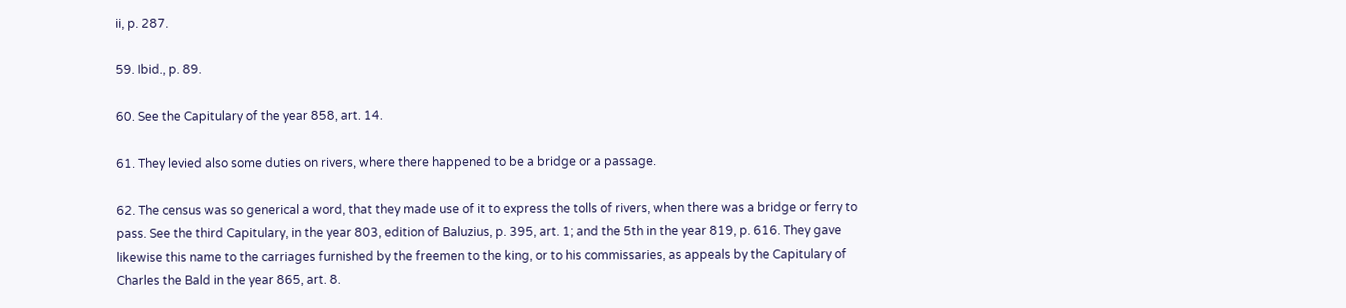ii, p. 287.

59. Ibid., p. 89.

60. See the Capitulary of the year 858, art. 14.

61. They levied also some duties on rivers, where there happened to be a bridge or a passage.

62. The census was so generical a word, that they made use of it to express the tolls of rivers, when there was a bridge or ferry to pass. See the third Capitulary, in the year 803, edition of Baluzius, p. 395, art. 1; and the 5th in the year 819, p. 616. They gave likewise this name to the carriages furnished by the freemen to the king, or to his commissaries, as appeals by the Capitulary of Charles the Bald in the year 865, art. 8.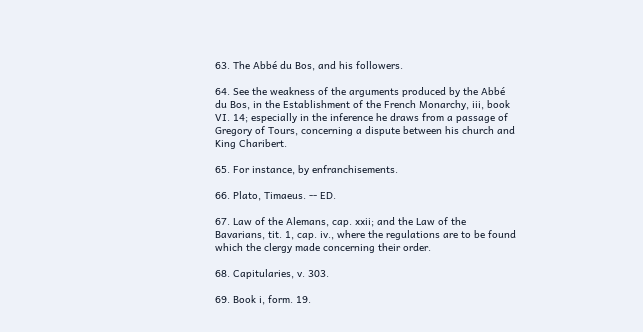63. The Abbé du Bos, and his followers.

64. See the weakness of the arguments produced by the Abbé du Bos, in the Establishment of the French Monarchy, iii, book VI. 14; especially in the inference he draws from a passage of Gregory of Tours, concerning a dispute between his church and King Charibert.

65. For instance, by enfranchisements.

66. Plato, Timaeus. -- ED.

67. Law of the Alemans, cap. xxii; and the Law of the Bavarians, tit. 1, cap. iv., where the regulations are to be found which the clergy made concerning their order.

68. Capitularies, v. 303.

69. Book i, form. 19.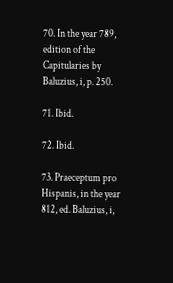70. In the year 789, edition of the Capitularies by Baluzius, i, p. 250.

71. Ibid.

72. Ibid.

73. Praeceptum pro Hispanis, in the year 812, ed. Baluzius, i,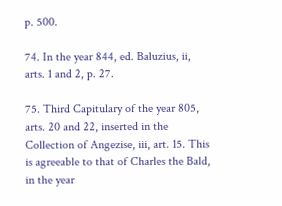p. 500.

74. In the year 844, ed. Baluzius, ii, arts. 1 and 2, p. 27.

75. Third Capitulary of the year 805, arts. 20 and 22, inserted in the Collection of Angezise, iii, art. 15. This is agreeable to that of Charles the Bald, in the year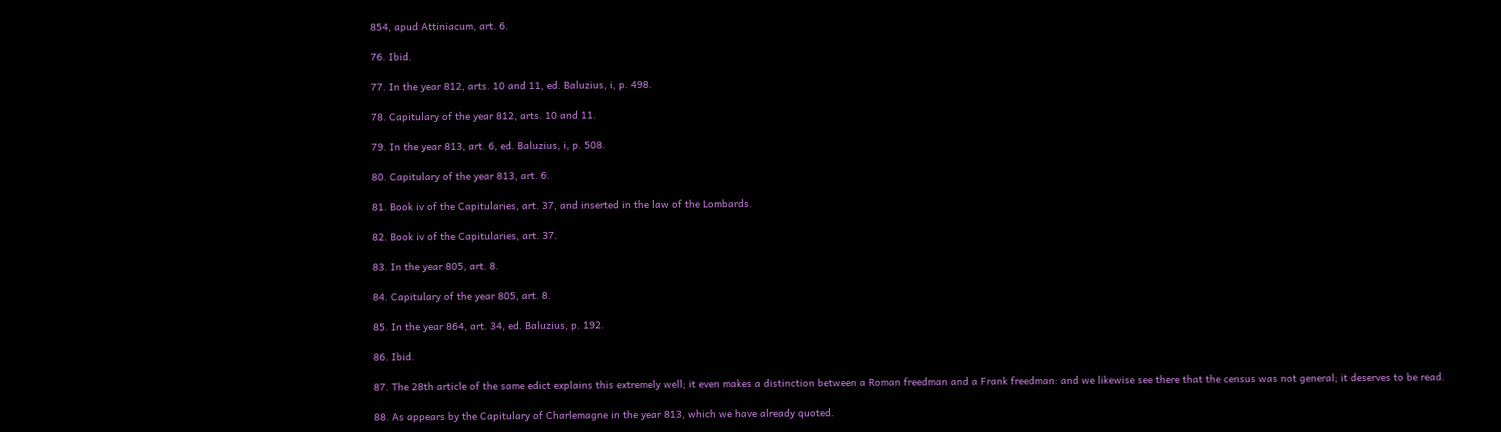854, apud Attiniacum, art. 6.

76. Ibid.

77. In the year 812, arts. 10 and 11, ed. Baluzius, i, p. 498.

78. Capitulary of the year 812, arts. 10 and 11.

79. In the year 813, art. 6, ed. Baluzius, i, p. 508.

80. Capitulary of the year 813, art. 6.

81. Book iv of the Capitularies, art. 37, and inserted in the law of the Lombards.

82. Book iv of the Capitularies, art. 37.

83. In the year 805, art. 8.

84. Capitulary of the year 805, art. 8.

85. In the year 864, art. 34, ed. Baluzius, p. 192.

86. Ibid.

87. The 28th article of the same edict explains this extremely well; it even makes a distinction between a Roman freedman and a Frank freedman: and we likewise see there that the census was not general; it deserves to be read.

88. As appears by the Capitulary of Charlemagne in the year 813, which we have already quoted.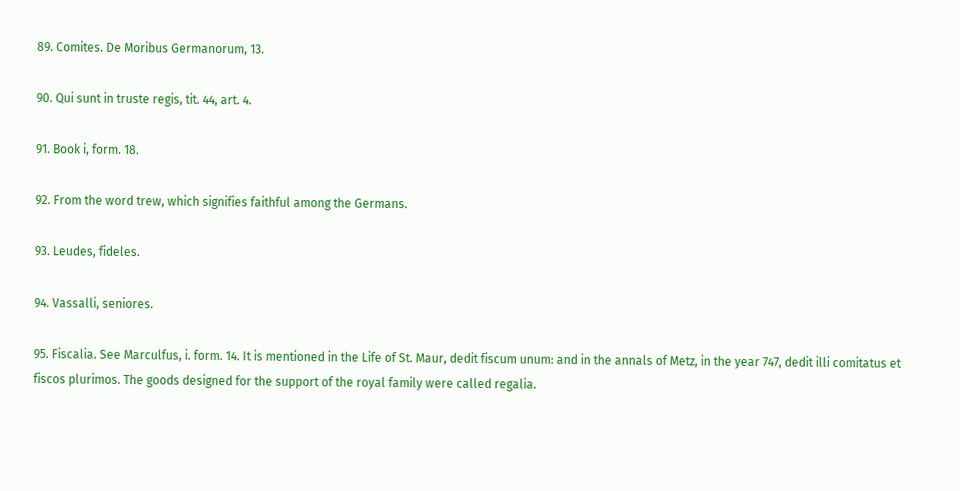89. Comites. De Moribus Germanorum, 13.

90. Qui sunt in truste regis, tit. 44, art. 4.

91. Book i, form. 18.

92. From the word trew, which signifies faithful among the Germans.

93. Leudes, fideles.

94. Vassalli, seniores.

95. Fiscalia. See Marculfus, i. form. 14. It is mentioned in the Life of St. Maur, dedit fiscum unum: and in the annals of Metz, in the year 747, dedit illi comitatus et fiscos plurimos. The goods designed for the support of the royal family were called regalia.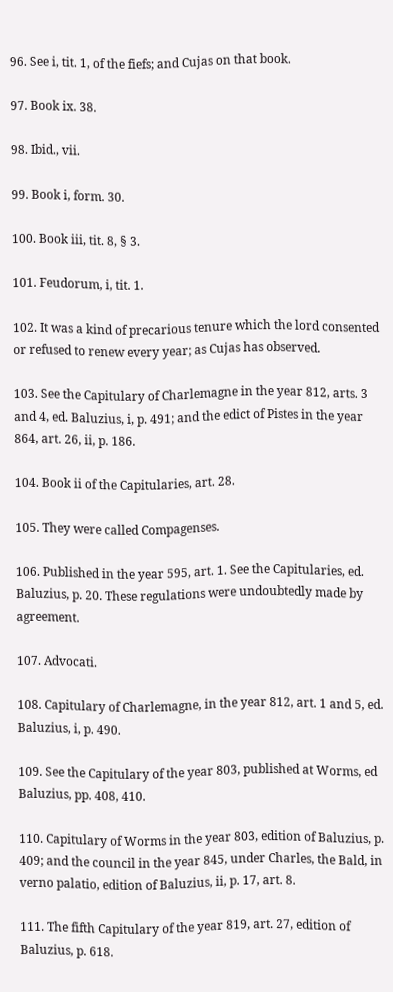96. See i, tit. 1, of the fiefs; and Cujas on that book.

97. Book ix. 38.

98. Ibid., vii.

99. Book i, form. 30.

100. Book iii, tit. 8, § 3.

101. Feudorum, i, tit. 1.

102. It was a kind of precarious tenure which the lord consented or refused to renew every year; as Cujas has observed.

103. See the Capitulary of Charlemagne in the year 812, arts. 3 and 4, ed. Baluzius, i, p. 491; and the edict of Pistes in the year 864, art. 26, ii, p. 186.

104. Book ii of the Capitularies, art. 28.

105. They were called Compagenses.

106. Published in the year 595, art. 1. See the Capitularies, ed. Baluzius, p. 20. These regulations were undoubtedly made by agreement.

107. Advocati.

108. Capitulary of Charlemagne, in the year 812, art. 1 and 5, ed. Baluzius, i, p. 490.

109. See the Capitulary of the year 803, published at Worms, ed Baluzius, pp. 408, 410.

110. Capitulary of Worms in the year 803, edition of Baluzius, p. 409; and the council in the year 845, under Charles, the Bald, in verno palatio, edition of Baluzius, ii, p. 17, art. 8.

111. The fifth Capitulary of the year 819, art. 27, edition of Baluzius, p. 618.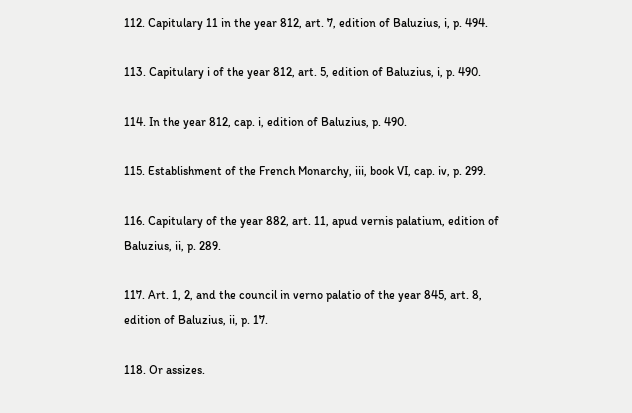112. Capitulary 11 in the year 812, art. 7, edition of Baluzius, i, p. 494.

113. Capitulary i of the year 812, art. 5, edition of Baluzius, i, p. 490.

114. In the year 812, cap. i, edition of Baluzius, p. 490.

115. Establishment of the French Monarchy, iii, book VI, cap. iv, p. 299.

116. Capitulary of the year 882, art. 11, apud vernis palatium, edition of Baluzius, ii, p. 289.

117. Art. 1, 2, and the council in verno palatio of the year 845, art. 8, edition of Baluzius, ii, p. 17.

118. Or assizes.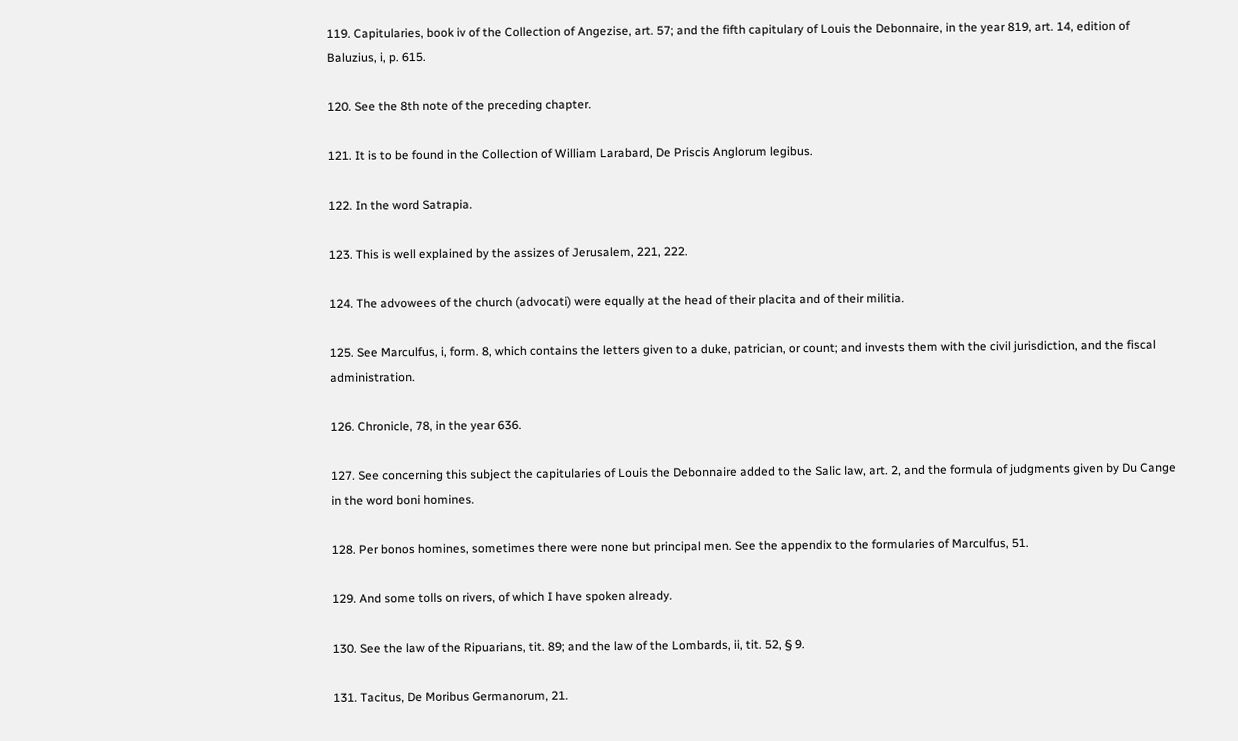119. Capitularies, book iv of the Collection of Angezise, art. 57; and the fifth capitulary of Louis the Debonnaire, in the year 819, art. 14, edition of Baluzius, i, p. 615.

120. See the 8th note of the preceding chapter.

121. It is to be found in the Collection of William Larabard, De Priscis Anglorum legibus.

122. In the word Satrapia.

123. This is well explained by the assizes of Jerusalem, 221, 222.

124. The advowees of the church (advocati) were equally at the head of their placita and of their militia.

125. See Marculfus, i, form. 8, which contains the letters given to a duke, patrician, or count; and invests them with the civil jurisdiction, and the fiscal administration.

126. Chronicle, 78, in the year 636.

127. See concerning this subject the capitularies of Louis the Debonnaire added to the Salic law, art. 2, and the formula of judgments given by Du Cange in the word boni homines.

128. Per bonos homines, sometimes there were none but principal men. See the appendix to the formularies of Marculfus, 51.

129. And some tolls on rivers, of which I have spoken already.

130. See the law of the Ripuarians, tit. 89; and the law of the Lombards, ii, tit. 52, § 9.

131. Tacitus, De Moribus Germanorum, 21.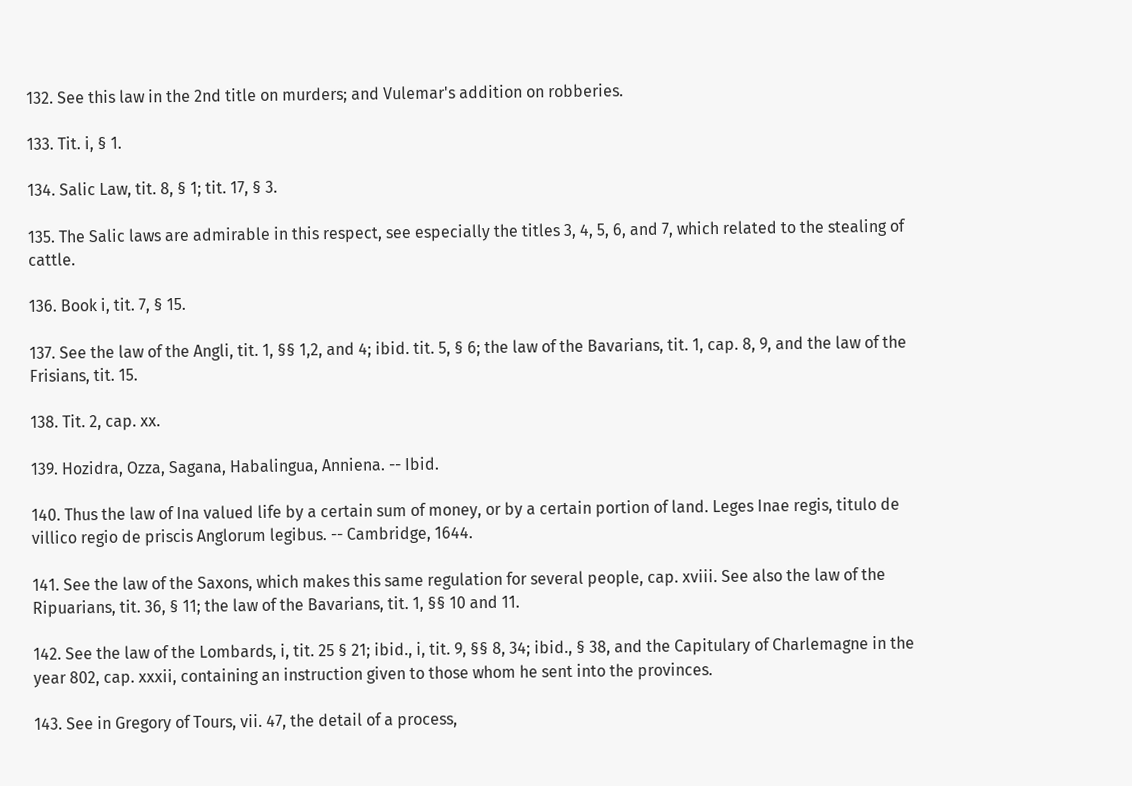132. See this law in the 2nd title on murders; and Vulemar's addition on robberies.

133. Tit. i, § 1.

134. Salic Law, tit. 8, § 1; tit. 17, § 3.

135. The Salic laws are admirable in this respect, see especially the titles 3, 4, 5, 6, and 7, which related to the stealing of cattle.

136. Book i, tit. 7, § 15.

137. See the law of the Angli, tit. 1, §§ 1,2, and 4; ibid. tit. 5, § 6; the law of the Bavarians, tit. 1, cap. 8, 9, and the law of the Frisians, tit. 15.

138. Tit. 2, cap. xx.

139. Hozidra, Ozza, Sagana, Habalingua, Anniena. -- Ibid.

140. Thus the law of Ina valued life by a certain sum of money, or by a certain portion of land. Leges Inae regis, titulo de villico regio de priscis Anglorum legibus. -- Cambridge, 1644.

141. See the law of the Saxons, which makes this same regulation for several people, cap. xviii. See also the law of the Ripuarians, tit. 36, § 11; the law of the Bavarians, tit. 1, §§ 10 and 11.

142. See the law of the Lombards, i, tit. 25 § 21; ibid., i, tit. 9, §§ 8, 34; ibid., § 38, and the Capitulary of Charlemagne in the year 802, cap. xxxii, containing an instruction given to those whom he sent into the provinces.

143. See in Gregory of Tours, vii. 47, the detail of a process,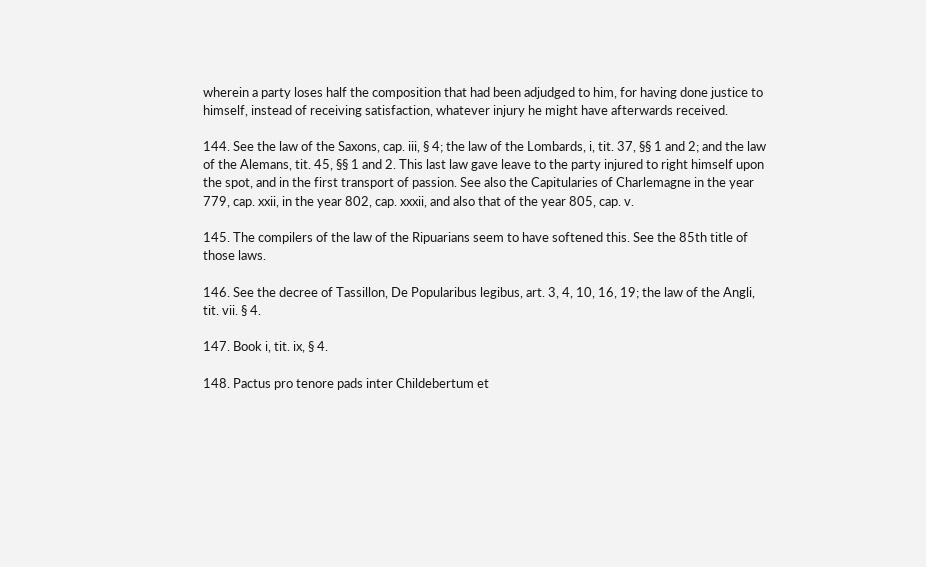wherein a party loses half the composition that had been adjudged to him, for having done justice to himself, instead of receiving satisfaction, whatever injury he might have afterwards received.

144. See the law of the Saxons, cap. iii, § 4; the law of the Lombards, i, tit. 37, §§ 1 and 2; and the law of the Alemans, tit. 45, §§ 1 and 2. This last law gave leave to the party injured to right himself upon the spot, and in the first transport of passion. See also the Capitularies of Charlemagne in the year 779, cap. xxii, in the year 802, cap. xxxii, and also that of the year 805, cap. v.

145. The compilers of the law of the Ripuarians seem to have softened this. See the 85th title of those laws.

146. See the decree of Tassillon, De Popularibus legibus, art. 3, 4, 10, 16, 19; the law of the Angli, tit. vii. § 4.

147. Book i, tit. ix, § 4.

148. Pactus pro tenore pads inter Childebertum et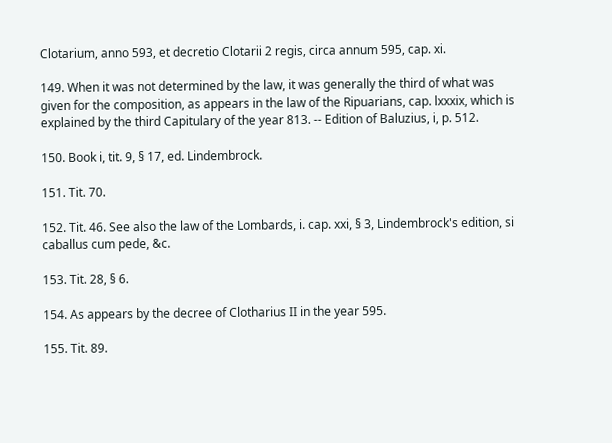Clotarium, anno 593, et decretio Clotarii 2 regis, circa annum 595, cap. xi.

149. When it was not determined by the law, it was generally the third of what was given for the composition, as appears in the law of the Ripuarians, cap. lxxxix, which is explained by the third Capitulary of the year 813. -- Edition of Baluzius, i, p. 512.

150. Book i, tit. 9, § 17, ed. Lindembrock.

151. Tit. 70.

152. Tit. 46. See also the law of the Lombards, i. cap. xxi, § 3, Lindembrock's edition, si caballus cum pede, &c.

153. Tit. 28, § 6.

154. As appears by the decree of Clotharius II in the year 595.

155. Tit. 89.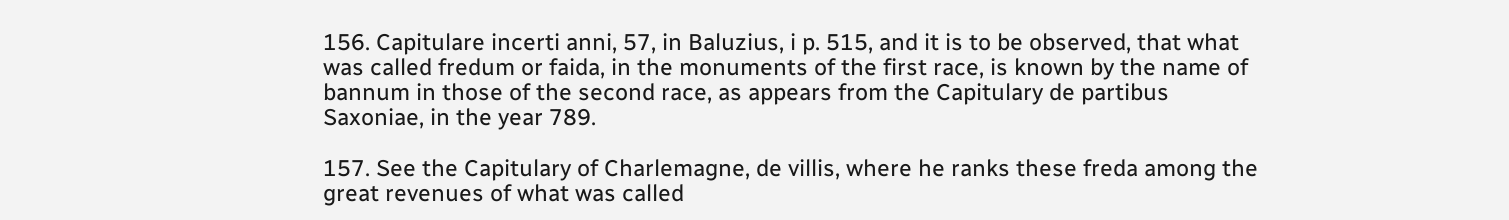156. Capitulare incerti anni, 57, in Baluzius, i p. 515, and it is to be observed, that what was called fredum or faida, in the monuments of the first race, is known by the name of bannum in those of the second race, as appears from the Capitulary de partibus Saxoniae, in the year 789.

157. See the Capitulary of Charlemagne, de villis, where he ranks these freda among the great revenues of what was called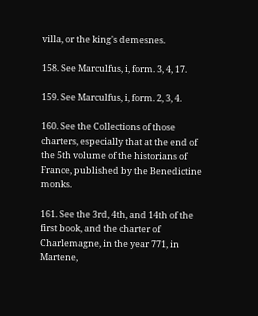villa, or the king's demesnes.

158. See Marculfus, i, form. 3, 4, 17.

159. See Marculfus, i, form. 2, 3, 4.

160. See the Collections of those charters, especially that at the end of the 5th volume of the historians of France, published by the Benedictine monks.

161. See the 3rd, 4th, and 14th of the first book, and the charter of Charlemagne, in the year 771, in Martene,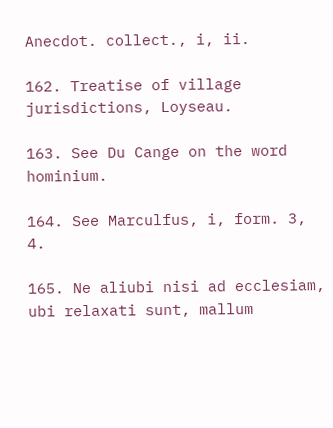Anecdot. collect., i, ii.

162. Treatise of village jurisdictions, Loyseau.

163. See Du Cange on the word hominium.

164. See Marculfus, i, form. 3, 4.

165. Ne aliubi nisi ad ecclesiam, ubi relaxati sunt, mallum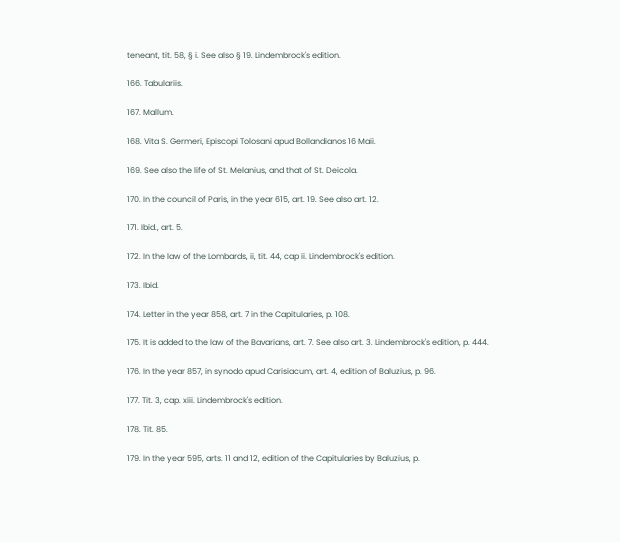teneant, tit. 58, § i. See also § 19. Lindembrock's edition.

166. Tabulariis.

167. Mallum.

168. Vita S. Germeri, Episcopi Tolosani apud Bollandianos 16 Maii.

169. See also the life of St. Melanius, and that of St. Deicola.

170. In the council of Paris, in the year 615, art. 19. See also art. 12.

171. Ibid., art. 5.

172. In the law of the Lombards, ii, tit. 44, cap ii. Lindembrock's edition.

173. Ibid.

174. Letter in the year 858, art. 7 in the Capitularies, p. 108.

175. It is added to the law of the Bavarians, art. 7. See also art. 3. Lindembrock's edition, p. 444.

176. In the year 857, in synodo apud Carisiacum, art. 4, edition of Baluzius, p. 96.

177. Tit. 3, cap. xiii. Lindembrock's edition.

178. Tit. 85.

179. In the year 595, arts. 11 and 12, edition of the Capitularies by Baluzius, p.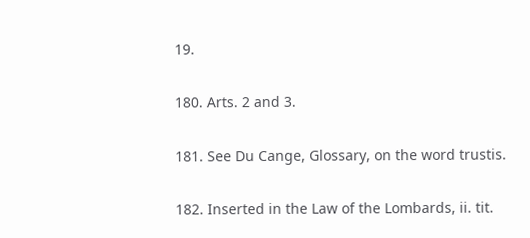19.

180. Arts. 2 and 3.

181. See Du Cange, Glossary, on the word trustis.

182. Inserted in the Law of the Lombards, ii. tit.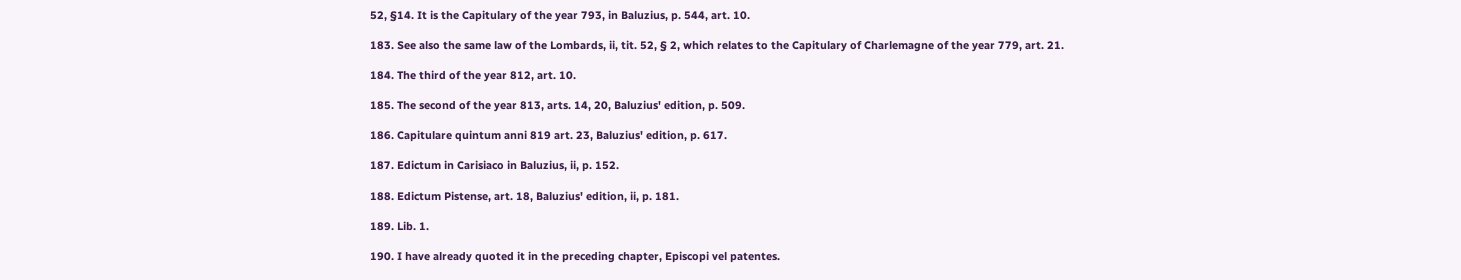52, §14. It is the Capitulary of the year 793, in Baluzius, p. 544, art. 10.

183. See also the same law of the Lombards, ii, tit. 52, § 2, which relates to the Capitulary of Charlemagne of the year 779, art. 21.

184. The third of the year 812, art. 10.

185. The second of the year 813, arts. 14, 20, Baluzius' edition, p. 509.

186. Capitulare quintum anni 819 art. 23, Baluzius' edition, p. 617.

187. Edictum in Carisiaco in Baluzius, ii, p. 152.

188. Edictum Pistense, art. 18, Baluzius' edition, ii, p. 181.

189. Lib. 1.

190. I have already quoted it in the preceding chapter, Episcopi vel patentes.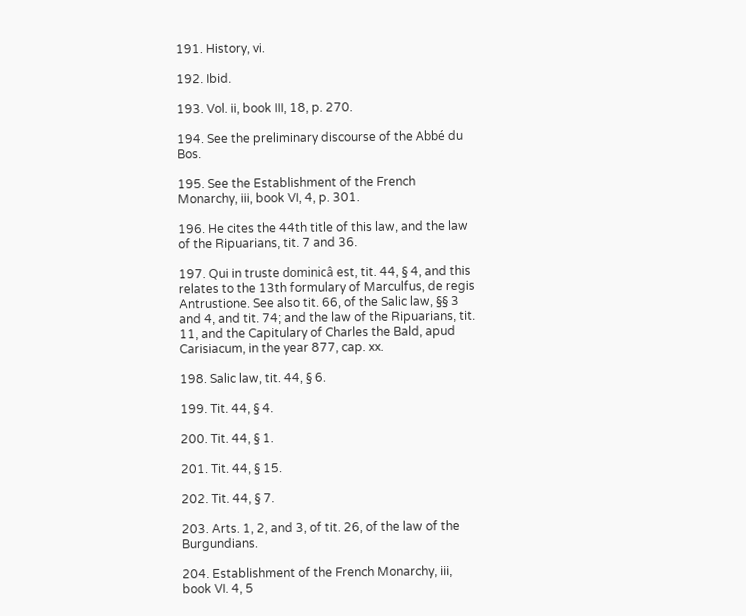191. History, vi.

192. Ibid.

193. Vol. ii, book III, 18, p. 270.

194. See the preliminary discourse of the Abbé du Bos.

195. See the Establishment of the French Monarchy, iii, book VI, 4, p. 301.

196. He cites the 44th title of this law, and the law of the Ripuarians, tit. 7 and 36.

197. Qui in truste dominicâ est, tit. 44, § 4, and this relates to the 13th formulary of Marculfus, de regis Antrustione. See also tit. 66, of the Salic law, §§ 3 and 4, and tit. 74; and the law of the Ripuarians, tit. 11, and the Capitulary of Charles the Bald, apud Carisiacum, in the year 877, cap. xx.

198. Salic law, tit. 44, § 6.

199. Tit. 44, § 4.

200. Tit. 44, § 1.

201. Tit. 44, § 15.

202. Tit. 44, § 7.

203. Arts. 1, 2, and 3, of tit. 26, of the law of the Burgundians.

204. Establishment of the French Monarchy, iii, book VI. 4, 5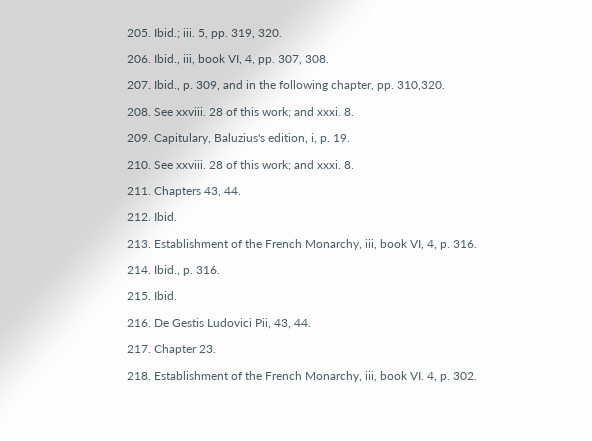205. Ibid.; iii. 5, pp. 319, 320.

206. Ibid., iii, book VI, 4, pp. 307, 308.

207. Ibid., p. 309, and in the following chapter, pp. 310,320.

208. See xxviii. 28 of this work; and xxxi. 8.

209. Capitulary, Baluzius's edition, i, p. 19.

210. See xxviii. 28 of this work; and xxxi. 8.

211. Chapters 43, 44.

212. Ibid.

213. Establishment of the French Monarchy, iii, book VI, 4, p. 316.

214. Ibid., p. 316.

215. Ibid.

216. De Gestis Ludovici Pii, 43, 44.

217. Chapter 23.

218. Establishment of the French Monarchy, iii, book VI. 4, p. 302.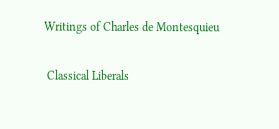Writings of Charles de Montesquieu

 Classical Liberals